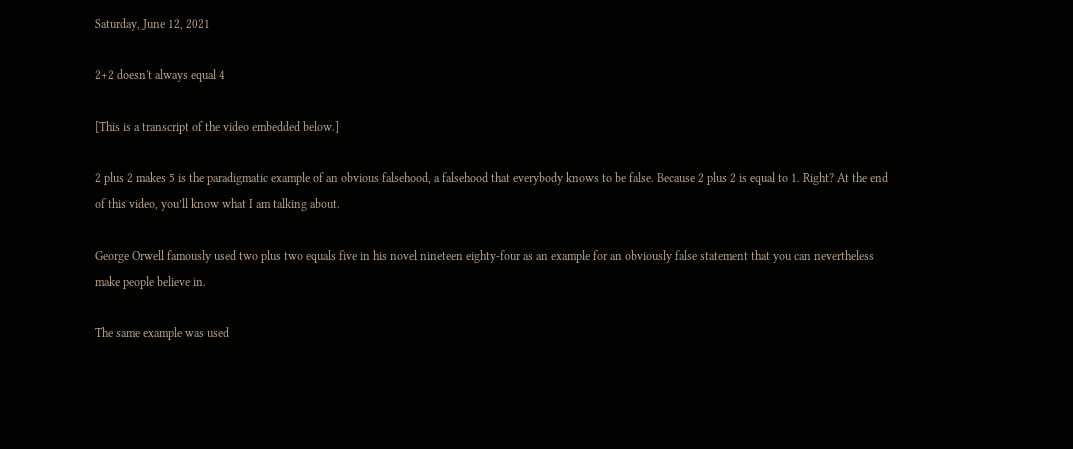Saturday, June 12, 2021

2+2 doesn't always equal 4

[This is a transcript of the video embedded below.]

2 plus 2 makes 5 is the paradigmatic example of an obvious falsehood, a falsehood that everybody knows to be false. Because 2 plus 2 is equal to 1. Right? At the end of this video, you’ll know what I am talking about.

George Orwell famously used two plus two equals five in his novel nineteen eighty-four as an example for an obviously false statement that you can nevertheless make people believe in.

The same example was used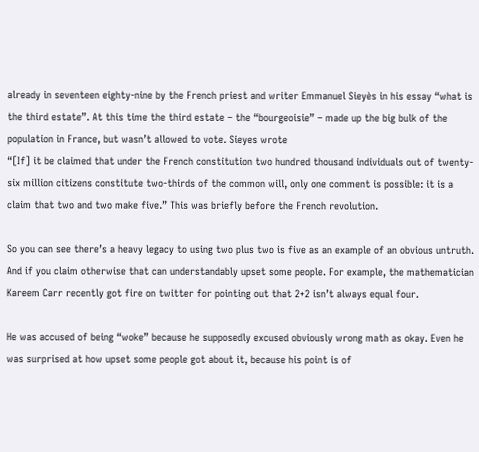already in seventeen eighty-nine by the French priest and writer Emmanuel Sieyès in his essay “what is the third estate”. At this time the third estate – the “bourgeoisie” – made up the big bulk of the population in France, but wasn’t allowed to vote. Sieyes wrote
“[If] it be claimed that under the French constitution two hundred thousand individuals out of twenty-six million citizens constitute two-thirds of the common will, only one comment is possible: it is a claim that two and two make five.” This was briefly before the French revolution.

So you can see there’s a heavy legacy to using two plus two is five as an example of an obvious untruth. And if you claim otherwise that can understandably upset some people. For example, the mathematician Kareem Carr recently got fire on twitter for pointing out that 2+2 isn’t always equal four.

He was accused of being “woke” because he supposedly excused obviously wrong math as okay. Even he was surprised at how upset some people got about it, because his point is of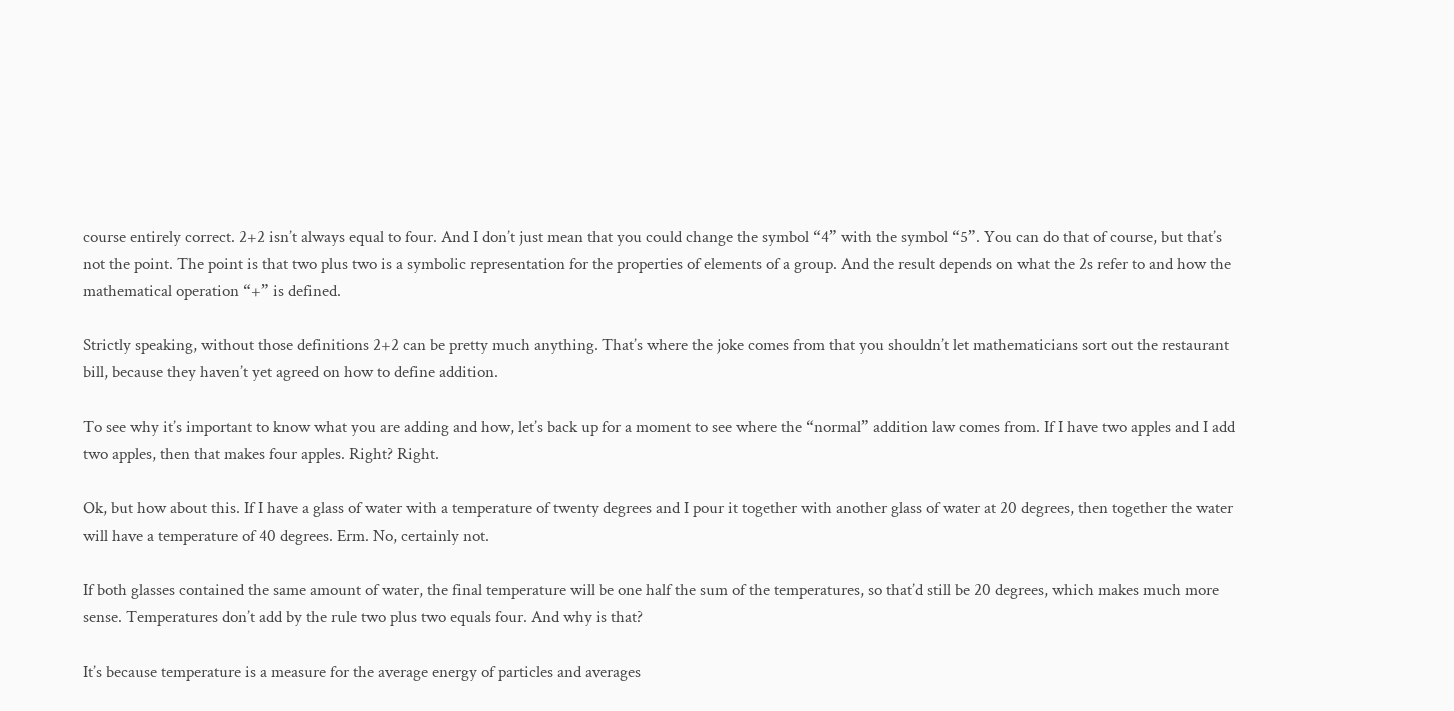course entirely correct. 2+2 isn’t always equal to four. And I don’t just mean that you could change the symbol “4” with the symbol “5”. You can do that of course, but that’s not the point. The point is that two plus two is a symbolic representation for the properties of elements of a group. And the result depends on what the 2s refer to and how the mathematical operation “+” is defined.

Strictly speaking, without those definitions 2+2 can be pretty much anything. That’s where the joke comes from that you shouldn’t let mathematicians sort out the restaurant bill, because they haven’t yet agreed on how to define addition.

To see why it’s important to know what you are adding and how, let’s back up for a moment to see where the “normal” addition law comes from. If I have two apples and I add two apples, then that makes four apples. Right? Right.

Ok, but how about this. If I have a glass of water with a temperature of twenty degrees and I pour it together with another glass of water at 20 degrees, then together the water will have a temperature of 40 degrees. Erm. No, certainly not.

If both glasses contained the same amount of water, the final temperature will be one half the sum of the temperatures, so that’d still be 20 degrees, which makes much more sense. Temperatures don’t add by the rule two plus two equals four. And why is that?

It’s because temperature is a measure for the average energy of particles and averages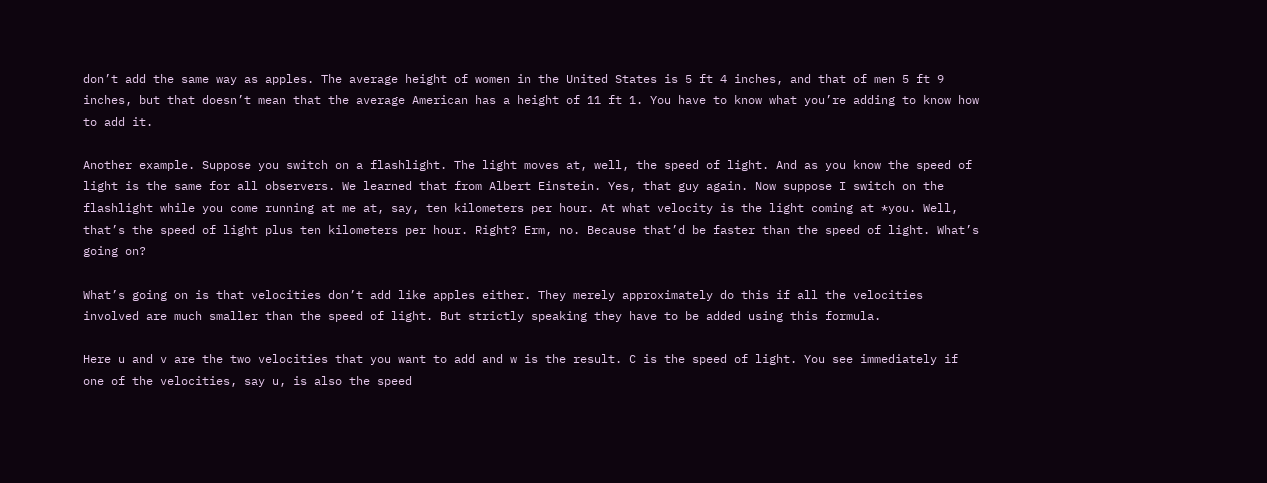don’t add the same way as apples. The average height of women in the United States is 5 ft 4 inches, and that of men 5 ft 9 inches, but that doesn’t mean that the average American has a height of 11 ft 1. You have to know what you’re adding to know how to add it.

Another example. Suppose you switch on a flashlight. The light moves at, well, the speed of light. And as you know the speed of light is the same for all observers. We learned that from Albert Einstein. Yes, that guy again. Now suppose I switch on the flashlight while you come running at me at, say, ten kilometers per hour. At what velocity is the light coming at *you. Well, that’s the speed of light plus ten kilometers per hour. Right? Erm, no. Because that’d be faster than the speed of light. What’s going on?

What’s going on is that velocities don’t add like apples either. They merely approximately do this if all the velocities involved are much smaller than the speed of light. But strictly speaking they have to be added using this formula.

Here u and v are the two velocities that you want to add and w is the result. C is the speed of light. You see immediately if one of the velocities, say u, is also the speed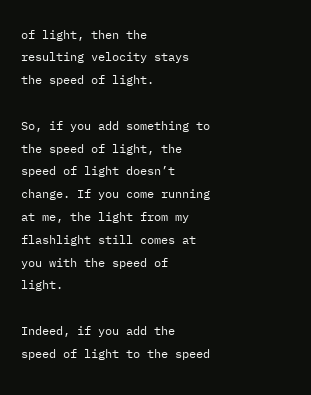of light, then the resulting velocity stays the speed of light.

So, if you add something to the speed of light, the speed of light doesn’t change. If you come running at me, the light from my flashlight still comes at you with the speed of light.

Indeed, if you add the speed of light to the speed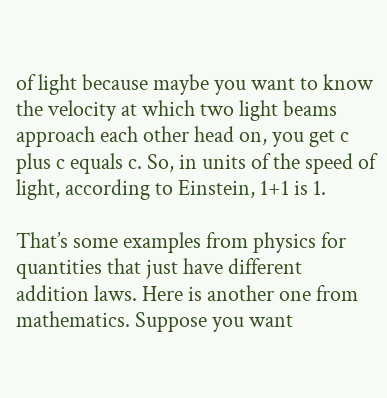of light because maybe you want to know the velocity at which two light beams approach each other head on, you get c plus c equals c. So, in units of the speed of light, according to Einstein, 1+1 is 1.

That’s some examples from physics for quantities that just have different addition laws. Here is another one from mathematics. Suppose you want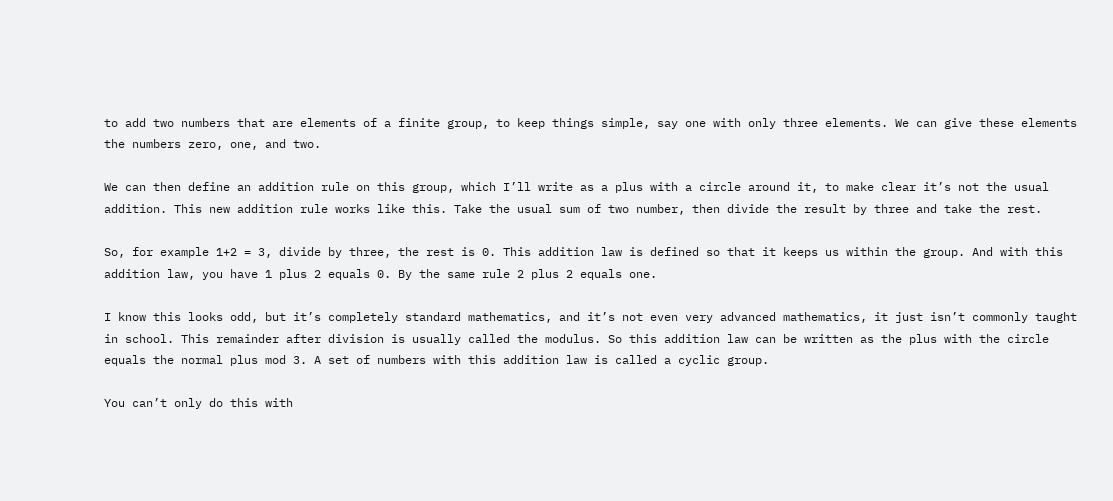to add two numbers that are elements of a finite group, to keep things simple, say one with only three elements. We can give these elements the numbers zero, one, and two.

We can then define an addition rule on this group, which I’ll write as a plus with a circle around it, to make clear it’s not the usual addition. This new addition rule works like this. Take the usual sum of two number, then divide the result by three and take the rest.

So, for example 1+2 = 3, divide by three, the rest is 0. This addition law is defined so that it keeps us within the group. And with this addition law, you have 1 plus 2 equals 0. By the same rule 2 plus 2 equals one.

I know this looks odd, but it’s completely standard mathematics, and it’s not even very advanced mathematics, it just isn’t commonly taught in school. This remainder after division is usually called the modulus. So this addition law can be written as the plus with the circle equals the normal plus mod 3. A set of numbers with this addition law is called a cyclic group.

You can’t only do this with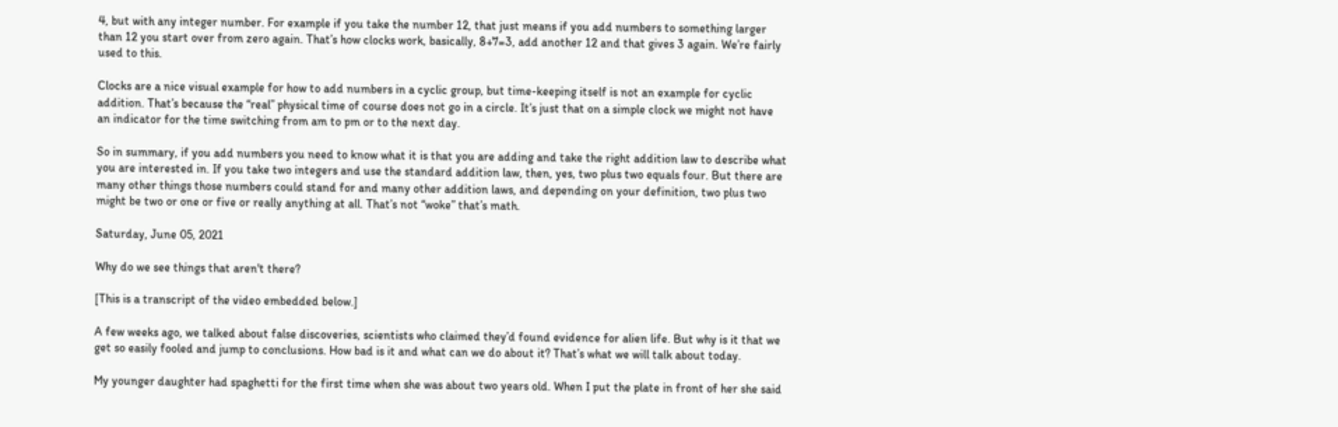4, but with any integer number. For example if you take the number 12, that just means if you add numbers to something larger than 12 you start over from zero again. That’s how clocks work, basically, 8+7=3, add another 12 and that gives 3 again. We’re fairly used to this.

Clocks are a nice visual example for how to add numbers in a cyclic group, but time-keeping itself is not an example for cyclic addition. That’s because the “real” physical time of course does not go in a circle. It’s just that on a simple clock we might not have an indicator for the time switching from am to pm or to the next day.

So in summary, if you add numbers you need to know what it is that you are adding and take the right addition law to describe what you are interested in. If you take two integers and use the standard addition law, then, yes, two plus two equals four. But there are many other things those numbers could stand for and many other addition laws, and depending on your definition, two plus two might be two or one or five or really anything at all. That’s not “woke” that’s math.

Saturday, June 05, 2021

Why do we see things that aren't there?

[This is a transcript of the video embedded below.]

A few weeks ago, we talked about false discoveries, scientists who claimed they’d found evidence for alien life. But why is it that we get so easily fooled and jump to conclusions. How bad is it and what can we do about it? That’s what we will talk about today.

My younger daughter had spaghetti for the first time when she was about two years old. When I put the plate in front of her she said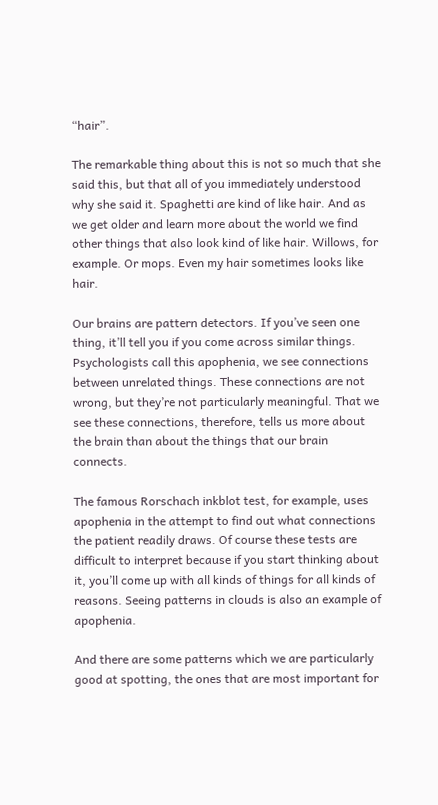“hair”.

The remarkable thing about this is not so much that she said this, but that all of you immediately understood why she said it. Spaghetti are kind of like hair. And as we get older and learn more about the world we find other things that also look kind of like hair. Willows, for example. Or mops. Even my hair sometimes looks like hair.

Our brains are pattern detectors. If you’ve seen one thing, it’ll tell you if you come across similar things. Psychologists call this apophenia, we see connections between unrelated things. These connections are not wrong, but they’re not particularly meaningful. That we see these connections, therefore, tells us more about the brain than about the things that our brain connects.

The famous Rorschach inkblot test, for example, uses apophenia in the attempt to find out what connections the patient readily draws. Of course these tests are difficult to interpret because if you start thinking about it, you’ll come up with all kinds of things for all kinds of reasons. Seeing patterns in clouds is also an example of apophenia.

And there are some patterns which we are particularly good at spotting, the ones that are most important for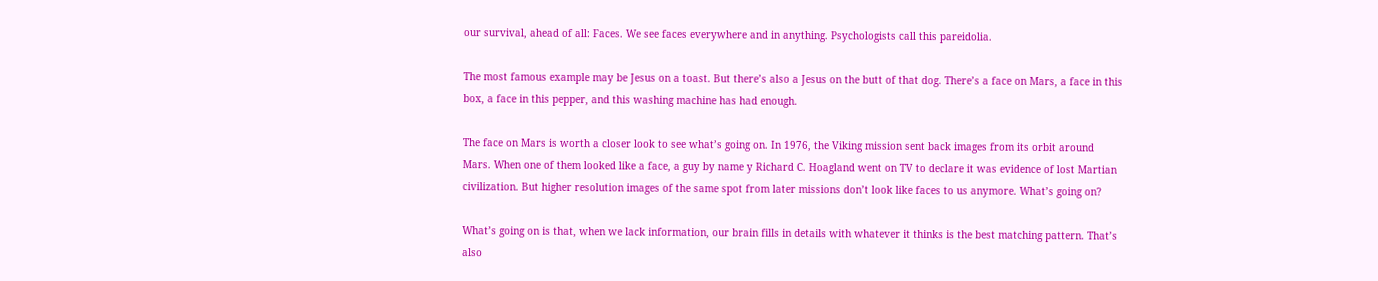our survival, ahead of all: Faces. We see faces everywhere and in anything. Psychologists call this pareidolia.

The most famous example may be Jesus on a toast. But there’s also a Jesus on the butt of that dog. There’s a face on Mars, a face in this box, a face in this pepper, and this washing machine has had enough.

The face on Mars is worth a closer look to see what’s going on. In 1976, the Viking mission sent back images from its orbit around Mars. When one of them looked like a face, a guy by name y Richard C. Hoagland went on TV to declare it was evidence of lost Martian civilization. But higher resolution images of the same spot from later missions don’t look like faces to us anymore. What’s going on?

What’s going on is that, when we lack information, our brain fills in details with whatever it thinks is the best matching pattern. That’s also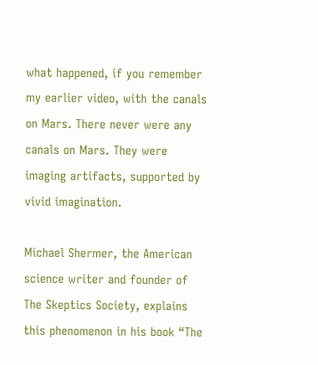what happened, if you remember my earlier video, with the canals on Mars. There never were any canals on Mars. They were imaging artifacts, supported by vivid imagination.

Michael Shermer, the American science writer and founder of The Skeptics Society, explains this phenomenon in his book “The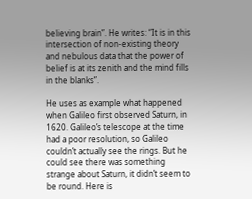believing brain”. He writes: “It is in this intersection of non-existing theory and nebulous data that the power of belief is at its zenith and the mind fills in the blanks”.

He uses as example what happened when Galileo first observed Saturn, in 1620. Galileo’s telescope at the time had a poor resolution, so Galileo couldn’t actually see the rings. But he could see there was something strange about Saturn, it didn’t seem to be round. Here is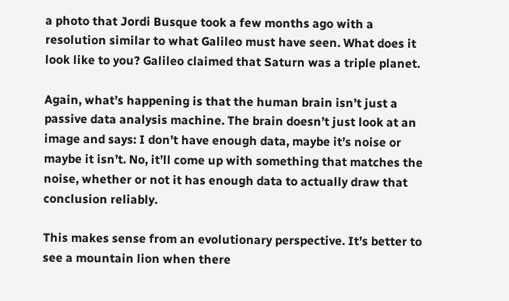a photo that Jordi Busque took a few months ago with a resolution similar to what Galileo must have seen. What does it look like to you? Galileo claimed that Saturn was a triple planet.

Again, what’s happening is that the human brain isn’t just a passive data analysis machine. The brain doesn’t just look at an image and says: I don’t have enough data, maybe it’s noise or maybe it isn’t. No, it’ll come up with something that matches the noise, whether or not it has enough data to actually draw that conclusion reliably.

This makes sense from an evolutionary perspective. It’s better to see a mountain lion when there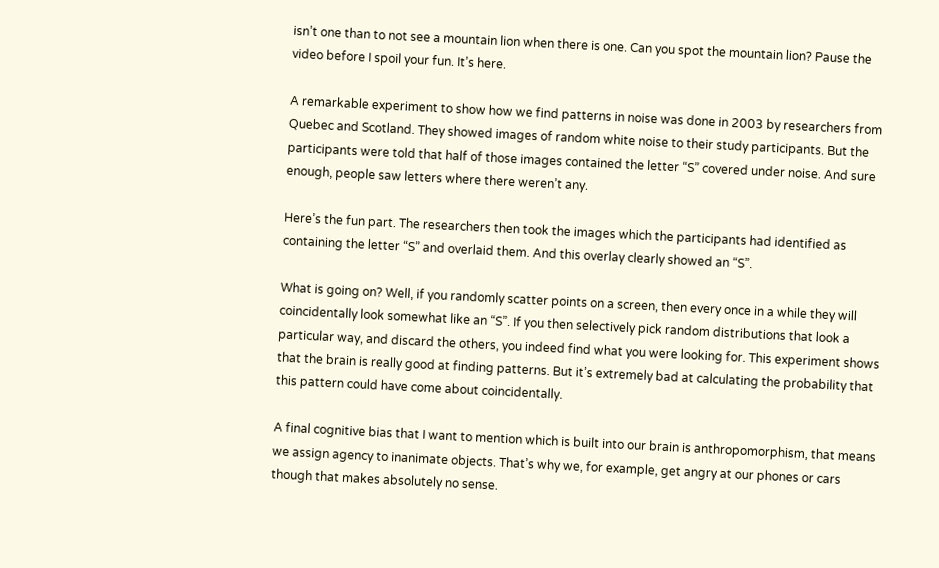isn’t one than to not see a mountain lion when there is one. Can you spot the mountain lion? Pause the video before I spoil your fun. It’s here.

A remarkable experiment to show how we find patterns in noise was done in 2003 by researchers from Quebec and Scotland. They showed images of random white noise to their study participants. But the participants were told that half of those images contained the letter “S” covered under noise. And sure enough, people saw letters where there weren’t any.

Here’s the fun part. The researchers then took the images which the participants had identified as containing the letter “S” and overlaid them. And this overlay clearly showed an “S”.

What is going on? Well, if you randomly scatter points on a screen, then every once in a while they will coincidentally look somewhat like an “S”. If you then selectively pick random distributions that look a particular way, and discard the others, you indeed find what you were looking for. This experiment shows that the brain is really good at finding patterns. But it’s extremely bad at calculating the probability that this pattern could have come about coincidentally.

A final cognitive bias that I want to mention which is built into our brain is anthropomorphism, that means we assign agency to inanimate objects. That’s why we, for example, get angry at our phones or cars though that makes absolutely no sense.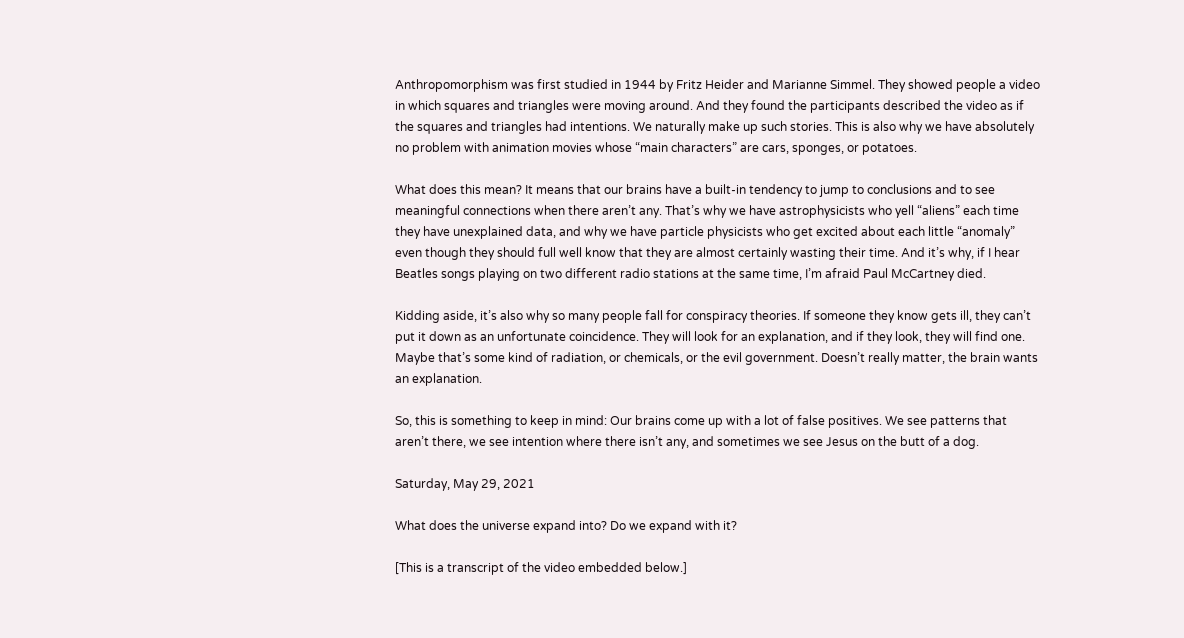Anthropomorphism was first studied in 1944 by Fritz Heider and Marianne Simmel. They showed people a video in which squares and triangles were moving around. And they found the participants described the video as if the squares and triangles had intentions. We naturally make up such stories. This is also why we have absolutely no problem with animation movies whose “main characters” are cars, sponges, or potatoes.

What does this mean? It means that our brains have a built-in tendency to jump to conclusions and to see meaningful connections when there aren’t any. That’s why we have astrophysicists who yell “aliens” each time they have unexplained data, and why we have particle physicists who get excited about each little “anomaly” even though they should full well know that they are almost certainly wasting their time. And it’s why, if I hear Beatles songs playing on two different radio stations at the same time, I’m afraid Paul McCartney died.

Kidding aside, it’s also why so many people fall for conspiracy theories. If someone they know gets ill, they can’t put it down as an unfortunate coincidence. They will look for an explanation, and if they look, they will find one. Maybe that’s some kind of radiation, or chemicals, or the evil government. Doesn’t really matter, the brain wants an explanation.

So, this is something to keep in mind: Our brains come up with a lot of false positives. We see patterns that aren’t there, we see intention where there isn’t any, and sometimes we see Jesus on the butt of a dog.

Saturday, May 29, 2021

What does the universe expand into? Do we expand with it?

[This is a transcript of the video embedded below.]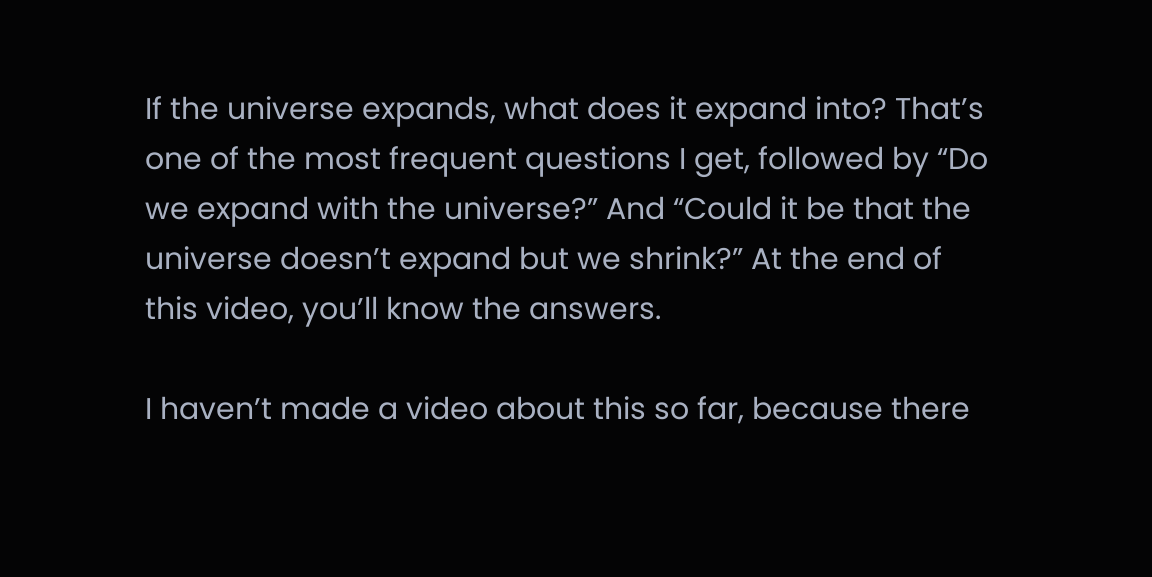If the universe expands, what does it expand into? That’s one of the most frequent questions I get, followed by “Do we expand with the universe?” And “Could it be that the universe doesn’t expand but we shrink?” At the end of this video, you’ll know the answers.

I haven’t made a video about this so far, because there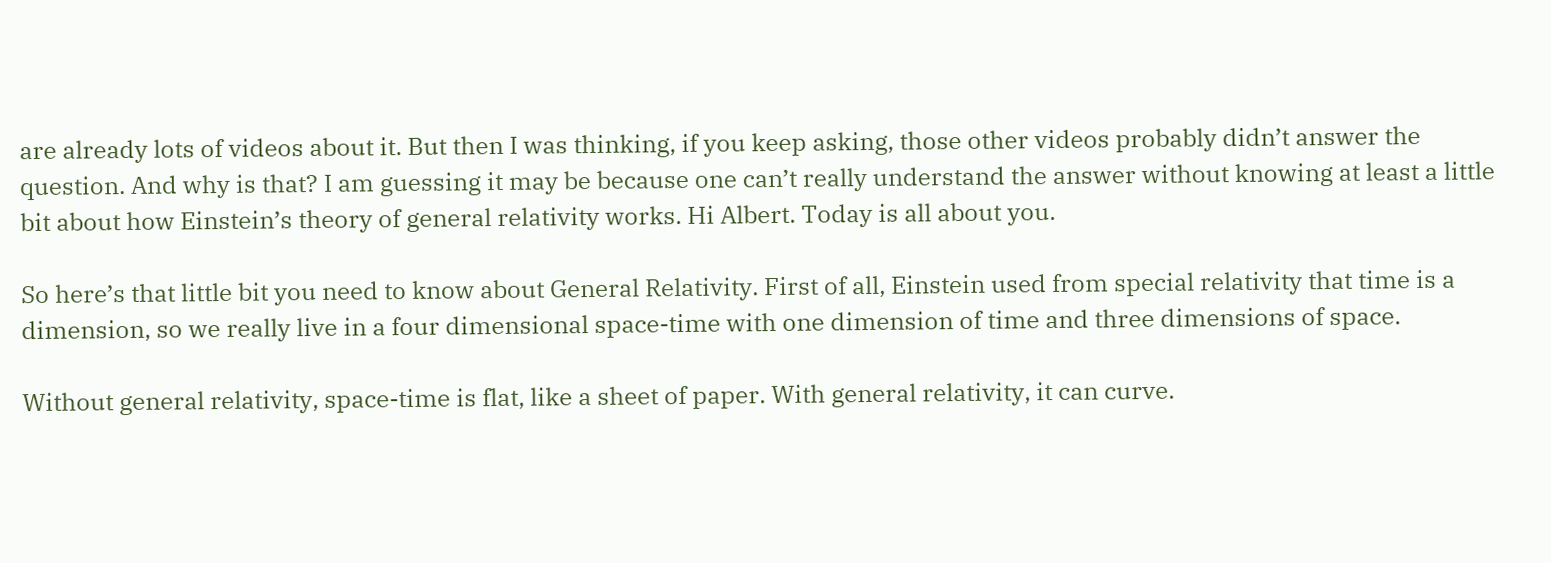are already lots of videos about it. But then I was thinking, if you keep asking, those other videos probably didn’t answer the question. And why is that? I am guessing it may be because one can’t really understand the answer without knowing at least a little bit about how Einstein’s theory of general relativity works. Hi Albert. Today is all about you.

So here’s that little bit you need to know about General Relativity. First of all, Einstein used from special relativity that time is a dimension, so we really live in a four dimensional space-time with one dimension of time and three dimensions of space.

Without general relativity, space-time is flat, like a sheet of paper. With general relativity, it can curve.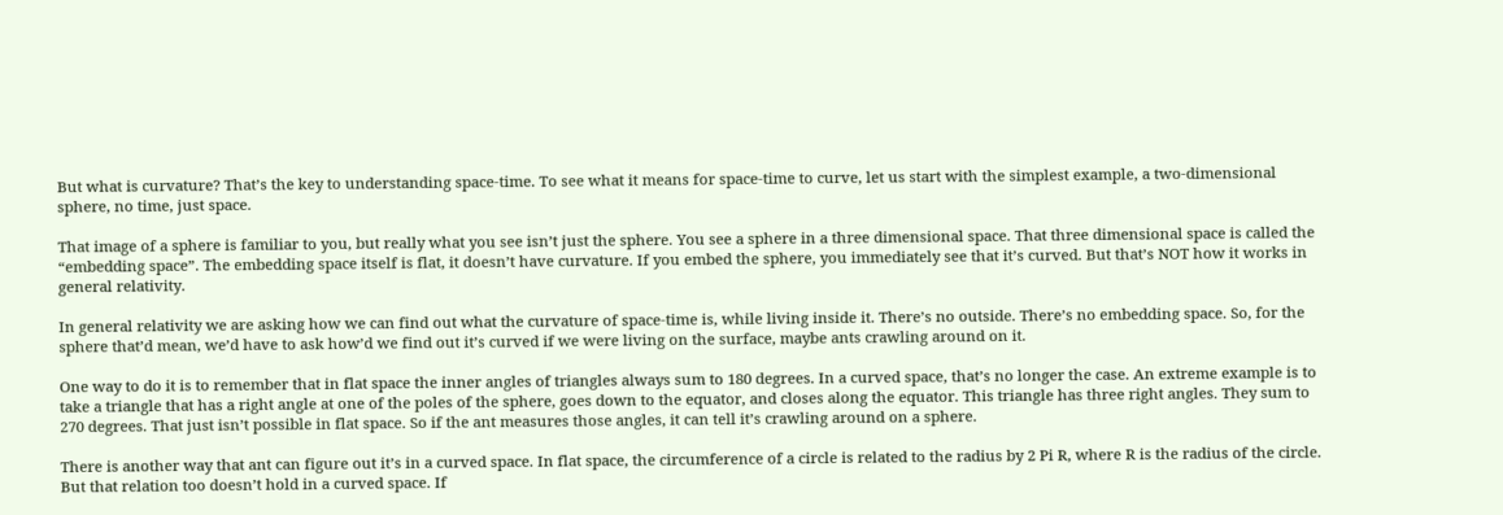But what is curvature? That’s the key to understanding space-time. To see what it means for space-time to curve, let us start with the simplest example, a two-dimensional sphere, no time, just space.

That image of a sphere is familiar to you, but really what you see isn’t just the sphere. You see a sphere in a three dimensional space. That three dimensional space is called the “embedding space”. The embedding space itself is flat, it doesn’t have curvature. If you embed the sphere, you immediately see that it’s curved. But that’s NOT how it works in general relativity.

In general relativity we are asking how we can find out what the curvature of space-time is, while living inside it. There’s no outside. There’s no embedding space. So, for the sphere that’d mean, we’d have to ask how’d we find out it’s curved if we were living on the surface, maybe ants crawling around on it.

One way to do it is to remember that in flat space the inner angles of triangles always sum to 180 degrees. In a curved space, that’s no longer the case. An extreme example is to take a triangle that has a right angle at one of the poles of the sphere, goes down to the equator, and closes along the equator. This triangle has three right angles. They sum to 270 degrees. That just isn’t possible in flat space. So if the ant measures those angles, it can tell it’s crawling around on a sphere.

There is another way that ant can figure out it’s in a curved space. In flat space, the circumference of a circle is related to the radius by 2 Pi R, where R is the radius of the circle. But that relation too doesn’t hold in a curved space. If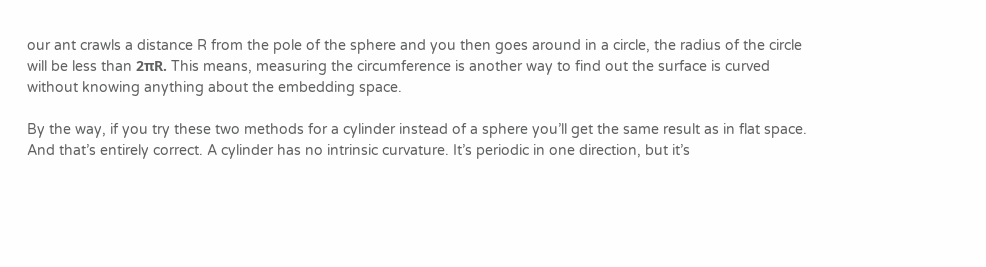our ant crawls a distance R from the pole of the sphere and you then goes around in a circle, the radius of the circle will be less than 2πR. This means, measuring the circumference is another way to find out the surface is curved without knowing anything about the embedding space.

By the way, if you try these two methods for a cylinder instead of a sphere you’ll get the same result as in flat space. And that’s entirely correct. A cylinder has no intrinsic curvature. It’s periodic in one direction, but it’s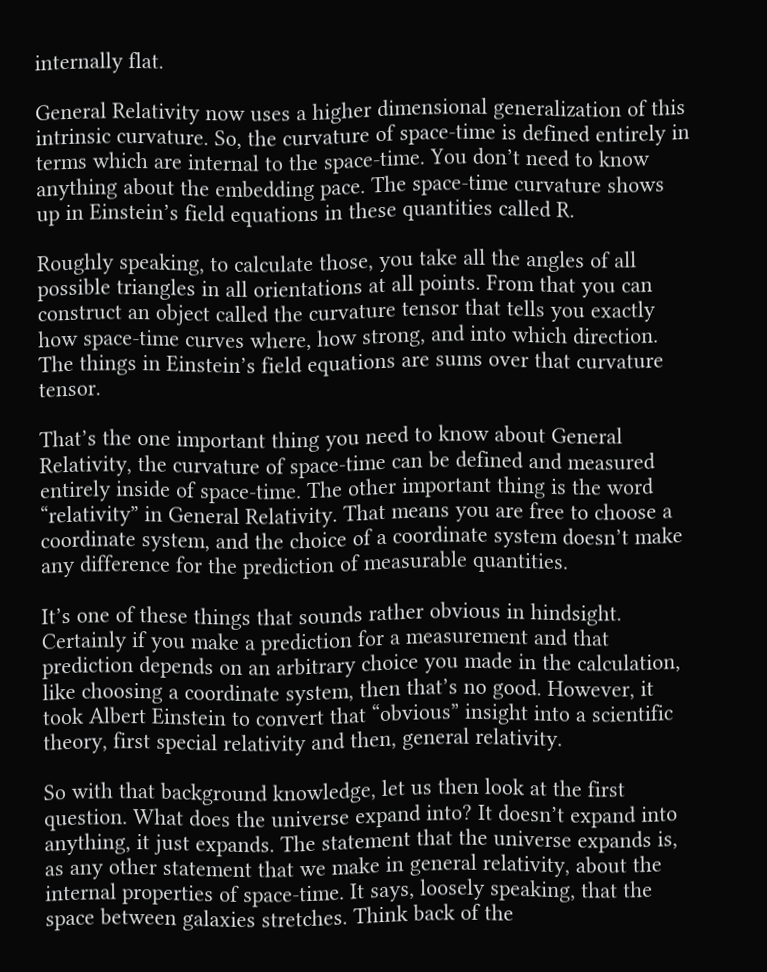internally flat.

General Relativity now uses a higher dimensional generalization of this intrinsic curvature. So, the curvature of space-time is defined entirely in terms which are internal to the space-time. You don’t need to know anything about the embedding pace. The space-time curvature shows up in Einstein’s field equations in these quantities called R.

Roughly speaking, to calculate those, you take all the angles of all possible triangles in all orientations at all points. From that you can construct an object called the curvature tensor that tells you exactly how space-time curves where, how strong, and into which direction. The things in Einstein’s field equations are sums over that curvature tensor.

That’s the one important thing you need to know about General Relativity, the curvature of space-time can be defined and measured entirely inside of space-time. The other important thing is the word “relativity” in General Relativity. That means you are free to choose a coordinate system, and the choice of a coordinate system doesn’t make any difference for the prediction of measurable quantities.

It’s one of these things that sounds rather obvious in hindsight. Certainly if you make a prediction for a measurement and that prediction depends on an arbitrary choice you made in the calculation, like choosing a coordinate system, then that’s no good. However, it took Albert Einstein to convert that “obvious” insight into a scientific theory, first special relativity and then, general relativity.

So with that background knowledge, let us then look at the first question. What does the universe expand into? It doesn’t expand into anything, it just expands. The statement that the universe expands is, as any other statement that we make in general relativity, about the internal properties of space-time. It says, loosely speaking, that the space between galaxies stretches. Think back of the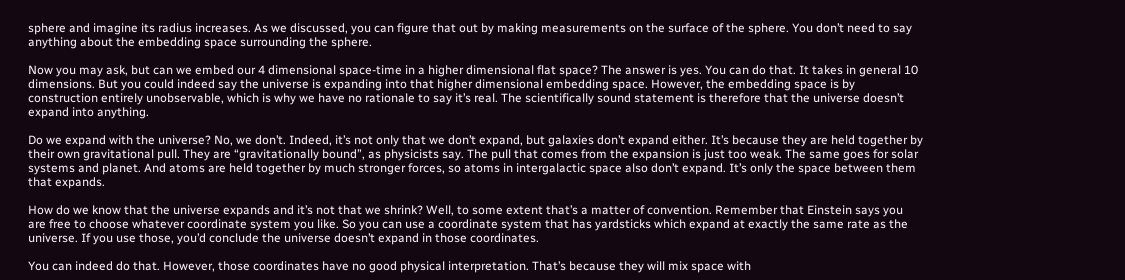sphere and imagine its radius increases. As we discussed, you can figure that out by making measurements on the surface of the sphere. You don’t need to say anything about the embedding space surrounding the sphere.

Now you may ask, but can we embed our 4 dimensional space-time in a higher dimensional flat space? The answer is yes. You can do that. It takes in general 10 dimensions. But you could indeed say the universe is expanding into that higher dimensional embedding space. However, the embedding space is by construction entirely unobservable, which is why we have no rationale to say it’s real. The scientifically sound statement is therefore that the universe doesn’t expand into anything.

Do we expand with the universe? No, we don’t. Indeed, it’s not only that we don’t expand, but galaxies don’t expand either. It’s because they are held together by their own gravitational pull. They are “gravitationally bound”, as physicists say. The pull that comes from the expansion is just too weak. The same goes for solar systems and planet. And atoms are held together by much stronger forces, so atoms in intergalactic space also don’t expand. It’s only the space between them that expands.

How do we know that the universe expands and it’s not that we shrink? Well, to some extent that’s a matter of convention. Remember that Einstein says you are free to choose whatever coordinate system you like. So you can use a coordinate system that has yardsticks which expand at exactly the same rate as the universe. If you use those, you’d conclude the universe doesn’t expand in those coordinates.

You can indeed do that. However, those coordinates have no good physical interpretation. That’s because they will mix space with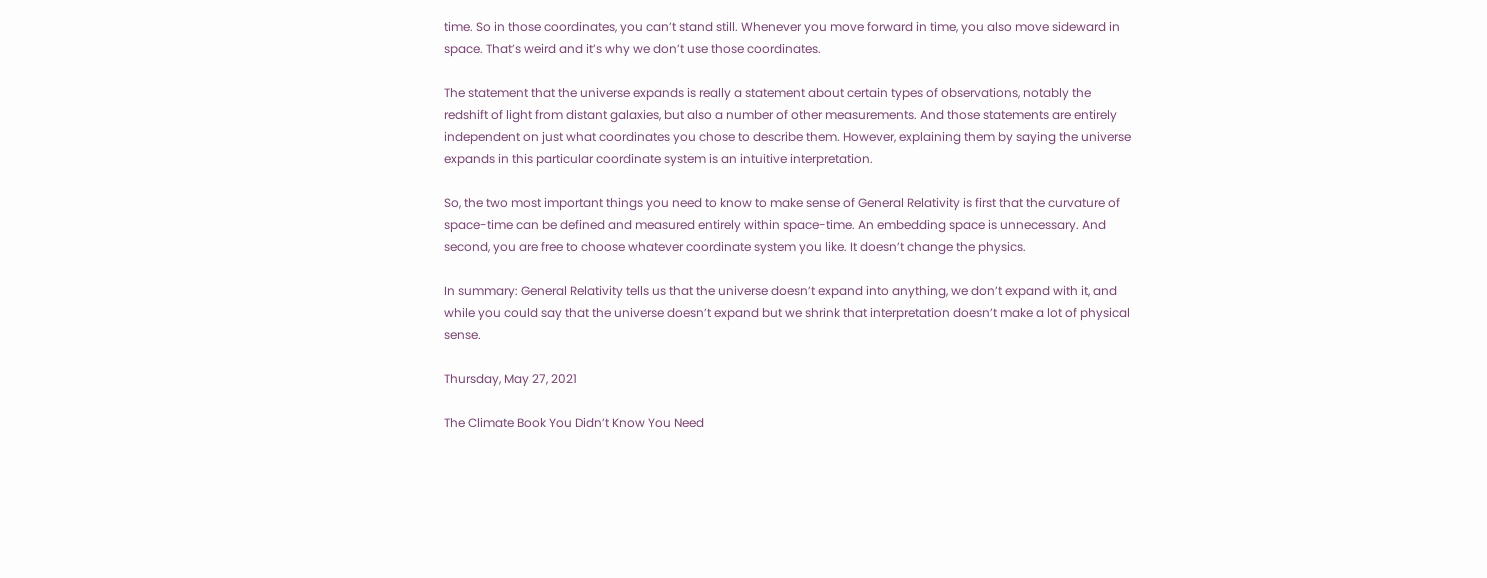time. So in those coordinates, you can’t stand still. Whenever you move forward in time, you also move sideward in space. That’s weird and it’s why we don’t use those coordinates.

The statement that the universe expands is really a statement about certain types of observations, notably the redshift of light from distant galaxies, but also a number of other measurements. And those statements are entirely independent on just what coordinates you chose to describe them. However, explaining them by saying the universe expands in this particular coordinate system is an intuitive interpretation.

So, the two most important things you need to know to make sense of General Relativity is first that the curvature of space-time can be defined and measured entirely within space-time. An embedding space is unnecessary. And second, you are free to choose whatever coordinate system you like. It doesn’t change the physics.

In summary: General Relativity tells us that the universe doesn’t expand into anything, we don’t expand with it, and while you could say that the universe doesn’t expand but we shrink that interpretation doesn’t make a lot of physical sense.

Thursday, May 27, 2021

The Climate Book You Didn’t Know You Need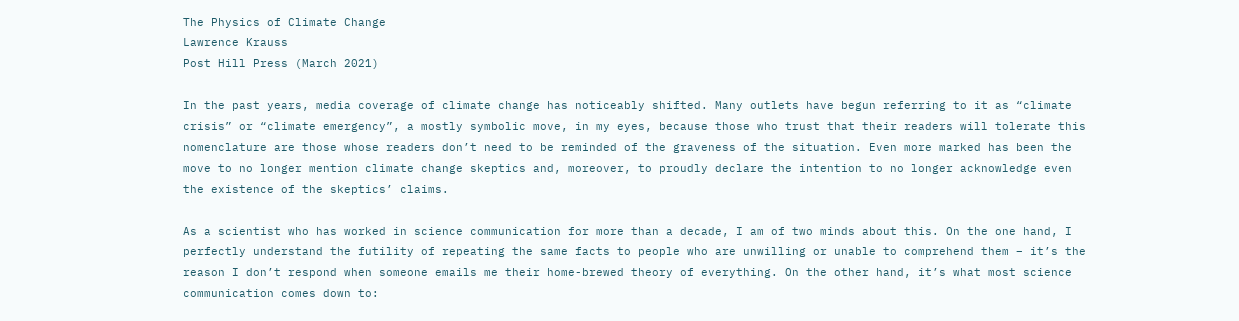The Physics of Climate Change
Lawrence Krauss
Post Hill Press (March 2021)

In the past years, media coverage of climate change has noticeably shifted. Many outlets have begun referring to it as “climate crisis” or “climate emergency”, a mostly symbolic move, in my eyes, because those who trust that their readers will tolerate this nomenclature are those whose readers don’t need to be reminded of the graveness of the situation. Even more marked has been the move to no longer mention climate change skeptics and, moreover, to proudly declare the intention to no longer acknowledge even the existence of the skeptics’ claims.

As a scientist who has worked in science communication for more than a decade, I am of two minds about this. On the one hand, I perfectly understand the futility of repeating the same facts to people who are unwilling or unable to comprehend them – it’s the reason I don’t respond when someone emails me their home-brewed theory of everything. On the other hand, it’s what most science communication comes down to: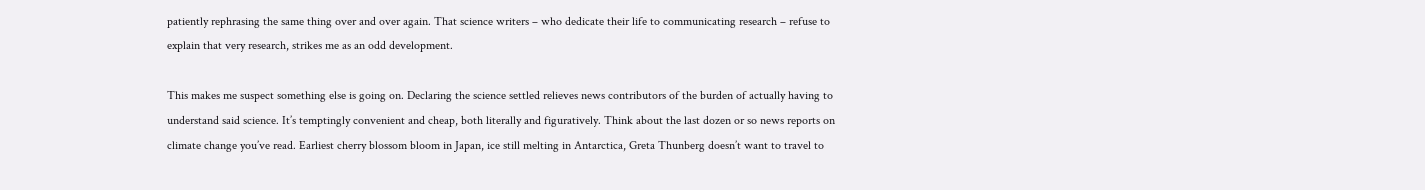patiently rephrasing the same thing over and over again. That science writers – who dedicate their life to communicating research – refuse to explain that very research, strikes me as an odd development.

This makes me suspect something else is going on. Declaring the science settled relieves news contributors of the burden of actually having to understand said science. It’s temptingly convenient and cheap, both literally and figuratively. Think about the last dozen or so news reports on climate change you’ve read. Earliest cherry blossom bloom in Japan, ice still melting in Antarctica, Greta Thunberg doesn’t want to travel to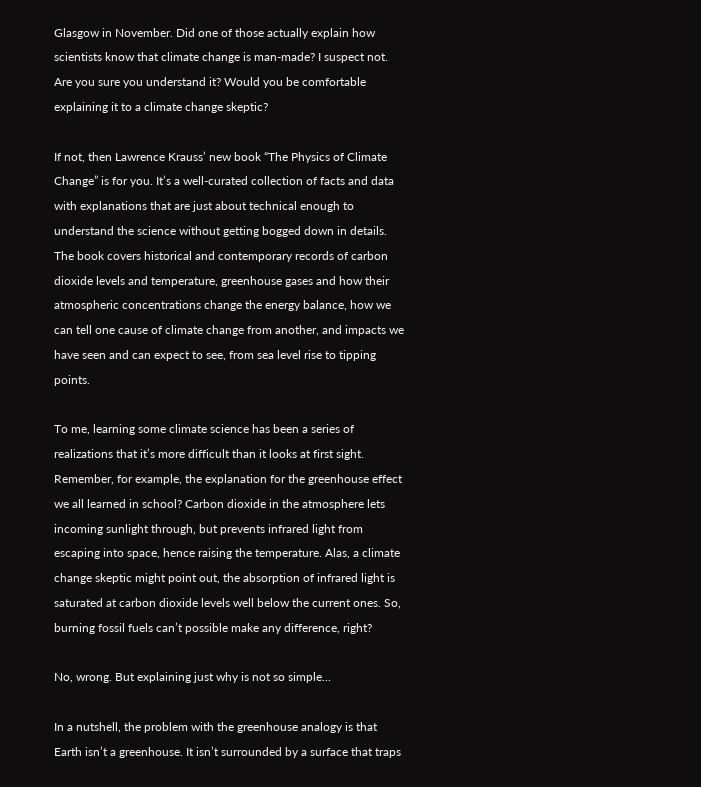Glasgow in November. Did one of those actually explain how scientists know that climate change is man-made? I suspect not. Are you sure you understand it? Would you be comfortable explaining it to a climate change skeptic?

If not, then Lawrence Krauss’ new book “The Physics of Climate Change” is for you. It’s a well-curated collection of facts and data with explanations that are just about technical enough to understand the science without getting bogged down in details. The book covers historical and contemporary records of carbon dioxide levels and temperature, greenhouse gases and how their atmospheric concentrations change the energy balance, how we can tell one cause of climate change from another, and impacts we have seen and can expect to see, from sea level rise to tipping points.

To me, learning some climate science has been a series of realizations that it’s more difficult than it looks at first sight. Remember, for example, the explanation for the greenhouse effect we all learned in school? Carbon dioxide in the atmosphere lets incoming sunlight through, but prevents infrared light from escaping into space, hence raising the temperature. Alas, a climate change skeptic might point out, the absorption of infrared light is saturated at carbon dioxide levels well below the current ones. So, burning fossil fuels can’t possible make any difference, right?

No, wrong. But explaining just why is not so simple...

In a nutshell, the problem with the greenhouse analogy is that Earth isn’t a greenhouse. It isn’t surrounded by a surface that traps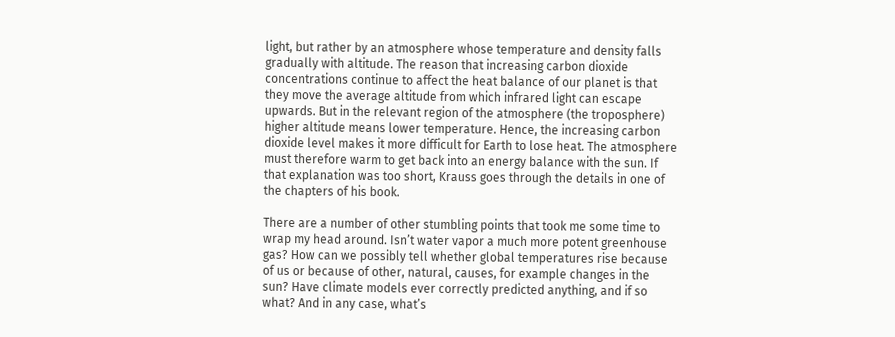light, but rather by an atmosphere whose temperature and density falls gradually with altitude. The reason that increasing carbon dioxide concentrations continue to affect the heat balance of our planet is that they move the average altitude from which infrared light can escape upwards. But in the relevant region of the atmosphere (the troposphere) higher altitude means lower temperature. Hence, the increasing carbon dioxide level makes it more difficult for Earth to lose heat. The atmosphere must therefore warm to get back into an energy balance with the sun. If that explanation was too short, Krauss goes through the details in one of the chapters of his book.

There are a number of other stumbling points that took me some time to wrap my head around. Isn’t water vapor a much more potent greenhouse gas? How can we possibly tell whether global temperatures rise because of us or because of other, natural, causes, for example changes in the sun? Have climate models ever correctly predicted anything, and if so what? And in any case, what’s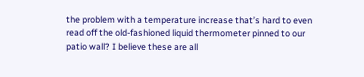the problem with a temperature increase that’s hard to even read off the old-fashioned liquid thermometer pinned to our patio wall? I believe these are all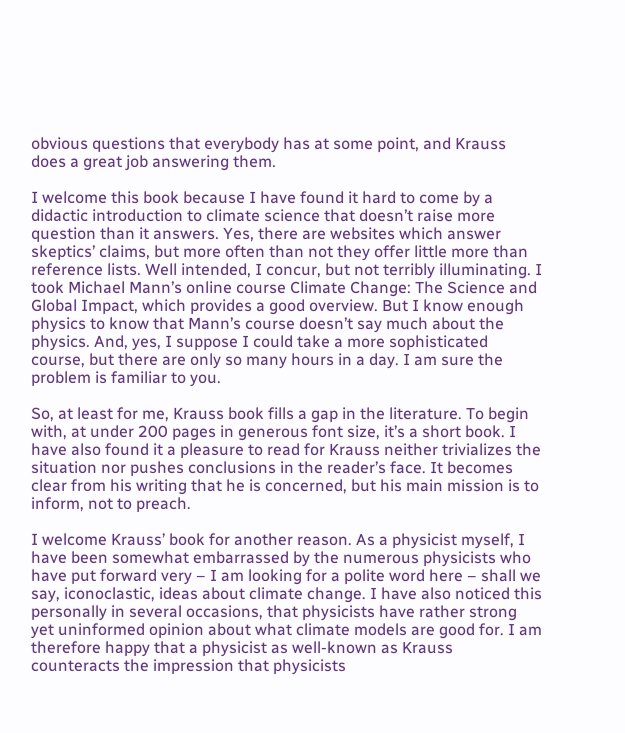obvious questions that everybody has at some point, and Krauss does a great job answering them.

I welcome this book because I have found it hard to come by a didactic introduction to climate science that doesn’t raise more question than it answers. Yes, there are websites which answer skeptics’ claims, but more often than not they offer little more than reference lists. Well intended, I concur, but not terribly illuminating. I took Michael Mann’s online course Climate Change: The Science and Global Impact, which provides a good overview. But I know enough physics to know that Mann’s course doesn’t say much about the physics. And, yes, I suppose I could take a more sophisticated course, but there are only so many hours in a day. I am sure the problem is familiar to you.

So, at least for me, Krauss book fills a gap in the literature. To begin with, at under 200 pages in generous font size, it’s a short book. I have also found it a pleasure to read for Krauss neither trivializes the situation nor pushes conclusions in the reader’s face. It becomes clear from his writing that he is concerned, but his main mission is to inform, not to preach.

I welcome Krauss’ book for another reason. As a physicist myself, I have been somewhat embarrassed by the numerous physicists who have put forward very – I am looking for a polite word here – shall we say, iconoclastic, ideas about climate change. I have also noticed this personally in several occasions, that physicists have rather strong yet uninformed opinion about what climate models are good for. I am therefore happy that a physicist as well-known as Krauss counteracts the impression that physicists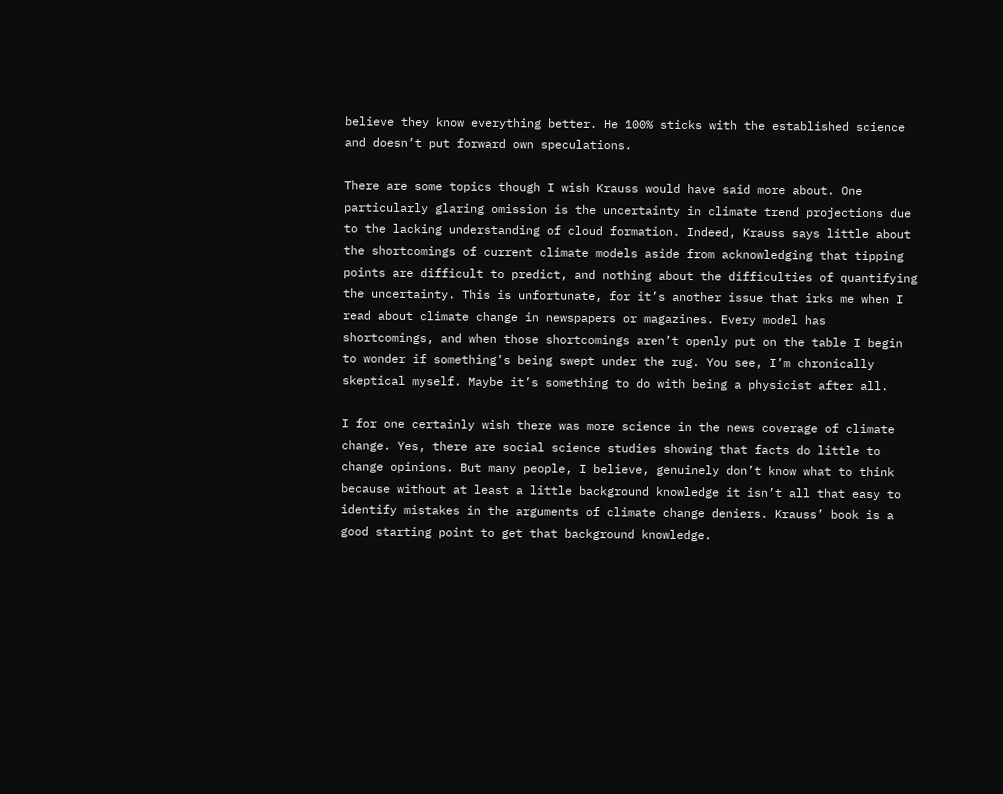believe they know everything better. He 100% sticks with the established science and doesn’t put forward own speculations.

There are some topics though I wish Krauss would have said more about. One particularly glaring omission is the uncertainty in climate trend projections due to the lacking understanding of cloud formation. Indeed, Krauss says little about the shortcomings of current climate models aside from acknowledging that tipping points are difficult to predict, and nothing about the difficulties of quantifying the uncertainty. This is unfortunate, for it’s another issue that irks me when I read about climate change in newspapers or magazines. Every model has shortcomings, and when those shortcomings aren’t openly put on the table I begin to wonder if something’s being swept under the rug. You see, I’m chronically skeptical myself. Maybe it’s something to do with being a physicist after all.

I for one certainly wish there was more science in the news coverage of climate change. Yes, there are social science studies showing that facts do little to change opinions. But many people, I believe, genuinely don’t know what to think because without at least a little background knowledge it isn’t all that easy to identify mistakes in the arguments of climate change deniers. Krauss’ book is a good starting point to get that background knowledge.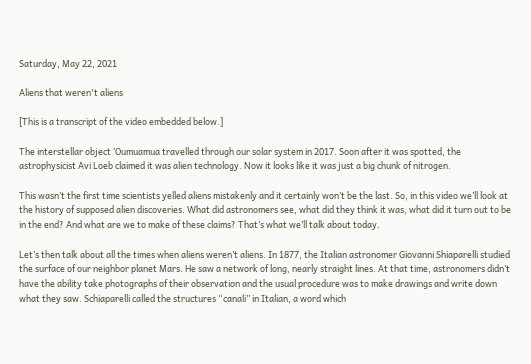Saturday, May 22, 2021

Aliens that weren't aliens

[This is a transcript of the video embedded below.]

The interstellar object ‘Oumuamua travelled through our solar system in 2017. Soon after it was spotted, the astrophysicist Avi Loeb claimed it was alien technology. Now it looks like it was just a big chunk of nitrogen.

This wasn’t the first time scientists yelled aliens mistakenly and it certainly won’t be the last. So, in this video we’ll look at the history of supposed alien discoveries. What did astronomers see, what did they think it was, what did it turn out to be in the end? And what are we to make of these claims? That’s what we’ll talk about today.

Let’s then talk about all the times when aliens weren’t aliens. In 1877, the Italian astronomer Giovanni Shiaparelli studied the surface of our neighbor planet Mars. He saw a network of long, nearly straight lines. At that time, astronomers didn’t have the ability take photographs of their observation and the usual procedure was to make drawings and write down what they saw. Schiaparelli called the structures “canali” in Italian, a word which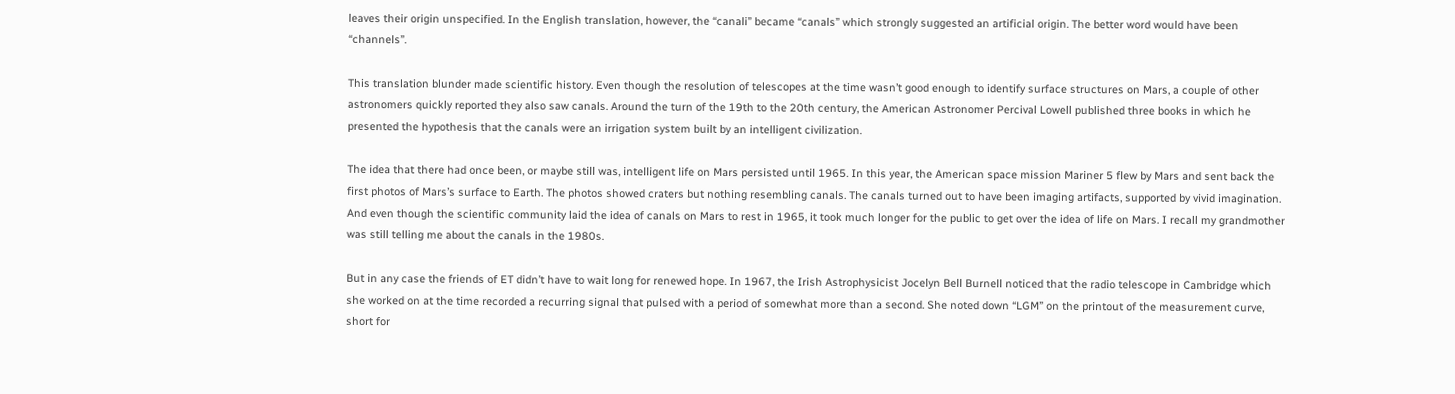leaves their origin unspecified. In the English translation, however, the “canali” became “canals” which strongly suggested an artificial origin. The better word would have been “channels”.

This translation blunder made scientific history. Even though the resolution of telescopes at the time wasn’t good enough to identify surface structures on Mars, a couple of other astronomers quickly reported they also saw canals. Around the turn of the 19th to the 20th century, the American Astronomer Percival Lowell published three books in which he presented the hypothesis that the canals were an irrigation system built by an intelligent civilization.

The idea that there had once been, or maybe still was, intelligent life on Mars persisted until 1965. In this year, the American space mission Mariner 5 flew by Mars and sent back the first photos of Mars’s surface to Earth. The photos showed craters but nothing resembling canals. The canals turned out to have been imaging artifacts, supported by vivid imagination. And even though the scientific community laid the idea of canals on Mars to rest in 1965, it took much longer for the public to get over the idea of life on Mars. I recall my grandmother was still telling me about the canals in the 1980s.

But in any case the friends of ET didn’t have to wait long for renewed hope. In 1967, the Irish Astrophysicist Jocelyn Bell Burnell noticed that the radio telescope in Cambridge which she worked on at the time recorded a recurring signal that pulsed with a period of somewhat more than a second. She noted down “LGM” on the printout of the measurement curve, short for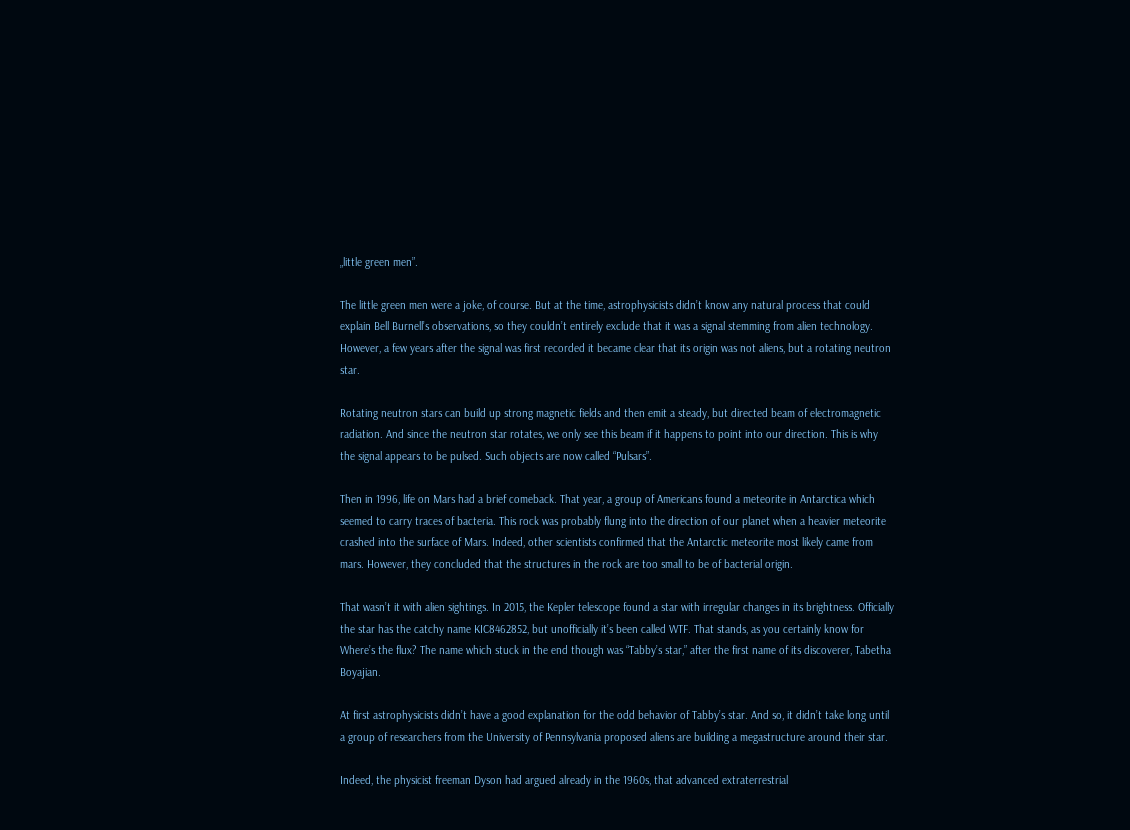„little green men”.

The little green men were a joke, of course. But at the time, astrophysicists didn’t know any natural process that could explain Bell Burnell’s observations, so they couldn’t entirely exclude that it was a signal stemming from alien technology. However, a few years after the signal was first recorded it became clear that its origin was not aliens, but a rotating neutron star.

Rotating neutron stars can build up strong magnetic fields and then emit a steady, but directed beam of electromagnetic radiation. And since the neutron star rotates, we only see this beam if it happens to point into our direction. This is why the signal appears to be pulsed. Such objects are now called “Pulsars”.

Then in 1996, life on Mars had a brief comeback. That year, a group of Americans found a meteorite in Antarctica which seemed to carry traces of bacteria. This rock was probably flung into the direction of our planet when a heavier meteorite crashed into the surface of Mars. Indeed, other scientists confirmed that the Antarctic meteorite most likely came from mars. However, they concluded that the structures in the rock are too small to be of bacterial origin.

That wasn’t it with alien sightings. In 2015, the Kepler telescope found a star with irregular changes in its brightness. Officially the star has the catchy name KIC8462852, but unofficially it’s been called WTF. That stands, as you certainly know for Where’s the flux? The name which stuck in the end though was “Tabby’s star,” after the first name of its discoverer, Tabetha Boyajian.

At first astrophysicists didn’t have a good explanation for the odd behavior of Tabby’s star. And so, it didn’t take long until a group of researchers from the University of Pennsylvania proposed aliens are building a megastructure around their star.

Indeed, the physicist freeman Dyson had argued already in the 1960s, that advanced extraterrestrial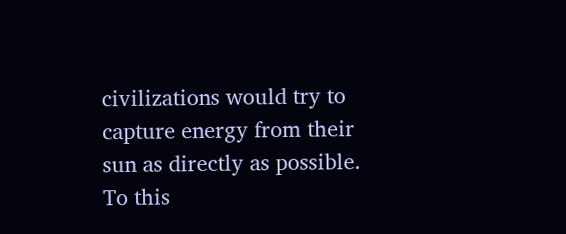civilizations would try to capture energy from their sun as directly as possible. To this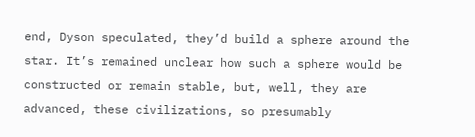end, Dyson speculated, they’d build a sphere around the star. It’s remained unclear how such a sphere would be constructed or remain stable, but, well, they are advanced, these civilizations, so presumably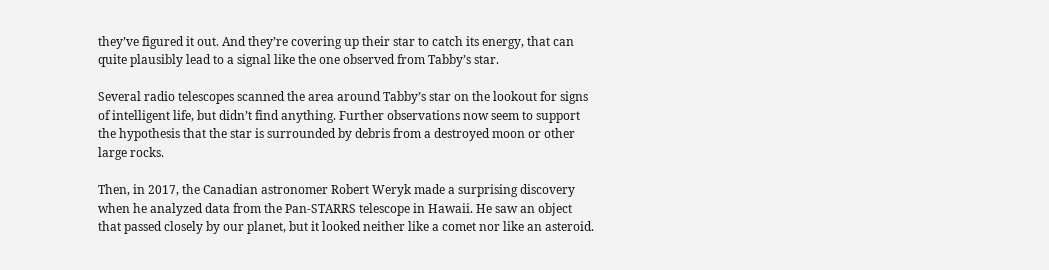they’ve figured it out. And they’re covering up their star to catch its energy, that can quite plausibly lead to a signal like the one observed from Tabby’s star.

Several radio telescopes scanned the area around Tabby’s star on the lookout for signs of intelligent life, but didn’t find anything. Further observations now seem to support the hypothesis that the star is surrounded by debris from a destroyed moon or other large rocks.

Then, in 2017, the Canadian astronomer Robert Weryk made a surprising discovery when he analyzed data from the Pan-STARRS telescope in Hawaii. He saw an object that passed closely by our planet, but it looked neither like a comet nor like an asteroid.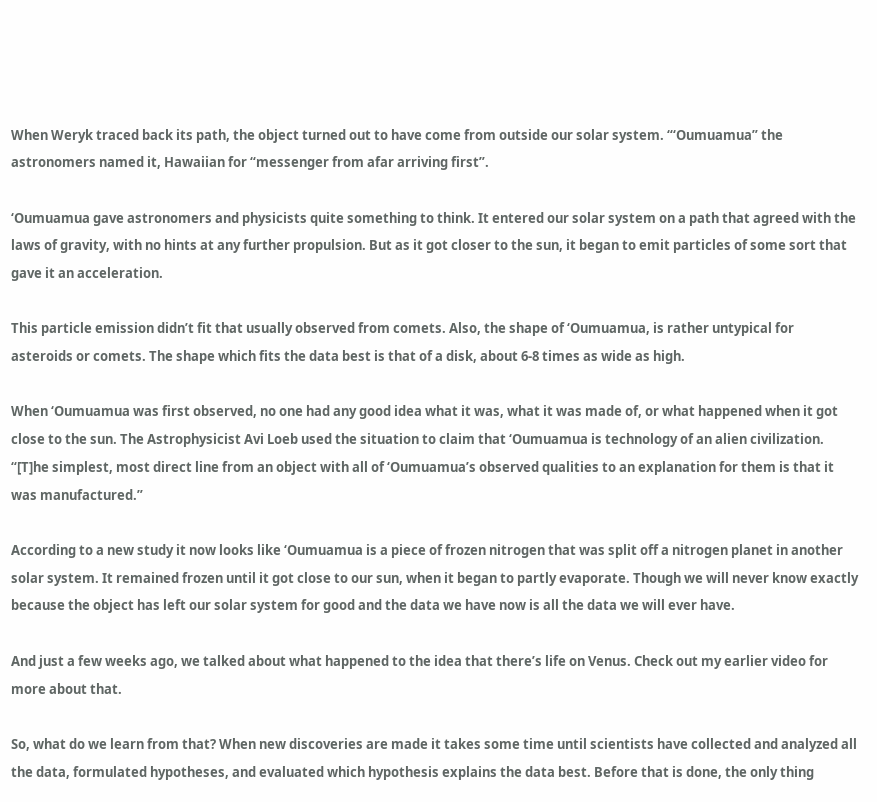When Weryk traced back its path, the object turned out to have come from outside our solar system. “‘Oumuamua” the astronomers named it, Hawaiian for “messenger from afar arriving first”.

‘Oumuamua gave astronomers and physicists quite something to think. It entered our solar system on a path that agreed with the laws of gravity, with no hints at any further propulsion. But as it got closer to the sun, it began to emit particles of some sort that gave it an acceleration.

This particle emission didn’t fit that usually observed from comets. Also, the shape of ‘Oumuamua, is rather untypical for asteroids or comets. The shape which fits the data best is that of a disk, about 6-8 times as wide as high.

When ‘Oumuamua was first observed, no one had any good idea what it was, what it was made of, or what happened when it got close to the sun. The Astrophysicist Avi Loeb used the situation to claim that ‘Oumuamua is technology of an alien civilization. “[T]he simplest, most direct line from an object with all of ‘Oumuamua’s observed qualities to an explanation for them is that it was manufactured.”

According to a new study it now looks like ‘Oumuamua is a piece of frozen nitrogen that was split off a nitrogen planet in another solar system. It remained frozen until it got close to our sun, when it began to partly evaporate. Though we will never know exactly because the object has left our solar system for good and the data we have now is all the data we will ever have.

And just a few weeks ago, we talked about what happened to the idea that there’s life on Venus. Check out my earlier video for more about that.

So, what do we learn from that? When new discoveries are made it takes some time until scientists have collected and analyzed all the data, formulated hypotheses, and evaluated which hypothesis explains the data best. Before that is done, the only thing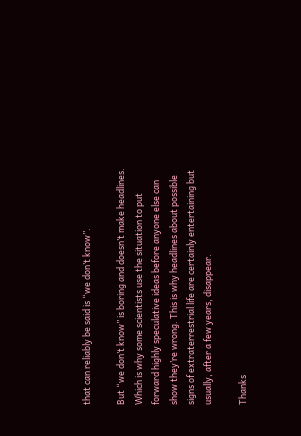that can reliably be said is “we don’t know”.

But “we don’t know” is boring and doesn’t make headlines. Which is why some scientists use the situation to put forward highly speculative ideas before anyone else can show they’re wrong. This is why headlines about possible signs of extraterrestrial life are certainly entertaining but usually, after a few years, disappear.

Thanks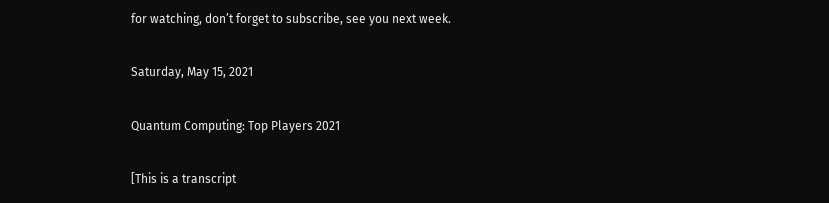for watching, don’t forget to subscribe, see you next week.

Saturday, May 15, 2021

Quantum Computing: Top Players 2021

[This is a transcript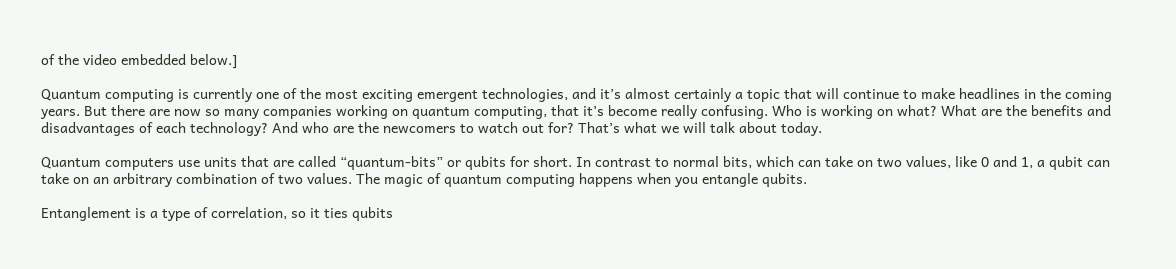of the video embedded below.]

Quantum computing is currently one of the most exciting emergent technologies, and it’s almost certainly a topic that will continue to make headlines in the coming years. But there are now so many companies working on quantum computing, that it’s become really confusing. Who is working on what? What are the benefits and disadvantages of each technology? And who are the newcomers to watch out for? That’s what we will talk about today.

Quantum computers use units that are called “quantum-bits” or qubits for short. In contrast to normal bits, which can take on two values, like 0 and 1, a qubit can take on an arbitrary combination of two values. The magic of quantum computing happens when you entangle qubits.

Entanglement is a type of correlation, so it ties qubits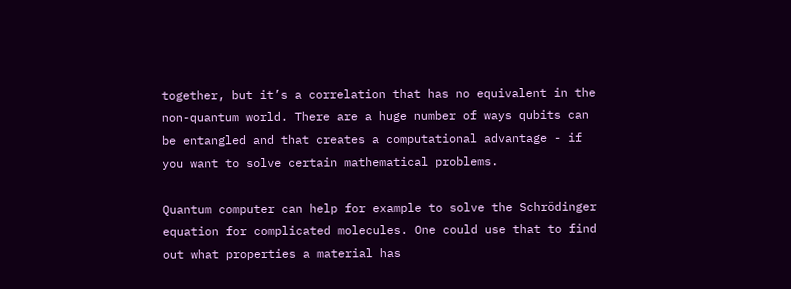together, but it’s a correlation that has no equivalent in the non-quantum world. There are a huge number of ways qubits can be entangled and that creates a computational advantage - if you want to solve certain mathematical problems.

Quantum computer can help for example to solve the Schrödinger equation for complicated molecules. One could use that to find out what properties a material has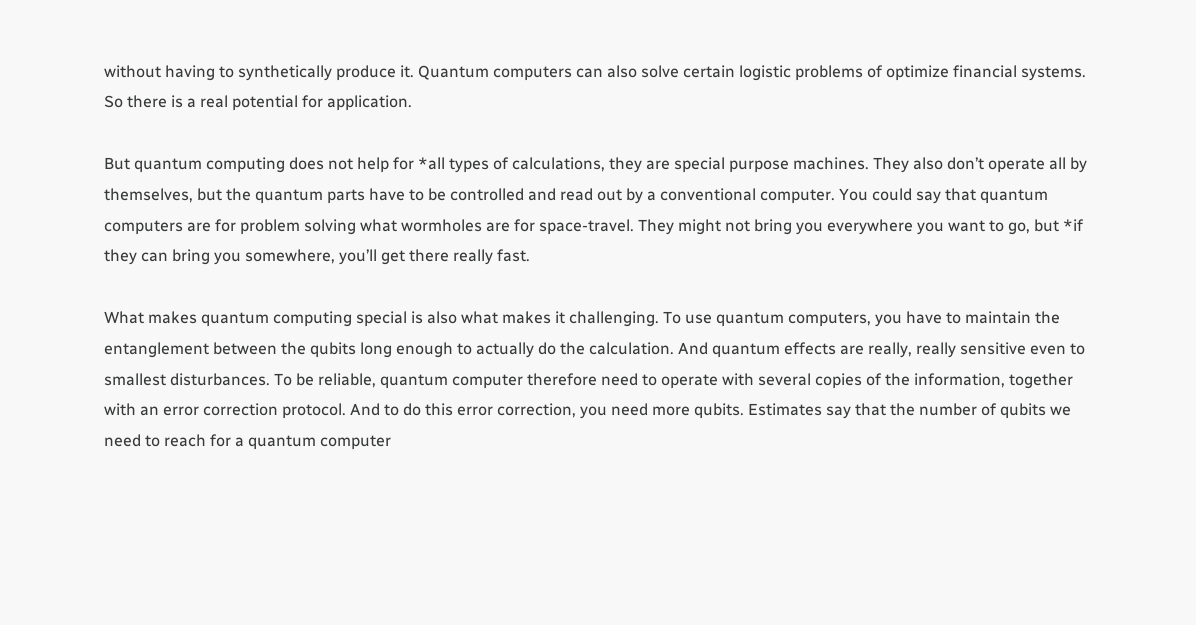without having to synthetically produce it. Quantum computers can also solve certain logistic problems of optimize financial systems. So there is a real potential for application.

But quantum computing does not help for *all types of calculations, they are special purpose machines. They also don’t operate all by themselves, but the quantum parts have to be controlled and read out by a conventional computer. You could say that quantum computers are for problem solving what wormholes are for space-travel. They might not bring you everywhere you want to go, but *if they can bring you somewhere, you’ll get there really fast.

What makes quantum computing special is also what makes it challenging. To use quantum computers, you have to maintain the entanglement between the qubits long enough to actually do the calculation. And quantum effects are really, really sensitive even to smallest disturbances. To be reliable, quantum computer therefore need to operate with several copies of the information, together with an error correction protocol. And to do this error correction, you need more qubits. Estimates say that the number of qubits we need to reach for a quantum computer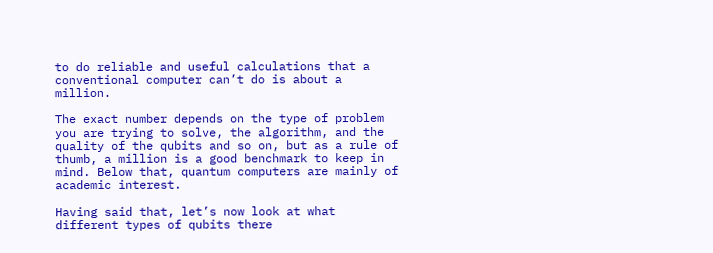to do reliable and useful calculations that a conventional computer can’t do is about a million.

The exact number depends on the type of problem you are trying to solve, the algorithm, and the quality of the qubits and so on, but as a rule of thumb, a million is a good benchmark to keep in mind. Below that, quantum computers are mainly of academic interest.

Having said that, let’s now look at what different types of qubits there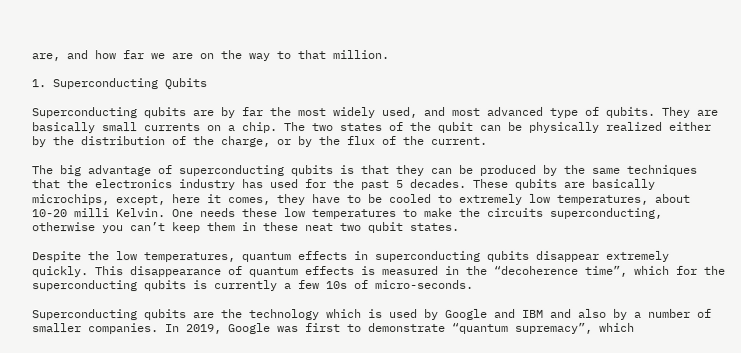are, and how far we are on the way to that million.

1. Superconducting Qubits

Superconducting qubits are by far the most widely used, and most advanced type of qubits. They are basically small currents on a chip. The two states of the qubit can be physically realized either by the distribution of the charge, or by the flux of the current.

The big advantage of superconducting qubits is that they can be produced by the same techniques that the electronics industry has used for the past 5 decades. These qubits are basically microchips, except, here it comes, they have to be cooled to extremely low temperatures, about 10-20 milli Kelvin. One needs these low temperatures to make the circuits superconducting, otherwise you can’t keep them in these neat two qubit states.

Despite the low temperatures, quantum effects in superconducting qubits disappear extremely quickly. This disappearance of quantum effects is measured in the “decoherence time”, which for the superconducting qubits is currently a few 10s of micro-seconds.

Superconducting qubits are the technology which is used by Google and IBM and also by a number of smaller companies. In 2019, Google was first to demonstrate “quantum supremacy”, which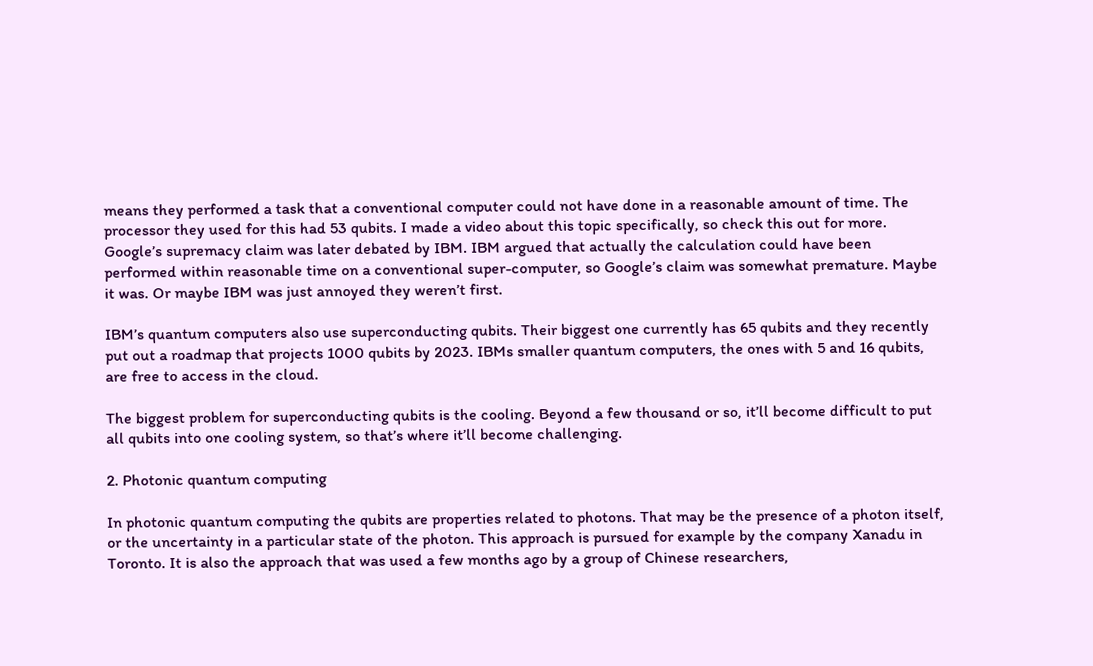means they performed a task that a conventional computer could not have done in a reasonable amount of time. The processor they used for this had 53 qubits. I made a video about this topic specifically, so check this out for more. Google’s supremacy claim was later debated by IBM. IBM argued that actually the calculation could have been performed within reasonable time on a conventional super-computer, so Google’s claim was somewhat premature. Maybe it was. Or maybe IBM was just annoyed they weren’t first.

IBM’s quantum computers also use superconducting qubits. Their biggest one currently has 65 qubits and they recently put out a roadmap that projects 1000 qubits by 2023. IBMs smaller quantum computers, the ones with 5 and 16 qubits, are free to access in the cloud.

The biggest problem for superconducting qubits is the cooling. Beyond a few thousand or so, it’ll become difficult to put all qubits into one cooling system, so that’s where it’ll become challenging.

2. Photonic quantum computing

In photonic quantum computing the qubits are properties related to photons. That may be the presence of a photon itself, or the uncertainty in a particular state of the photon. This approach is pursued for example by the company Xanadu in Toronto. It is also the approach that was used a few months ago by a group of Chinese researchers,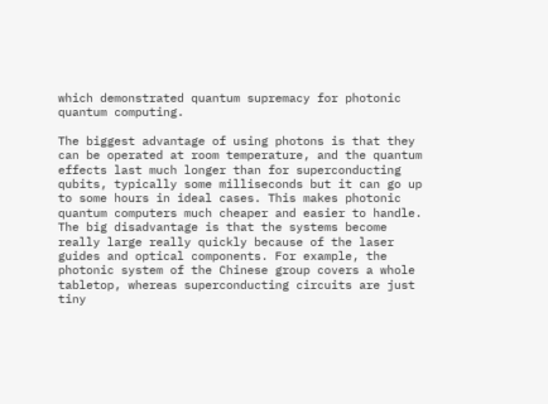which demonstrated quantum supremacy for photonic quantum computing.

The biggest advantage of using photons is that they can be operated at room temperature, and the quantum effects last much longer than for superconducting qubits, typically some milliseconds but it can go up to some hours in ideal cases. This makes photonic quantum computers much cheaper and easier to handle. The big disadvantage is that the systems become really large really quickly because of the laser guides and optical components. For example, the photonic system of the Chinese group covers a whole tabletop, whereas superconducting circuits are just tiny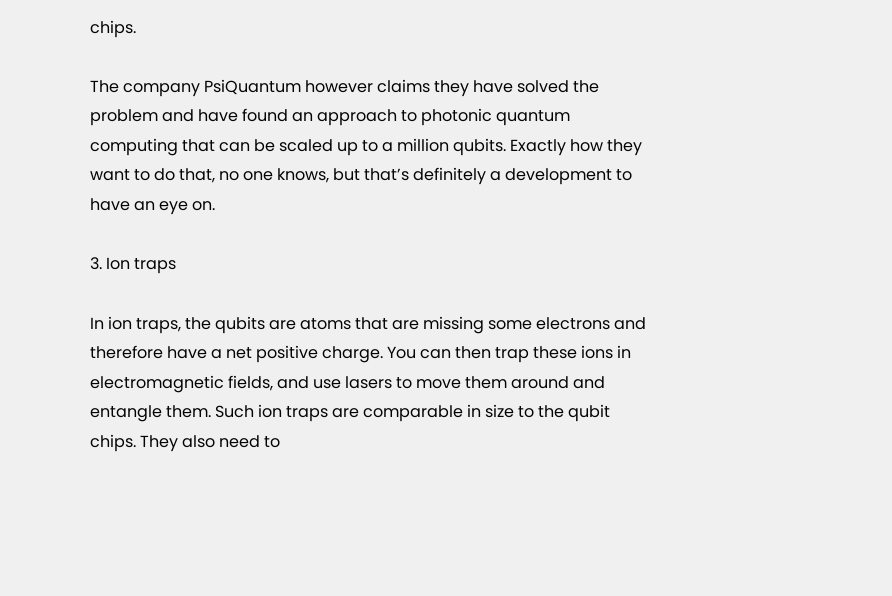chips.

The company PsiQuantum however claims they have solved the problem and have found an approach to photonic quantum computing that can be scaled up to a million qubits. Exactly how they want to do that, no one knows, but that’s definitely a development to have an eye on.

3. Ion traps

In ion traps, the qubits are atoms that are missing some electrons and therefore have a net positive charge. You can then trap these ions in electromagnetic fields, and use lasers to move them around and entangle them. Such ion traps are comparable in size to the qubit chips. They also need to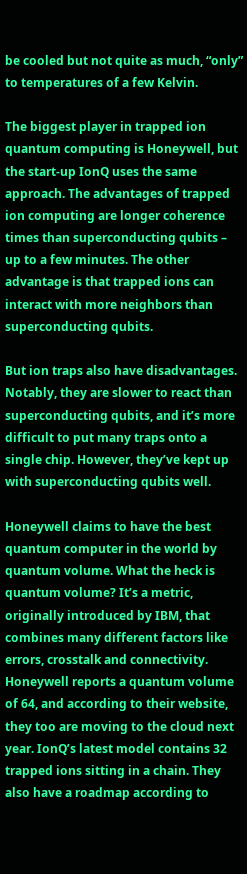be cooled but not quite as much, “only” to temperatures of a few Kelvin.

The biggest player in trapped ion quantum computing is Honeywell, but the start-up IonQ uses the same approach. The advantages of trapped ion computing are longer coherence times than superconducting qubits – up to a few minutes. The other advantage is that trapped ions can interact with more neighbors than superconducting qubits.

But ion traps also have disadvantages. Notably, they are slower to react than superconducting qubits, and it’s more difficult to put many traps onto a single chip. However, they’ve kept up with superconducting qubits well.

Honeywell claims to have the best quantum computer in the world by quantum volume. What the heck is quantum volume? It’s a metric, originally introduced by IBM, that combines many different factors like errors, crosstalk and connectivity. Honeywell reports a quantum volume of 64, and according to their website, they too are moving to the cloud next year. IonQ’s latest model contains 32 trapped ions sitting in a chain. They also have a roadmap according to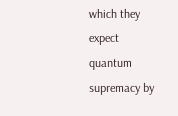which they expect quantum supremacy by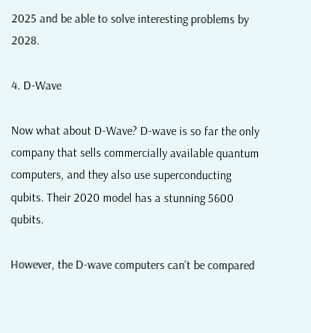2025 and be able to solve interesting problems by 2028.

4. D-Wave

Now what about D-Wave? D-wave is so far the only company that sells commercially available quantum computers, and they also use superconducting qubits. Their 2020 model has a stunning 5600 qubits.

However, the D-wave computers can’t be compared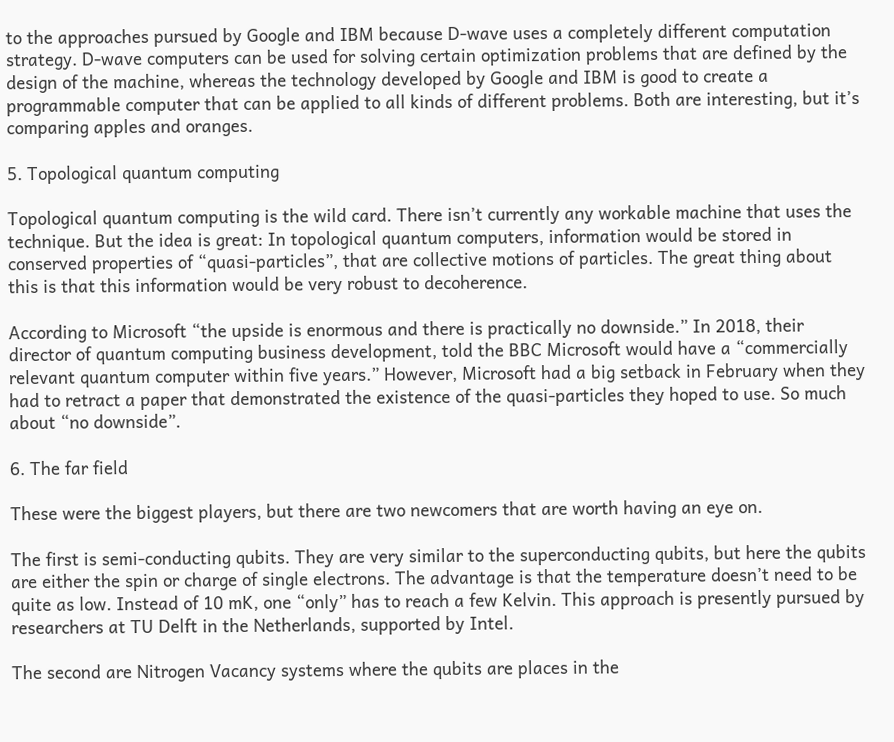to the approaches pursued by Google and IBM because D-wave uses a completely different computation strategy. D-wave computers can be used for solving certain optimization problems that are defined by the design of the machine, whereas the technology developed by Google and IBM is good to create a programmable computer that can be applied to all kinds of different problems. Both are interesting, but it’s comparing apples and oranges.

5. Topological quantum computing

Topological quantum computing is the wild card. There isn’t currently any workable machine that uses the technique. But the idea is great: In topological quantum computers, information would be stored in conserved properties of “quasi-particles”, that are collective motions of particles. The great thing about this is that this information would be very robust to decoherence.

According to Microsoft “the upside is enormous and there is practically no downside.” In 2018, their director of quantum computing business development, told the BBC Microsoft would have a “commercially relevant quantum computer within five years.” However, Microsoft had a big setback in February when they had to retract a paper that demonstrated the existence of the quasi-particles they hoped to use. So much about “no downside”.

6. The far field

These were the biggest players, but there are two newcomers that are worth having an eye on.

The first is semi-conducting qubits. They are very similar to the superconducting qubits, but here the qubits are either the spin or charge of single electrons. The advantage is that the temperature doesn’t need to be quite as low. Instead of 10 mK, one “only” has to reach a few Kelvin. This approach is presently pursued by researchers at TU Delft in the Netherlands, supported by Intel.

The second are Nitrogen Vacancy systems where the qubits are places in the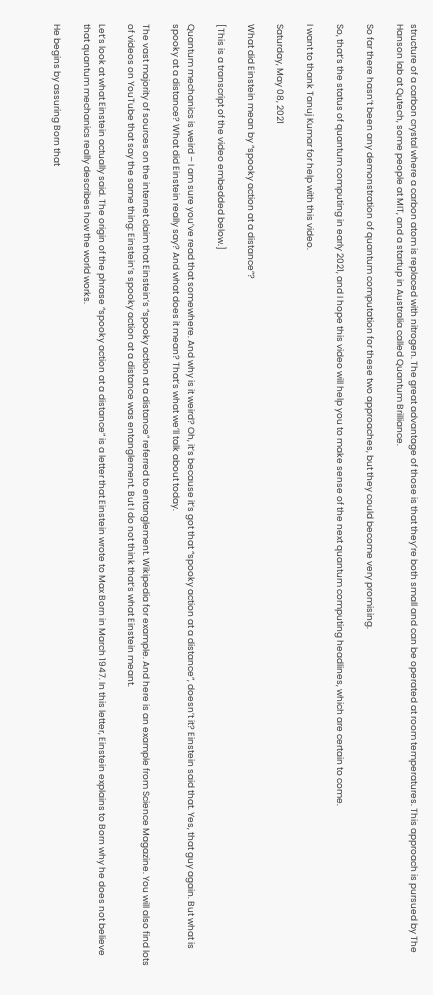structure of a carbon crystal where a carbon atom is replaced with nitrogen. The great advantage of those is that they’re both small and can be operated at room temperatures. This approach is pursued by The Hanson lab at Qutech, some people at MIT, and a startup in Australia called Quantum Brilliance.

So far there hasn’t been any demonstration of quantum computation for these two approaches, but they could become very promising.

So, that’s the status of quantum computing in early 2021, and I hope this video will help you to make sense of the next quantum computing headlines, which are certain to come.

I want to thank Tanuj Kumar for help with this video.

Saturday, May 08, 2021

What did Einstein mean by “spooky action at a distance”?

[This is a transcript of the video embedded below.]

Quantum mechanics is weird – I am sure you’ve read that somewhere. And why is it weird? Oh, it’s because it’s got that “spooky action at a distance”, doesn’t it? Einstein said that. Yes, that guy again. But what is spooky at a distance? What did Einstein really say? And what does it mean? That’s what we’ll talk about today.

The vast majority of sources on the internet claim that Einstein’s “spooky action at a distance” referred to entanglement. Wikipedia for example. And here is an example from Science Magazine. You will also find lots of videos on YouTube that say the same thing: Einstein’s spooky action at a distance was entanglement. But I do not think that’s what Einstein meant.

Let’s look at what Einstein actually said. The origin of the phrase “spooky action at a distance” is a letter that Einstein wrote to Max Born in March 1947. In this letter, Einstein explains to Born why he does not believe that quantum mechanics really describes how the world works.

He begins by assuring Born that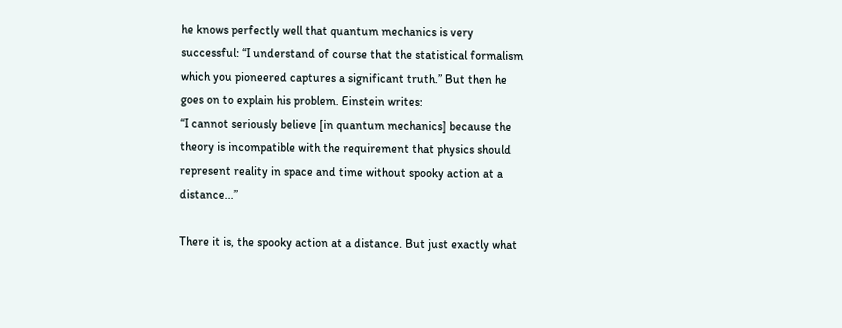he knows perfectly well that quantum mechanics is very successful: “I understand of course that the statistical formalism which you pioneered captures a significant truth.” But then he goes on to explain his problem. Einstein writes:
“I cannot seriously believe [in quantum mechanics] because the theory is incompatible with the requirement that physics should represent reality in space and time without spooky action at a distance...”

There it is, the spooky action at a distance. But just exactly what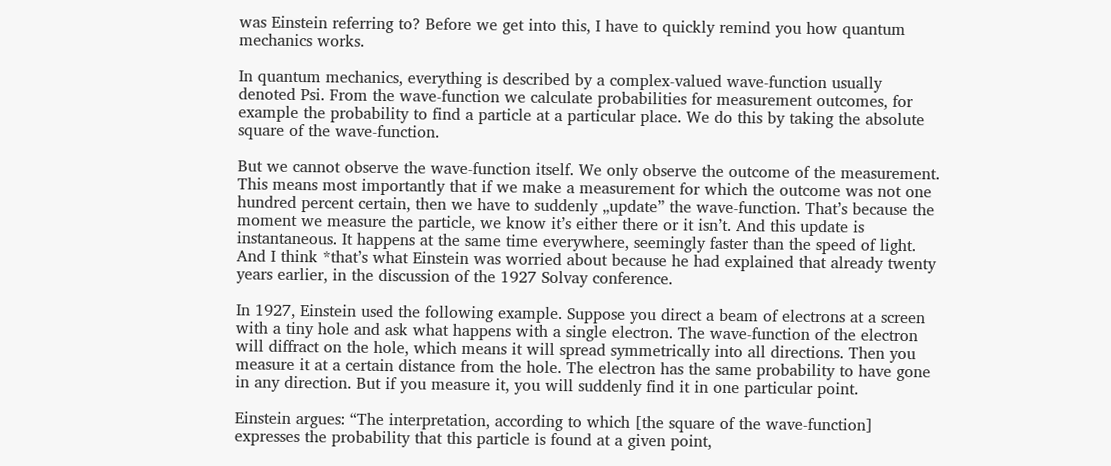was Einstein referring to? Before we get into this, I have to quickly remind you how quantum mechanics works.

In quantum mechanics, everything is described by a complex-valued wave-function usually denoted Psi. From the wave-function we calculate probabilities for measurement outcomes, for example the probability to find a particle at a particular place. We do this by taking the absolute square of the wave-function.

But we cannot observe the wave-function itself. We only observe the outcome of the measurement. This means most importantly that if we make a measurement for which the outcome was not one hundred percent certain, then we have to suddenly „update” the wave-function. That’s because the moment we measure the particle, we know it’s either there or it isn’t. And this update is instantaneous. It happens at the same time everywhere, seemingly faster than the speed of light. And I think *that’s what Einstein was worried about because he had explained that already twenty years earlier, in the discussion of the 1927 Solvay conference.

In 1927, Einstein used the following example. Suppose you direct a beam of electrons at a screen with a tiny hole and ask what happens with a single electron. The wave-function of the electron will diffract on the hole, which means it will spread symmetrically into all directions. Then you measure it at a certain distance from the hole. The electron has the same probability to have gone in any direction. But if you measure it, you will suddenly find it in one particular point.

Einstein argues: “The interpretation, according to which [the square of the wave-function] expresses the probability that this particle is found at a given point,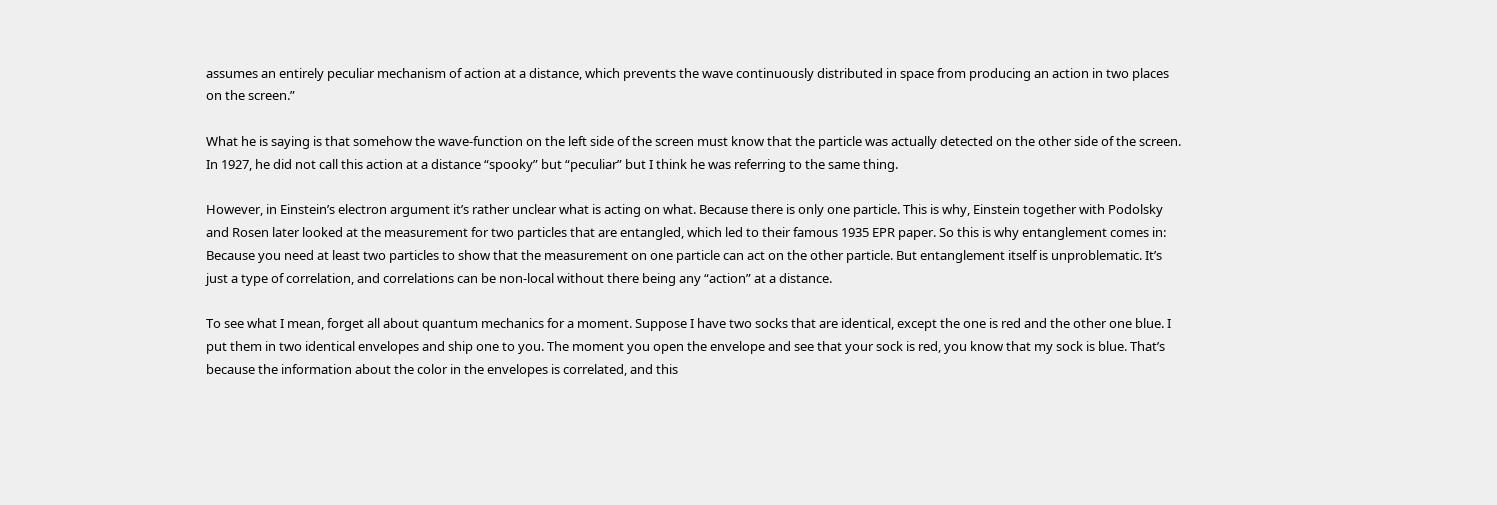assumes an entirely peculiar mechanism of action at a distance, which prevents the wave continuously distributed in space from producing an action in two places on the screen.”

What he is saying is that somehow the wave-function on the left side of the screen must know that the particle was actually detected on the other side of the screen. In 1927, he did not call this action at a distance “spooky” but “peculiar” but I think he was referring to the same thing.

However, in Einstein’s electron argument it’s rather unclear what is acting on what. Because there is only one particle. This is why, Einstein together with Podolsky and Rosen later looked at the measurement for two particles that are entangled, which led to their famous 1935 EPR paper. So this is why entanglement comes in: Because you need at least two particles to show that the measurement on one particle can act on the other particle. But entanglement itself is unproblematic. It’s just a type of correlation, and correlations can be non-local without there being any “action” at a distance.

To see what I mean, forget all about quantum mechanics for a moment. Suppose I have two socks that are identical, except the one is red and the other one blue. I put them in two identical envelopes and ship one to you. The moment you open the envelope and see that your sock is red, you know that my sock is blue. That’s because the information about the color in the envelopes is correlated, and this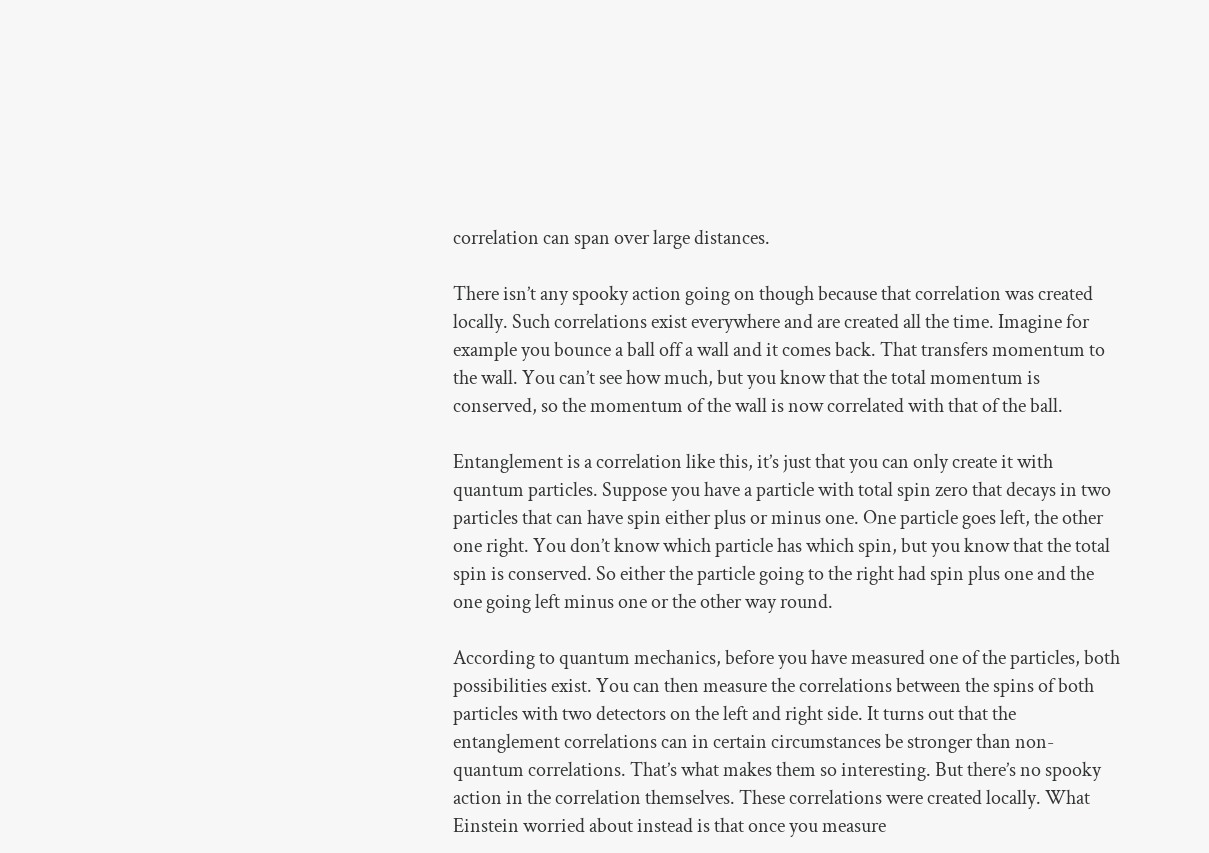correlation can span over large distances.

There isn’t any spooky action going on though because that correlation was created locally. Such correlations exist everywhere and are created all the time. Imagine for example you bounce a ball off a wall and it comes back. That transfers momentum to the wall. You can’t see how much, but you know that the total momentum is conserved, so the momentum of the wall is now correlated with that of the ball.

Entanglement is a correlation like this, it’s just that you can only create it with quantum particles. Suppose you have a particle with total spin zero that decays in two particles that can have spin either plus or minus one. One particle goes left, the other one right. You don’t know which particle has which spin, but you know that the total spin is conserved. So either the particle going to the right had spin plus one and the one going left minus one or the other way round.

According to quantum mechanics, before you have measured one of the particles, both possibilities exist. You can then measure the correlations between the spins of both particles with two detectors on the left and right side. It turns out that the entanglement correlations can in certain circumstances be stronger than non-quantum correlations. That’s what makes them so interesting. But there’s no spooky action in the correlation themselves. These correlations were created locally. What Einstein worried about instead is that once you measure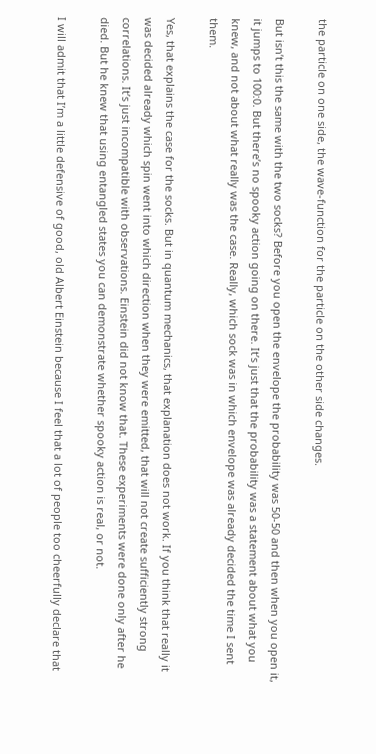the particle on one side, the wave-function for the particle on the other side changes.

But isn’t this the same with the two socks? Before you open the envelope the probability was 50-50 and then when you open it, it jumps to 100:0. But there’s no spooky action going on there. It’s just that the probability was a statement about what you knew, and not about what really was the case. Really, which sock was in which envelope was already decided the time I sent them.

Yes, that explains the case for the socks. But in quantum mechanics, that explanation does not work. If you think that really it was decided already which spin went into which direction when they were emitted, that will not create sufficiently strong correlations. It’s just incompatible with observations. Einstein did not know that. These experiments were done only after he died. But he knew that using entangled states you can demonstrate whether spooky action is real, or not.

I will admit that I’m a little defensive of good, old Albert Einstein because I feel that a lot of people too cheerfully declare that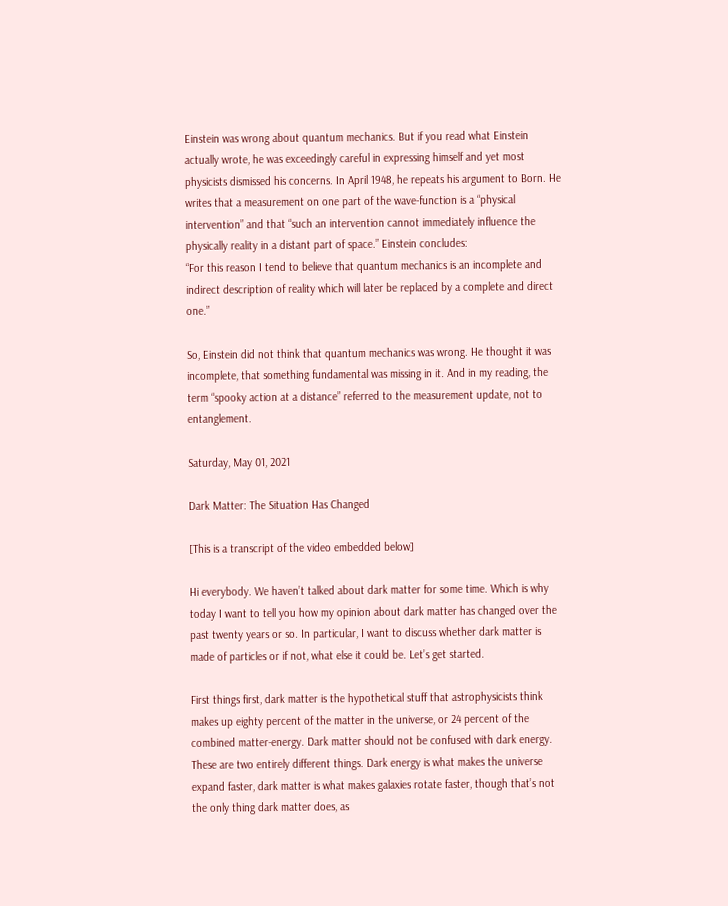Einstein was wrong about quantum mechanics. But if you read what Einstein actually wrote, he was exceedingly careful in expressing himself and yet most physicists dismissed his concerns. In April 1948, he repeats his argument to Born. He writes that a measurement on one part of the wave-function is a “physical intervention” and that “such an intervention cannot immediately influence the physically reality in a distant part of space.” Einstein concludes:
“For this reason I tend to believe that quantum mechanics is an incomplete and indirect description of reality which will later be replaced by a complete and direct one.”

So, Einstein did not think that quantum mechanics was wrong. He thought it was incomplete, that something fundamental was missing in it. And in my reading, the term “spooky action at a distance” referred to the measurement update, not to entanglement.

Saturday, May 01, 2021

Dark Matter: The Situation Has Changed

[This is a transcript of the video embedded below]

Hi everybody. We haven’t talked about dark matter for some time. Which is why today I want to tell you how my opinion about dark matter has changed over the past twenty years or so. In particular, I want to discuss whether dark matter is made of particles or if not, what else it could be. Let’s get started.

First things first, dark matter is the hypothetical stuff that astrophysicists think makes up eighty percent of the matter in the universe, or 24 percent of the combined matter-energy. Dark matter should not be confused with dark energy. These are two entirely different things. Dark energy is what makes the universe expand faster, dark matter is what makes galaxies rotate faster, though that’s not the only thing dark matter does, as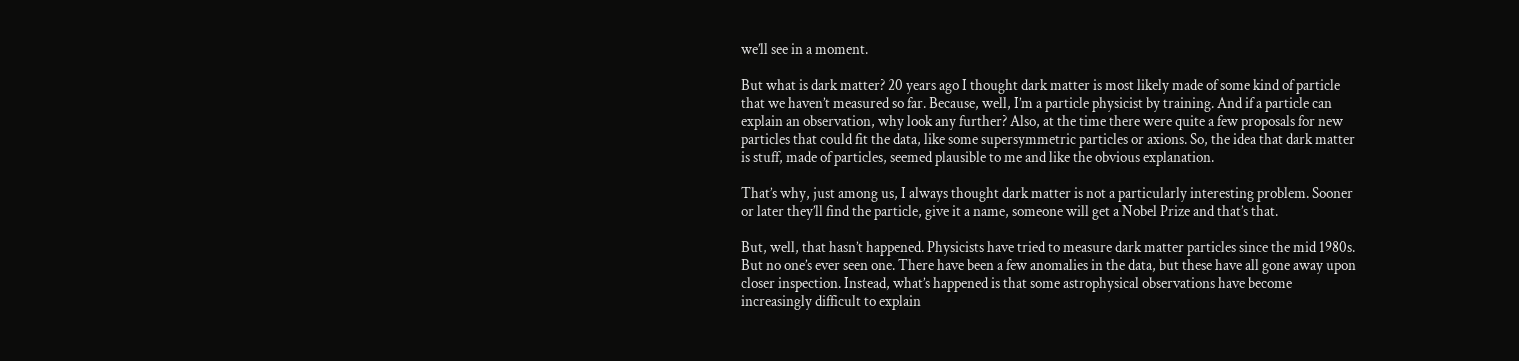we’ll see in a moment.

But what is dark matter? 20 years ago I thought dark matter is most likely made of some kind of particle that we haven’t measured so far. Because, well, I’m a particle physicist by training. And if a particle can explain an observation, why look any further? Also, at the time there were quite a few proposals for new particles that could fit the data, like some supersymmetric particles or axions. So, the idea that dark matter is stuff, made of particles, seemed plausible to me and like the obvious explanation.

That’s why, just among us, I always thought dark matter is not a particularly interesting problem. Sooner or later they’ll find the particle, give it a name, someone will get a Nobel Prize and that’s that.

But, well, that hasn’t happened. Physicists have tried to measure dark matter particles since the mid 1980s. But no one’s ever seen one. There have been a few anomalies in the data, but these have all gone away upon closer inspection. Instead, what’s happened is that some astrophysical observations have become increasingly difficult to explain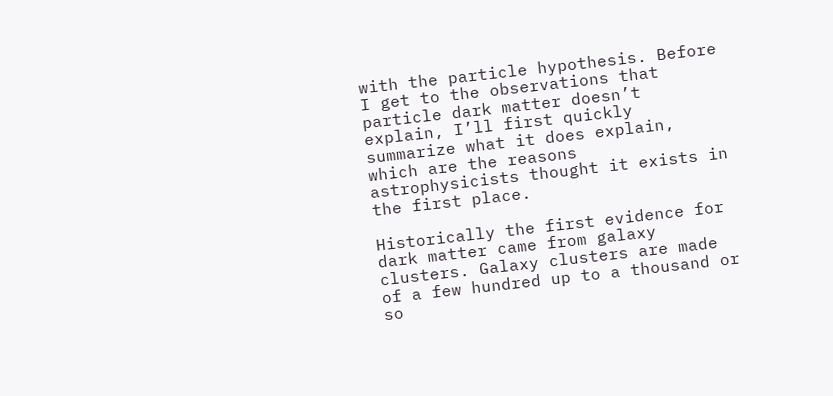with the particle hypothesis. Before I get to the observations that particle dark matter doesn’t explain, I’ll first quickly summarize what it does explain, which are the reasons astrophysicists thought it exists in the first place.

Historically the first evidence for dark matter came from galaxy clusters. Galaxy clusters are made of a few hundred up to a thousand or so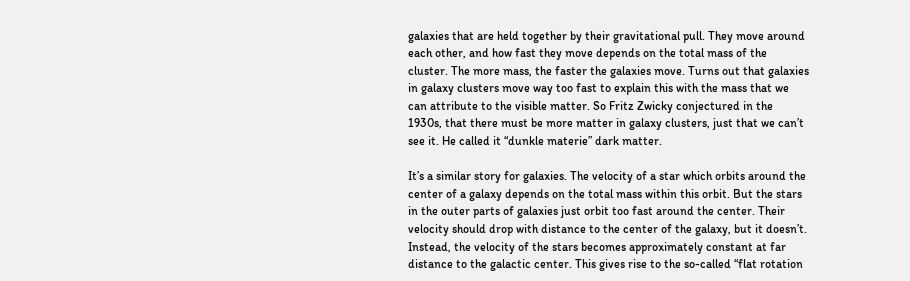galaxies that are held together by their gravitational pull. They move around each other, and how fast they move depends on the total mass of the cluster. The more mass, the faster the galaxies move. Turns out that galaxies in galaxy clusters move way too fast to explain this with the mass that we can attribute to the visible matter. So Fritz Zwicky conjectured in the 1930s, that there must be more matter in galaxy clusters, just that we can’t see it. He called it “dunkle materie” dark matter.

It’s a similar story for galaxies. The velocity of a star which orbits around the center of a galaxy depends on the total mass within this orbit. But the stars in the outer parts of galaxies just orbit too fast around the center. Their velocity should drop with distance to the center of the galaxy, but it doesn’t. Instead, the velocity of the stars becomes approximately constant at far distance to the galactic center. This gives rise to the so-called “flat rotation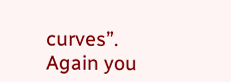curves”. Again you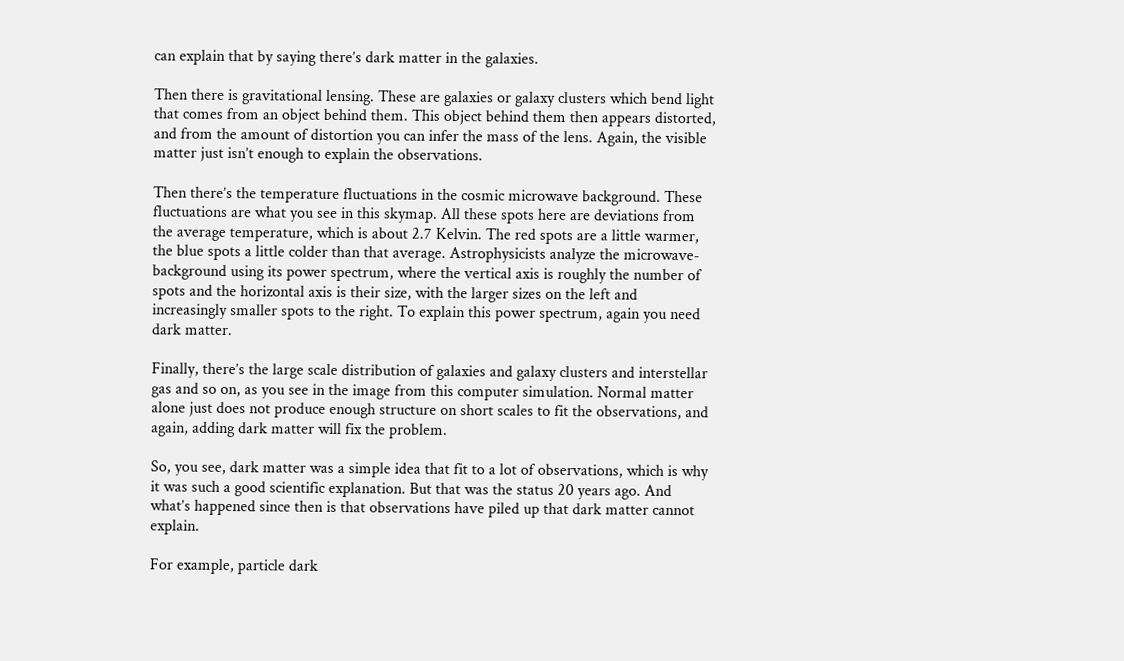can explain that by saying there’s dark matter in the galaxies.

Then there is gravitational lensing. These are galaxies or galaxy clusters which bend light that comes from an object behind them. This object behind them then appears distorted, and from the amount of distortion you can infer the mass of the lens. Again, the visible matter just isn’t enough to explain the observations.

Then there’s the temperature fluctuations in the cosmic microwave background. These fluctuations are what you see in this skymap. All these spots here are deviations from the average temperature, which is about 2.7 Kelvin. The red spots are a little warmer, the blue spots a little colder than that average. Astrophysicists analyze the microwave-background using its power spectrum, where the vertical axis is roughly the number of spots and the horizontal axis is their size, with the larger sizes on the left and increasingly smaller spots to the right. To explain this power spectrum, again you need dark matter.

Finally, there’s the large scale distribution of galaxies and galaxy clusters and interstellar gas and so on, as you see in the image from this computer simulation. Normal matter alone just does not produce enough structure on short scales to fit the observations, and again, adding dark matter will fix the problem.

So, you see, dark matter was a simple idea that fit to a lot of observations, which is why it was such a good scientific explanation. But that was the status 20 years ago. And what’s happened since then is that observations have piled up that dark matter cannot explain.

For example, particle dark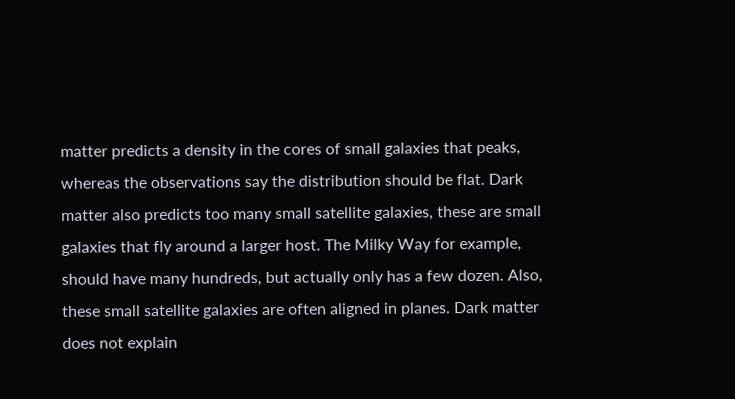matter predicts a density in the cores of small galaxies that peaks, whereas the observations say the distribution should be flat. Dark matter also predicts too many small satellite galaxies, these are small galaxies that fly around a larger host. The Milky Way for example, should have many hundreds, but actually only has a few dozen. Also, these small satellite galaxies are often aligned in planes. Dark matter does not explain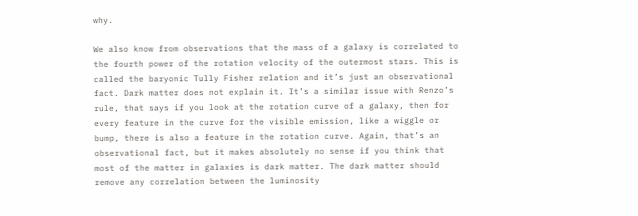why.

We also know from observations that the mass of a galaxy is correlated to the fourth power of the rotation velocity of the outermost stars. This is called the baryonic Tully Fisher relation and it’s just an observational fact. Dark matter does not explain it. It’s a similar issue with Renzo’s rule, that says if you look at the rotation curve of a galaxy, then for every feature in the curve for the visible emission, like a wiggle or bump, there is also a feature in the rotation curve. Again, that’s an observational fact, but it makes absolutely no sense if you think that most of the matter in galaxies is dark matter. The dark matter should remove any correlation between the luminosity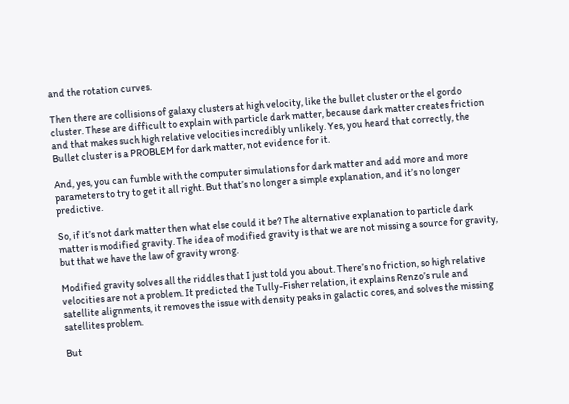and the rotation curves.

Then there are collisions of galaxy clusters at high velocity, like the bullet cluster or the el gordo cluster. These are difficult to explain with particle dark matter, because dark matter creates friction and that makes such high relative velocities incredibly unlikely. Yes, you heard that correctly, the Bullet cluster is a PROBLEM for dark matter, not evidence for it.

And, yes, you can fumble with the computer simulations for dark matter and add more and more parameters to try to get it all right. But that’s no longer a simple explanation, and it’s no longer predictive.

So, if it’s not dark matter then what else could it be? The alternative explanation to particle dark matter is modified gravity. The idea of modified gravity is that we are not missing a source for gravity, but that we have the law of gravity wrong.

Modified gravity solves all the riddles that I just told you about. There’s no friction, so high relative velocities are not a problem. It predicted the Tully-Fisher relation, it explains Renzo’s rule and satellite alignments, it removes the issue with density peaks in galactic cores, and solves the missing satellites problem.

But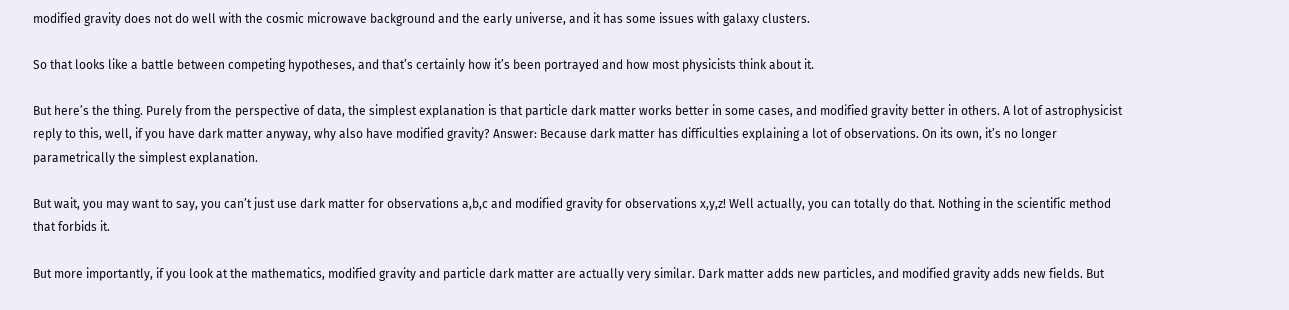modified gravity does not do well with the cosmic microwave background and the early universe, and it has some issues with galaxy clusters.

So that looks like a battle between competing hypotheses, and that’s certainly how it’s been portrayed and how most physicists think about it.

But here’s the thing. Purely from the perspective of data, the simplest explanation is that particle dark matter works better in some cases, and modified gravity better in others. A lot of astrophysicist reply to this, well, if you have dark matter anyway, why also have modified gravity? Answer: Because dark matter has difficulties explaining a lot of observations. On its own, it’s no longer parametrically the simplest explanation.

But wait, you may want to say, you can’t just use dark matter for observations a,b,c and modified gravity for observations x,y,z! Well actually, you can totally do that. Nothing in the scientific method that forbids it.

But more importantly, if you look at the mathematics, modified gravity and particle dark matter are actually very similar. Dark matter adds new particles, and modified gravity adds new fields. But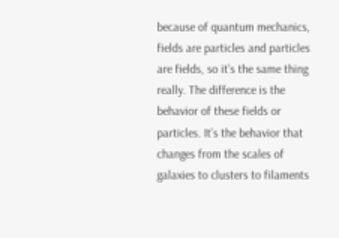because of quantum mechanics, fields are particles and particles are fields, so it’s the same thing really. The difference is the behavior of these fields or particles. It’s the behavior that changes from the scales of galaxies to clusters to filaments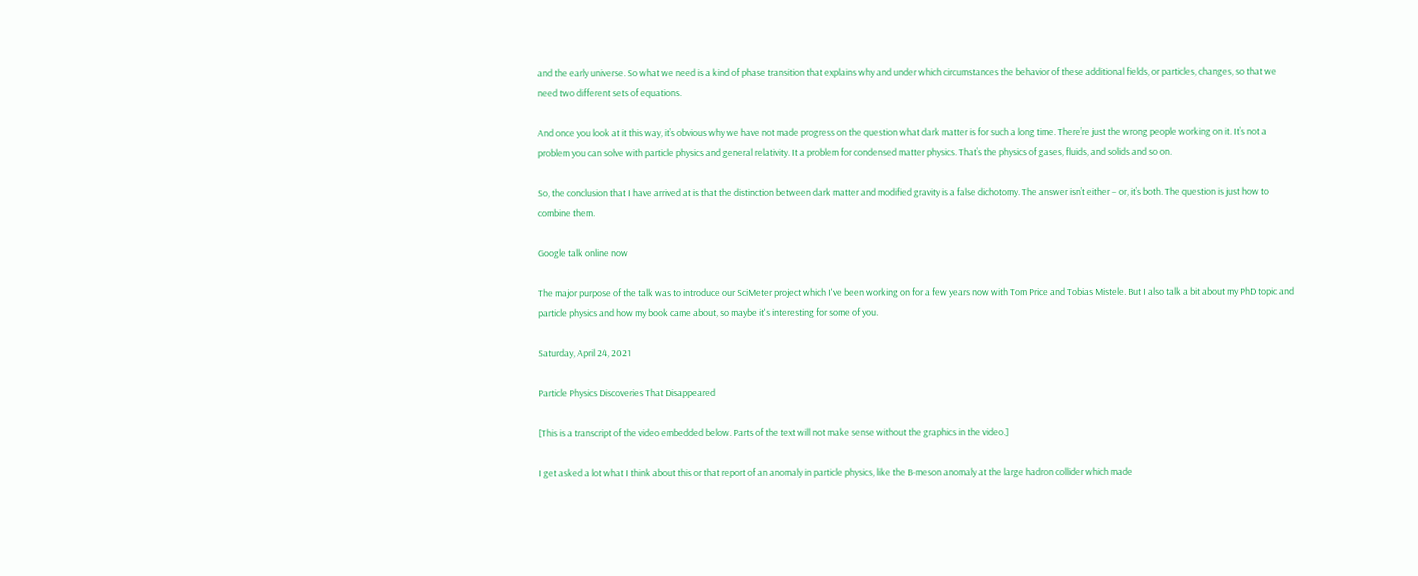and the early universe. So what we need is a kind of phase transition that explains why and under which circumstances the behavior of these additional fields, or particles, changes, so that we need two different sets of equations.

And once you look at it this way, it’s obvious why we have not made progress on the question what dark matter is for such a long time. There’re just the wrong people working on it. It’s not a problem you can solve with particle physics and general relativity. It a problem for condensed matter physics. That’s the physics of gases, fluids, and solids and so on.

So, the conclusion that I have arrived at is that the distinction between dark matter and modified gravity is a false dichotomy. The answer isn’t either – or, it’s both. The question is just how to combine them.

Google talk online now

The major purpose of the talk was to introduce our SciMeter project which I've been working on for a few years now with Tom Price and Tobias Mistele. But I also talk a bit about my PhD topic and particle physics and how my book came about, so maybe it's interesting for some of you.

Saturday, April 24, 2021

Particle Physics Discoveries That Disappeared

[This is a transcript of the video embedded below. Parts of the text will not make sense without the graphics in the video.]

I get asked a lot what I think about this or that report of an anomaly in particle physics, like the B-meson anomaly at the large hadron collider which made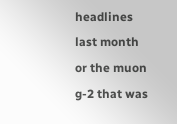headlines last month or the muon g-2 that was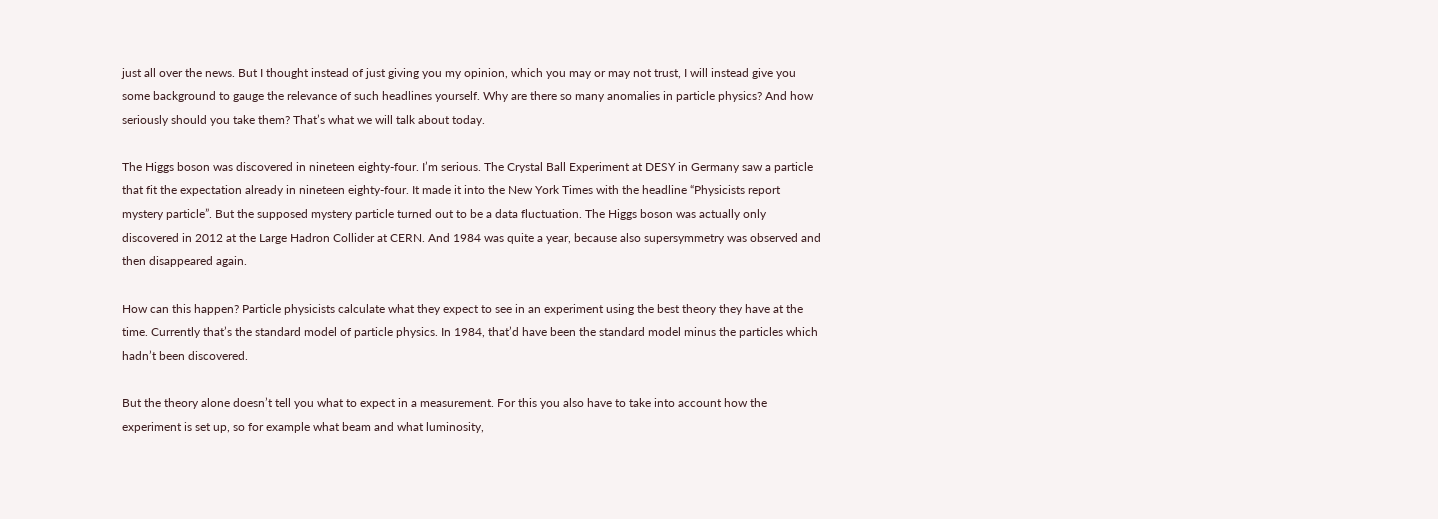just all over the news. But I thought instead of just giving you my opinion, which you may or may not trust, I will instead give you some background to gauge the relevance of such headlines yourself. Why are there so many anomalies in particle physics? And how seriously should you take them? That’s what we will talk about today.

The Higgs boson was discovered in nineteen eighty-four. I’m serious. The Crystal Ball Experiment at DESY in Germany saw a particle that fit the expectation already in nineteen eighty-four. It made it into the New York Times with the headline “Physicists report mystery particle”. But the supposed mystery particle turned out to be a data fluctuation. The Higgs boson was actually only discovered in 2012 at the Large Hadron Collider at CERN. And 1984 was quite a year, because also supersymmetry was observed and then disappeared again.

How can this happen? Particle physicists calculate what they expect to see in an experiment using the best theory they have at the time. Currently that’s the standard model of particle physics. In 1984, that’d have been the standard model minus the particles which hadn’t been discovered.

But the theory alone doesn’t tell you what to expect in a measurement. For this you also have to take into account how the experiment is set up, so for example what beam and what luminosity,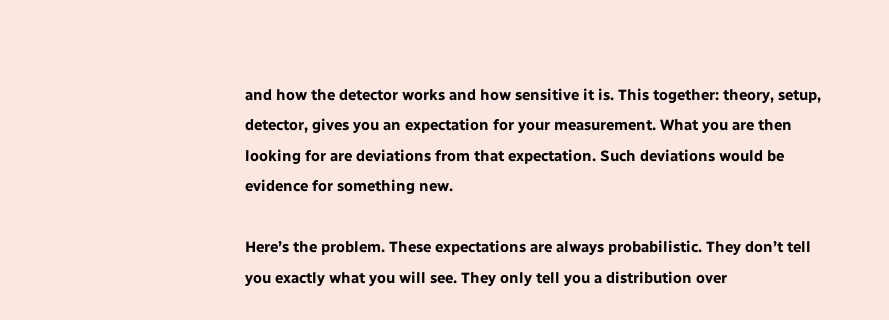and how the detector works and how sensitive it is. This together: theory, setup, detector, gives you an expectation for your measurement. What you are then looking for are deviations from that expectation. Such deviations would be evidence for something new.

Here’s the problem. These expectations are always probabilistic. They don’t tell you exactly what you will see. They only tell you a distribution over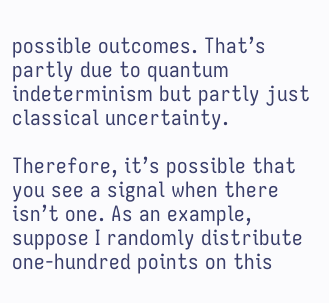possible outcomes. That’s partly due to quantum indeterminism but partly just classical uncertainty.

Therefore, it’s possible that you see a signal when there isn’t one. As an example, suppose I randomly distribute one-hundred points on this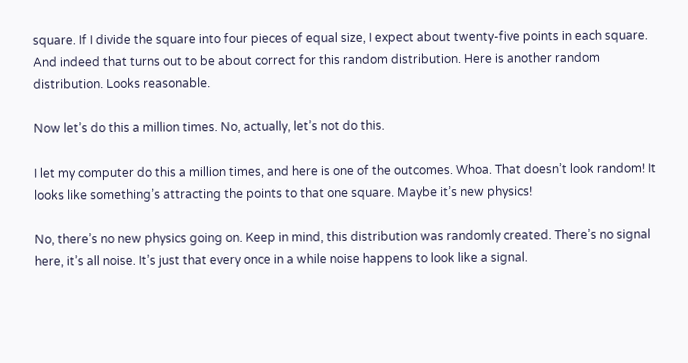square. If I divide the square into four pieces of equal size, I expect about twenty-five points in each square. And indeed that turns out to be about correct for this random distribution. Here is another random distribution. Looks reasonable.

Now let’s do this a million times. No, actually, let’s not do this.

I let my computer do this a million times, and here is one of the outcomes. Whoa. That doesn’t look random! It looks like something’s attracting the points to that one square. Maybe it’s new physics!

No, there’s no new physics going on. Keep in mind, this distribution was randomly created. There’s no signal here, it’s all noise. It’s just that every once in a while noise happens to look like a signal.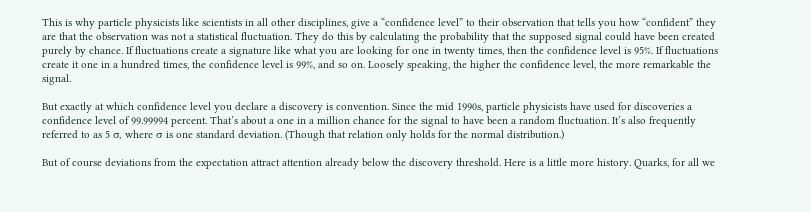This is why particle physicists like scientists in all other disciplines, give a “confidence level” to their observation that tells you how “confident” they are that the observation was not a statistical fluctuation. They do this by calculating the probability that the supposed signal could have been created purely by chance. If fluctuations create a signature like what you are looking for one in twenty times, then the confidence level is 95%. If fluctuations create it one in a hundred times, the confidence level is 99%, and so on. Loosely speaking, the higher the confidence level, the more remarkable the signal.

But exactly at which confidence level you declare a discovery is convention. Since the mid 1990s, particle physicists have used for discoveries a confidence level of 99.99994 percent. That’s about a one in a million chance for the signal to have been a random fluctuation. It’s also frequently referred to as 5 σ, where σ is one standard deviation. (Though that relation only holds for the normal distribution.)

But of course deviations from the expectation attract attention already below the discovery threshold. Here is a little more history. Quarks, for all we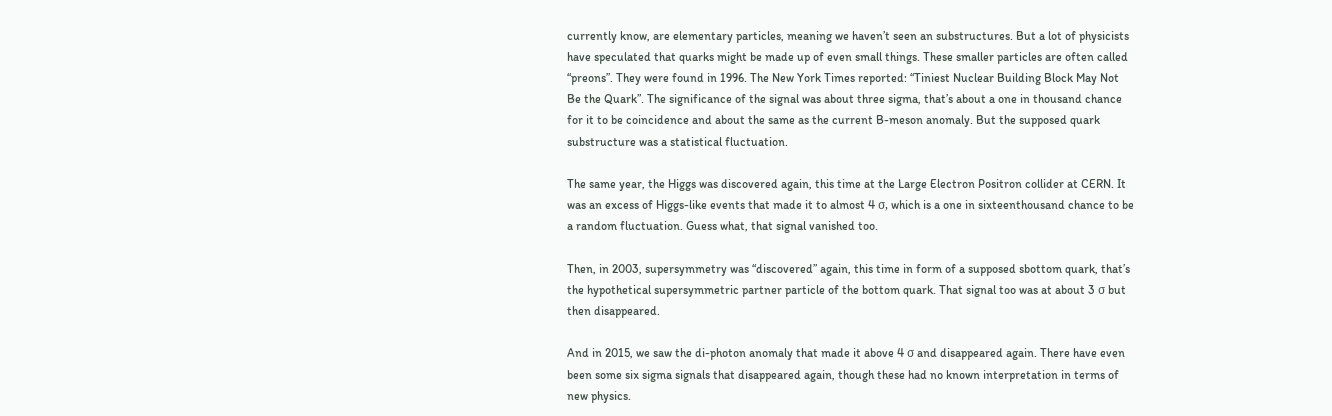currently know, are elementary particles, meaning we haven’t seen an substructures. But a lot of physicists have speculated that quarks might be made up of even small things. These smaller particles are often called “preons”. They were found in 1996. The New York Times reported: “Tiniest Nuclear Building Block May Not Be the Quark”. The significance of the signal was about three sigma, that’s about a one in thousand chance for it to be coincidence and about the same as the current B-meson anomaly. But the supposed quark substructure was a statistical fluctuation.

The same year, the Higgs was discovered again, this time at the Large Electron Positron collider at CERN. It was an excess of Higgs-like events that made it to almost 4 σ, which is a one in sixteenthousand chance to be a random fluctuation. Guess what, that signal vanished too.

Then, in 2003, supersymmetry was “discovered” again, this time in form of a supposed sbottom quark, that’s the hypothetical supersymmetric partner particle of the bottom quark. That signal too was at about 3 σ but then disappeared.

And in 2015, we saw the di-photon anomaly that made it above 4 σ and disappeared again. There have even been some six sigma signals that disappeared again, though these had no known interpretation in terms of new physics.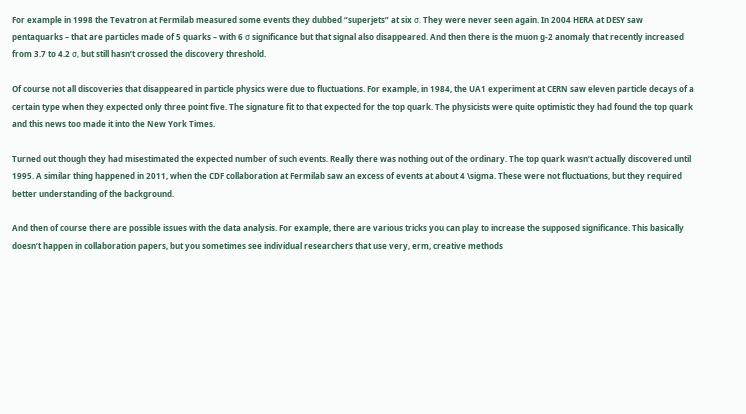For example in 1998 the Tevatron at Fermilab measured some events they dubbed “superjets” at six σ. They were never seen again. In 2004 HERA at DESY saw pentaquarks – that are particles made of 5 quarks – with 6 σ significance but that signal also disappeared. And then there is the muon g-2 anomaly that recently increased from 3.7 to 4.2 σ, but still hasn’t crossed the discovery threshold.

Of course not all discoveries that disappeared in particle physics were due to fluctuations. For example, in 1984, the UA1 experiment at CERN saw eleven particle decays of a certain type when they expected only three point five. The signature fit to that expected for the top quark. The physicists were quite optimistic they had found the top quark and this news too made it into the New York Times.

Turned out though they had misestimated the expected number of such events. Really there was nothing out of the ordinary. The top quark wasn’t actually discovered until 1995. A similar thing happened in 2011, when the CDF collaboration at Fermilab saw an excess of events at about 4 \sigma. These were not fluctuations, but they required better understanding of the background.

And then of course there are possible issues with the data analysis. For example, there are various tricks you can play to increase the supposed significance. This basically doesn’t happen in collaboration papers, but you sometimes see individual researchers that use very, erm, creative methods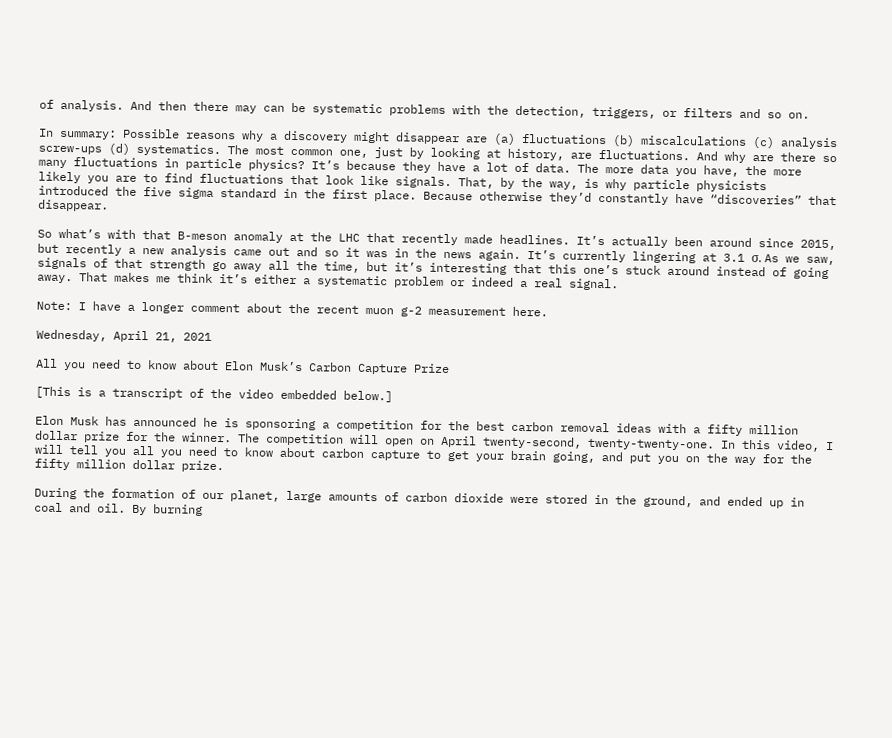of analysis. And then there may can be systematic problems with the detection, triggers, or filters and so on.

In summary: Possible reasons why a discovery might disappear are (a) fluctuations (b) miscalculations (c) analysis screw-ups (d) systematics. The most common one, just by looking at history, are fluctuations. And why are there so many fluctuations in particle physics? It’s because they have a lot of data. The more data you have, the more likely you are to find fluctuations that look like signals. That, by the way, is why particle physicists introduced the five sigma standard in the first place. Because otherwise they’d constantly have “discoveries” that disappear.

So what’s with that B-meson anomaly at the LHC that recently made headlines. It’s actually been around since 2015, but recently a new analysis came out and so it was in the news again. It’s currently lingering at 3.1 σ. As we saw, signals of that strength go away all the time, but it’s interesting that this one’s stuck around instead of going away. That makes me think it’s either a systematic problem or indeed a real signal.

Note: I have a longer comment about the recent muon g-2 measurement here.

Wednesday, April 21, 2021

All you need to know about Elon Musk’s Carbon Capture Prize

[This is a transcript of the video embedded below.]

Elon Musk has announced he is sponsoring a competition for the best carbon removal ideas with a fifty million dollar prize for the winner. The competition will open on April twenty-second, twenty-twenty-one. In this video, I will tell you all you need to know about carbon capture to get your brain going, and put you on the way for the fifty million dollar prize.

During the formation of our planet, large amounts of carbon dioxide were stored in the ground, and ended up in coal and oil. By burning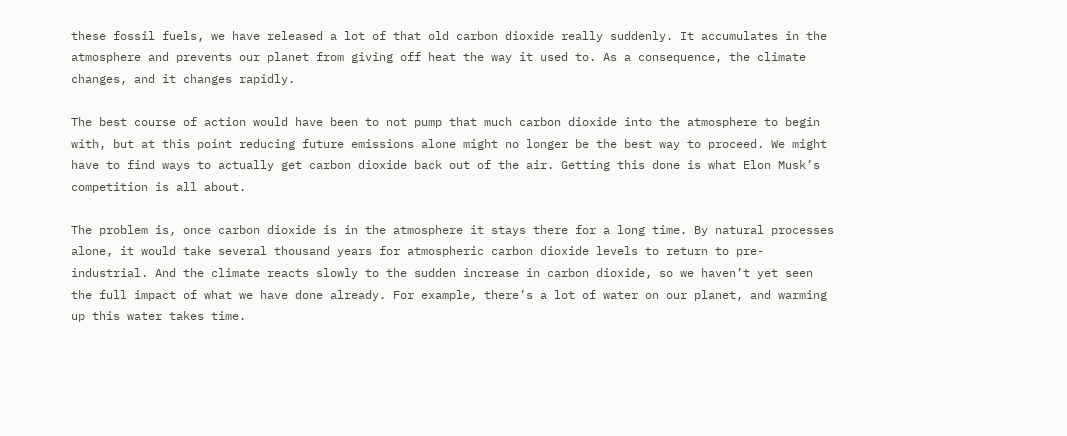these fossil fuels, we have released a lot of that old carbon dioxide really suddenly. It accumulates in the atmosphere and prevents our planet from giving off heat the way it used to. As a consequence, the climate changes, and it changes rapidly.

The best course of action would have been to not pump that much carbon dioxide into the atmosphere to begin with, but at this point reducing future emissions alone might no longer be the best way to proceed. We might have to find ways to actually get carbon dioxide back out of the air. Getting this done is what Elon Musk’s competition is all about.

The problem is, once carbon dioxide is in the atmosphere it stays there for a long time. By natural processes alone, it would take several thousand years for atmospheric carbon dioxide levels to return to pre-industrial. And the climate reacts slowly to the sudden increase in carbon dioxide, so we haven’t yet seen the full impact of what we have done already. For example, there’s a lot of water on our planet, and warming up this water takes time.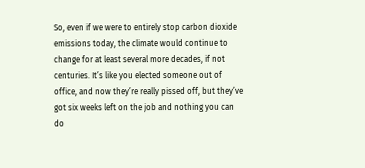So, even if we were to entirely stop carbon dioxide emissions today, the climate would continue to change for at least several more decades, if not centuries. It’s like you elected someone out of office, and now they’re really pissed off, but they’ve got six weeks left on the job and nothing you can do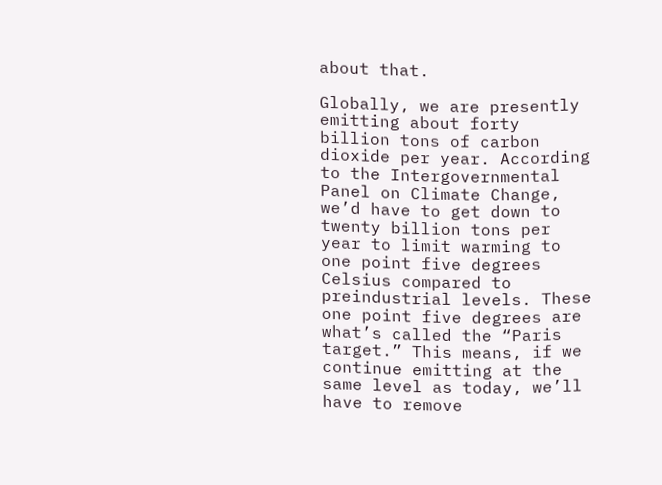about that.

Globally, we are presently emitting about forty billion tons of carbon dioxide per year. According to the Intergovernmental Panel on Climate Change, we’d have to get down to twenty billion tons per year to limit warming to one point five degrees Celsius compared to preindustrial levels. These one point five degrees are what’s called the “Paris target.” This means, if we continue emitting at the same level as today, we’ll have to remove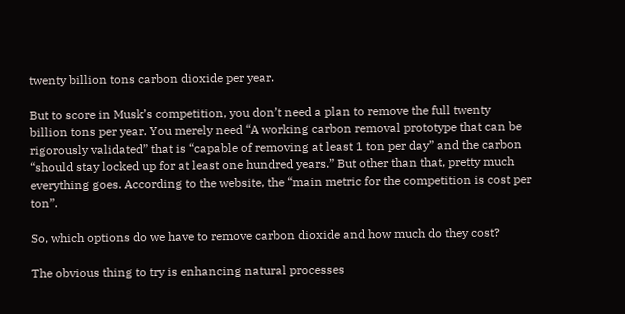twenty billion tons carbon dioxide per year.

But to score in Musk’s competition, you don’t need a plan to remove the full twenty billion tons per year. You merely need “A working carbon removal prototype that can be rigorously validated” that is “capable of removing at least 1 ton per day” and the carbon “should stay locked up for at least one hundred years.” But other than that, pretty much everything goes. According to the website, the “main metric for the competition is cost per ton”.

So, which options do we have to remove carbon dioxide and how much do they cost?

The obvious thing to try is enhancing natural processes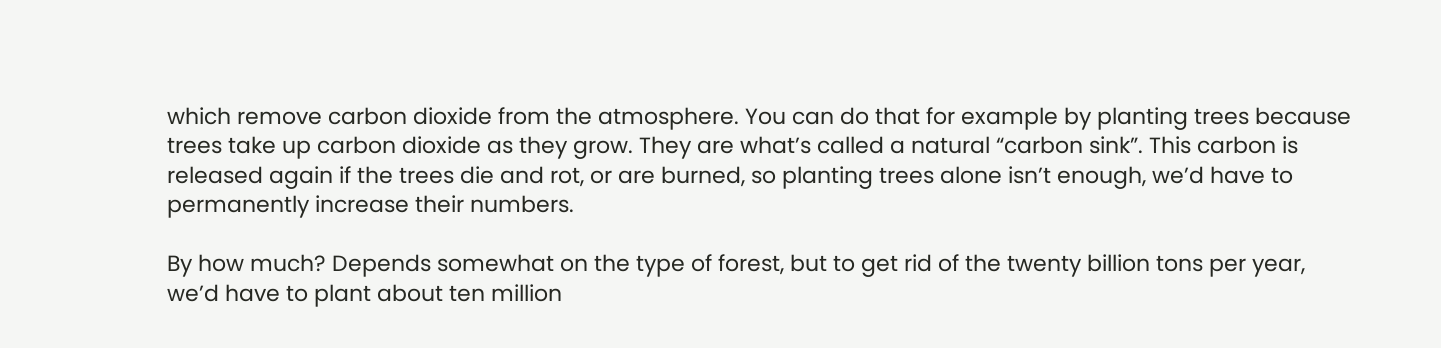which remove carbon dioxide from the atmosphere. You can do that for example by planting trees because trees take up carbon dioxide as they grow. They are what’s called a natural “carbon sink”. This carbon is released again if the trees die and rot, or are burned, so planting trees alone isn’t enough, we’d have to permanently increase their numbers.

By how much? Depends somewhat on the type of forest, but to get rid of the twenty billion tons per year, we’d have to plant about ten million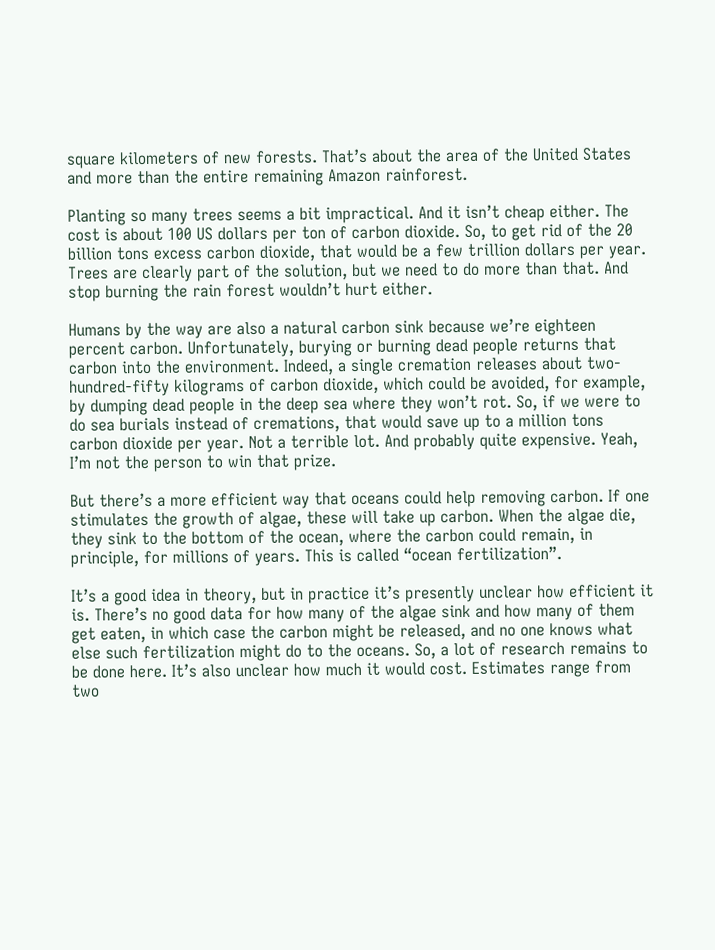square kilometers of new forests. That’s about the area of the United States and more than the entire remaining Amazon rainforest.

Planting so many trees seems a bit impractical. And it isn’t cheap either. The cost is about 100 US dollars per ton of carbon dioxide. So, to get rid of the 20 billion tons excess carbon dioxide, that would be a few trillion dollars per year. Trees are clearly part of the solution, but we need to do more than that. And stop burning the rain forest wouldn’t hurt either.

Humans by the way are also a natural carbon sink because we’re eighteen percent carbon. Unfortunately, burying or burning dead people returns that carbon into the environment. Indeed, a single cremation releases about two-hundred-fifty kilograms of carbon dioxide, which could be avoided, for example, by dumping dead people in the deep sea where they won’t rot. So, if we were to do sea burials instead of cremations, that would save up to a million tons carbon dioxide per year. Not a terrible lot. And probably quite expensive. Yeah, I’m not the person to win that prize.

But there’s a more efficient way that oceans could help removing carbon. If one stimulates the growth of algae, these will take up carbon. When the algae die, they sink to the bottom of the ocean, where the carbon could remain, in principle, for millions of years. This is called “ocean fertilization”.

It’s a good idea in theory, but in practice it’s presently unclear how efficient it is. There’s no good data for how many of the algae sink and how many of them get eaten, in which case the carbon might be released, and no one knows what else such fertilization might do to the oceans. So, a lot of research remains to be done here. It’s also unclear how much it would cost. Estimates range from two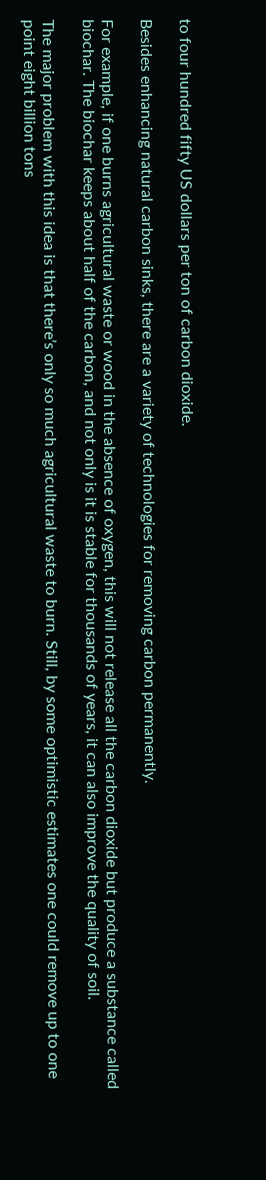to four hundred fifty US dollars per ton of carbon dioxide.

Besides enhancing natural carbon sinks, there are a variety of technologies for removing carbon permanently.

For example, if one burns agricultural waste or wood in the absence of oxygen, this will not release all the carbon dioxide but produce a substance called biochar. The biochar keeps about half of the carbon, and not only is it is stable for thousands of years, it can also improve the quality of soil.

The major problem with this idea is that there’s only so much agricultural waste to burn. Still, by some optimistic estimates one could remove up to one point eight billion tons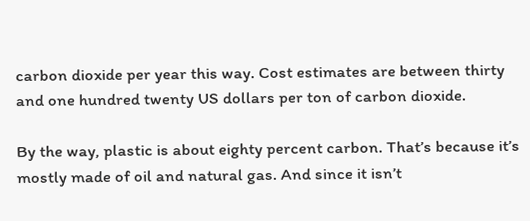carbon dioxide per year this way. Cost estimates are between thirty and one hundred twenty US dollars per ton of carbon dioxide.

By the way, plastic is about eighty percent carbon. That’s because it’s mostly made of oil and natural gas. And since it isn’t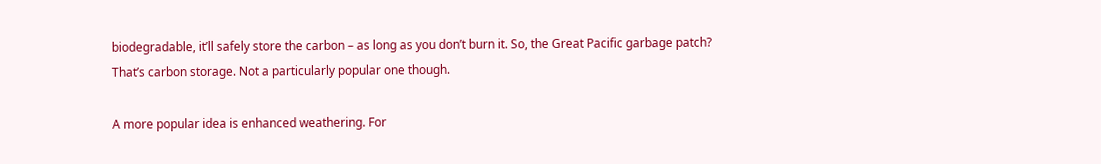biodegradable, it’ll safely store the carbon – as long as you don’t burn it. So, the Great Pacific garbage patch? That’s carbon storage. Not a particularly popular one though.

A more popular idea is enhanced weathering. For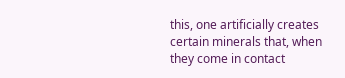this, one artificially creates certain minerals that, when they come in contact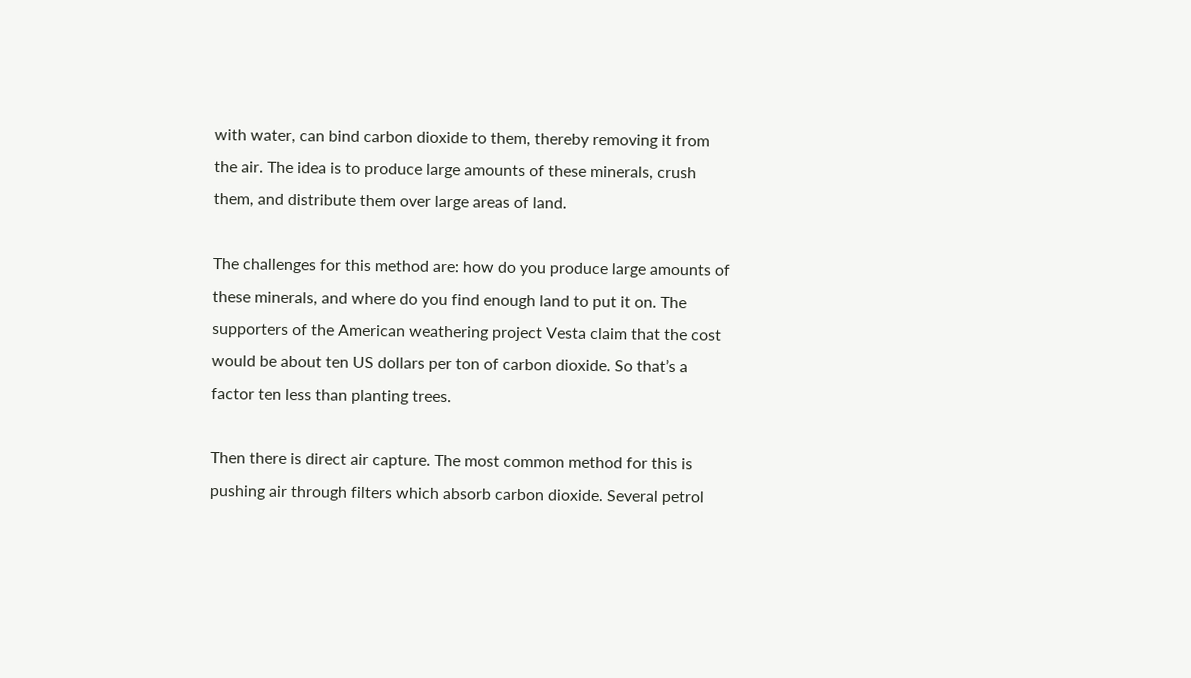with water, can bind carbon dioxide to them, thereby removing it from the air. The idea is to produce large amounts of these minerals, crush them, and distribute them over large areas of land.

The challenges for this method are: how do you produce large amounts of these minerals, and where do you find enough land to put it on. The supporters of the American weathering project Vesta claim that the cost would be about ten US dollars per ton of carbon dioxide. So that’s a factor ten less than planting trees.

Then there is direct air capture. The most common method for this is pushing air through filters which absorb carbon dioxide. Several petrol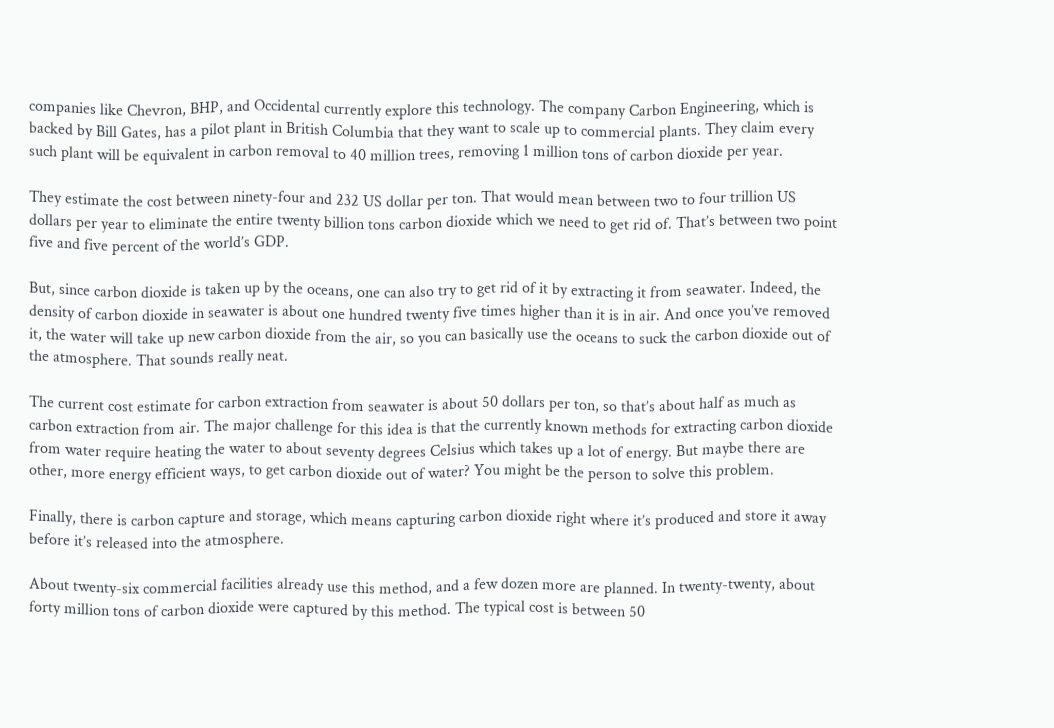companies like Chevron, BHP, and Occidental currently explore this technology. The company Carbon Engineering, which is backed by Bill Gates, has a pilot plant in British Columbia that they want to scale up to commercial plants. They claim every such plant will be equivalent in carbon removal to 40 million trees, removing 1 million tons of carbon dioxide per year.

They estimate the cost between ninety-four and 232 US dollar per ton. That would mean between two to four trillion US dollars per year to eliminate the entire twenty billion tons carbon dioxide which we need to get rid of. That’s between two point five and five percent of the world’s GDP.

But, since carbon dioxide is taken up by the oceans, one can also try to get rid of it by extracting it from seawater. Indeed, the density of carbon dioxide in seawater is about one hundred twenty five times higher than it is in air. And once you’ve removed it, the water will take up new carbon dioxide from the air, so you can basically use the oceans to suck the carbon dioxide out of the atmosphere. That sounds really neat.

The current cost estimate for carbon extraction from seawater is about 50 dollars per ton, so that’s about half as much as carbon extraction from air. The major challenge for this idea is that the currently known methods for extracting carbon dioxide from water require heating the water to about seventy degrees Celsius which takes up a lot of energy. But maybe there are other, more energy efficient ways, to get carbon dioxide out of water? You might be the person to solve this problem.

Finally, there is carbon capture and storage, which means capturing carbon dioxide right where it’s produced and store it away before it’s released into the atmosphere.

About twenty-six commercial facilities already use this method, and a few dozen more are planned. In twenty-twenty, about forty million tons of carbon dioxide were captured by this method. The typical cost is between 50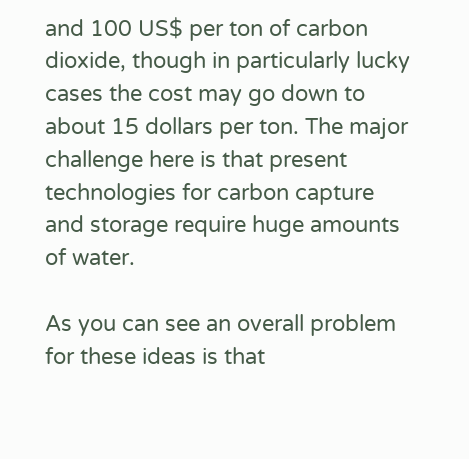and 100 US$ per ton of carbon dioxide, though in particularly lucky cases the cost may go down to about 15 dollars per ton. The major challenge here is that present technologies for carbon capture and storage require huge amounts of water.

As you can see an overall problem for these ideas is that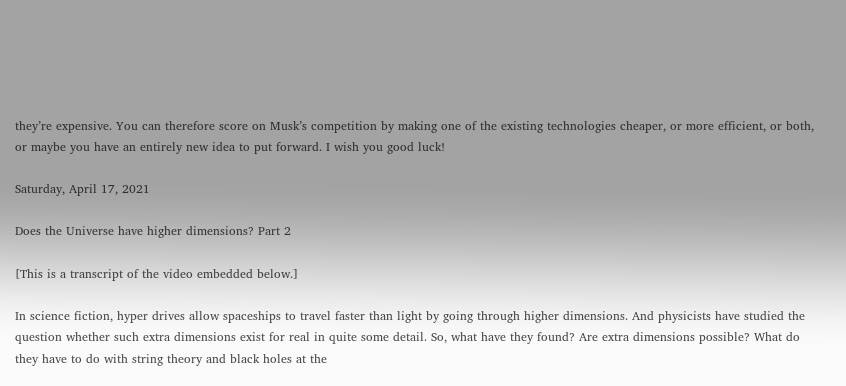they’re expensive. You can therefore score on Musk’s competition by making one of the existing technologies cheaper, or more efficient, or both, or maybe you have an entirely new idea to put forward. I wish you good luck!

Saturday, April 17, 2021

Does the Universe have higher dimensions? Part 2

[This is a transcript of the video embedded below.]

In science fiction, hyper drives allow spaceships to travel faster than light by going through higher dimensions. And physicists have studied the question whether such extra dimensions exist for real in quite some detail. So, what have they found? Are extra dimensions possible? What do they have to do with string theory and black holes at the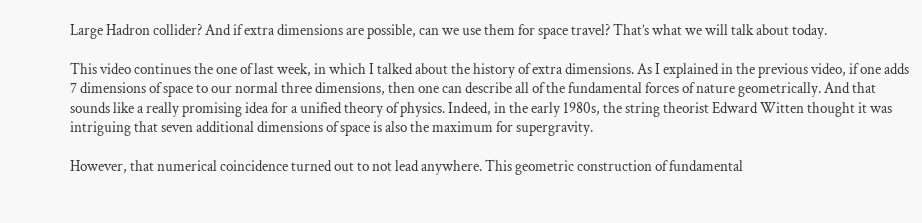Large Hadron collider? And if extra dimensions are possible, can we use them for space travel? That’s what we will talk about today.

This video continues the one of last week, in which I talked about the history of extra dimensions. As I explained in the previous video, if one adds 7 dimensions of space to our normal three dimensions, then one can describe all of the fundamental forces of nature geometrically. And that sounds like a really promising idea for a unified theory of physics. Indeed, in the early 1980s, the string theorist Edward Witten thought it was intriguing that seven additional dimensions of space is also the maximum for supergravity.

However, that numerical coincidence turned out to not lead anywhere. This geometric construction of fundamental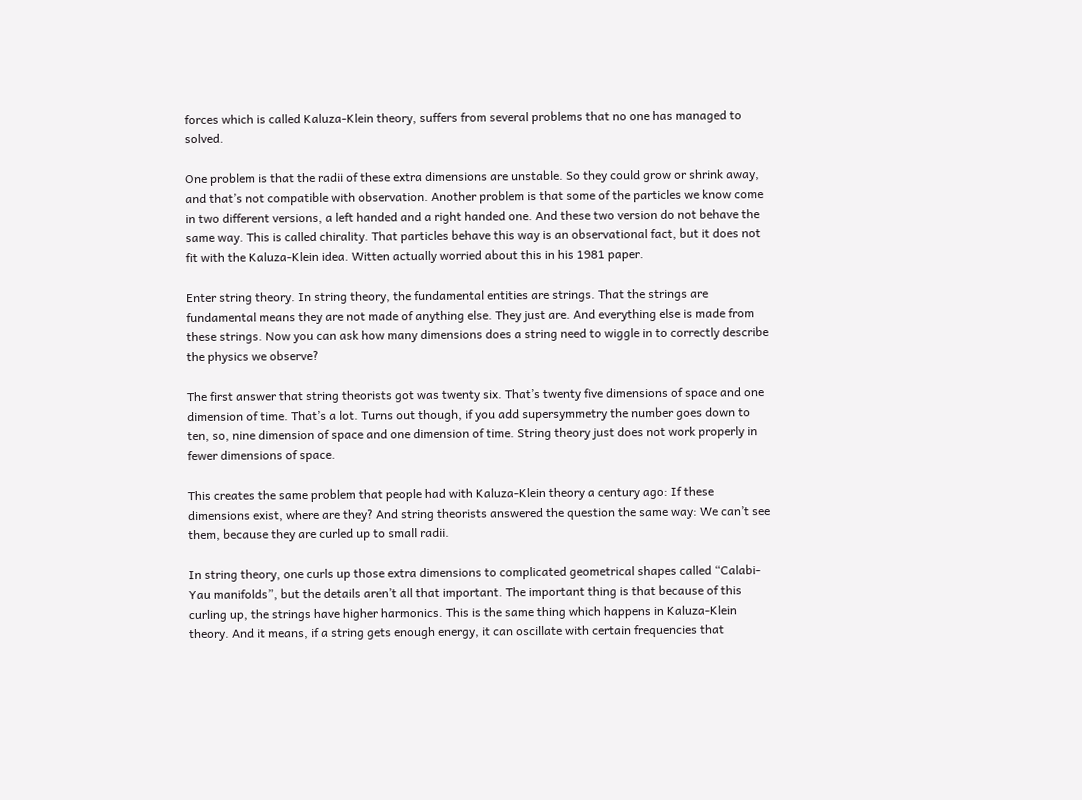forces which is called Kaluza-Klein theory, suffers from several problems that no one has managed to solved.

One problem is that the radii of these extra dimensions are unstable. So they could grow or shrink away, and that’s not compatible with observation. Another problem is that some of the particles we know come in two different versions, a left handed and a right handed one. And these two version do not behave the same way. This is called chirality. That particles behave this way is an observational fact, but it does not fit with the Kaluza-Klein idea. Witten actually worried about this in his 1981 paper.

Enter string theory. In string theory, the fundamental entities are strings. That the strings are fundamental means they are not made of anything else. They just are. And everything else is made from these strings. Now you can ask how many dimensions does a string need to wiggle in to correctly describe the physics we observe?

The first answer that string theorists got was twenty six. That’s twenty five dimensions of space and one dimension of time. That’s a lot. Turns out though, if you add supersymmetry the number goes down to ten, so, nine dimension of space and one dimension of time. String theory just does not work properly in fewer dimensions of space.

This creates the same problem that people had with Kaluza-Klein theory a century ago: If these dimensions exist, where are they? And string theorists answered the question the same way: We can’t see them, because they are curled up to small radii.

In string theory, one curls up those extra dimensions to complicated geometrical shapes called “Calabi-Yau manifolds”, but the details aren’t all that important. The important thing is that because of this curling up, the strings have higher harmonics. This is the same thing which happens in Kaluza-Klein theory. And it means, if a string gets enough energy, it can oscillate with certain frequencies that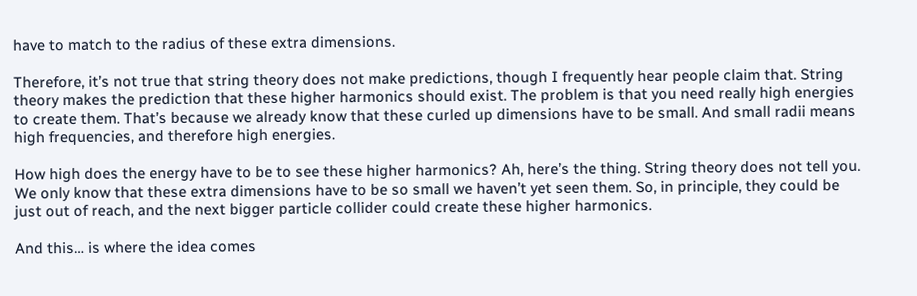have to match to the radius of these extra dimensions.

Therefore, it’s not true that string theory does not make predictions, though I frequently hear people claim that. String theory makes the prediction that these higher harmonics should exist. The problem is that you need really high energies to create them. That’s because we already know that these curled up dimensions have to be small. And small radii means high frequencies, and therefore high energies.

How high does the energy have to be to see these higher harmonics? Ah, here’s the thing. String theory does not tell you. We only know that these extra dimensions have to be so small we haven’t yet seen them. So, in principle, they could be just out of reach, and the next bigger particle collider could create these higher harmonics.

And this… is where the idea comes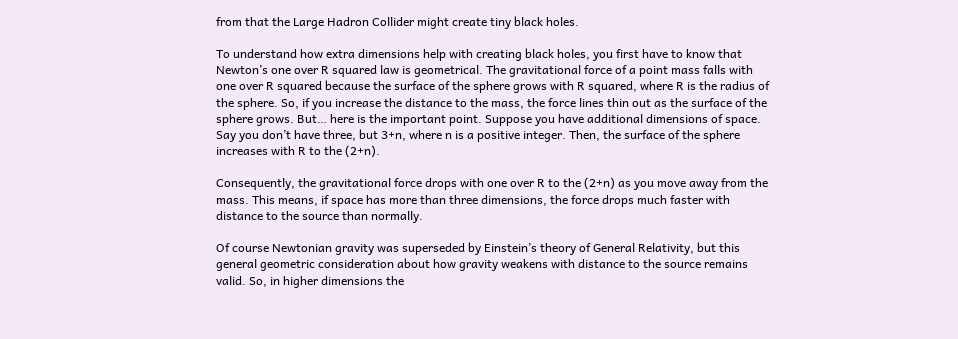from that the Large Hadron Collider might create tiny black holes.

To understand how extra dimensions help with creating black holes, you first have to know that Newton’s one over R squared law is geometrical. The gravitational force of a point mass falls with one over R squared because the surface of the sphere grows with R squared, where R is the radius of the sphere. So, if you increase the distance to the mass, the force lines thin out as the surface of the sphere grows. But… here is the important point. Suppose you have additional dimensions of space. Say you don’t have three, but 3+n, where n is a positive integer. Then, the surface of the sphere increases with R to the (2+n).

Consequently, the gravitational force drops with one over R to the (2+n) as you move away from the mass. This means, if space has more than three dimensions, the force drops much faster with distance to the source than normally.

Of course Newtonian gravity was superseded by Einstein’s theory of General Relativity, but this general geometric consideration about how gravity weakens with distance to the source remains valid. So, in higher dimensions the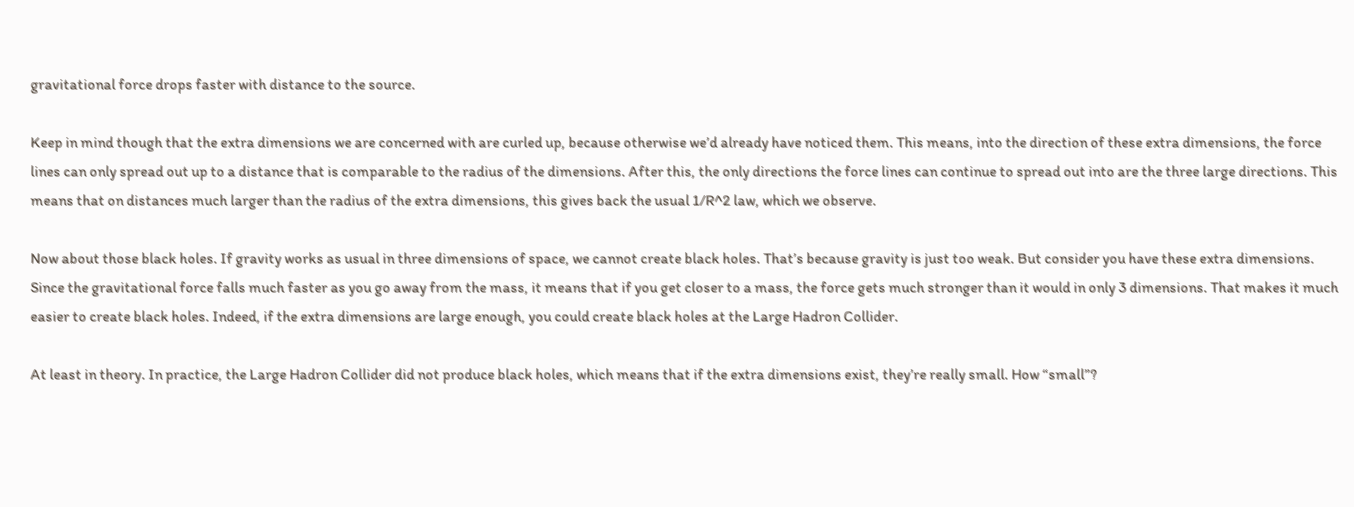gravitational force drops faster with distance to the source.

Keep in mind though that the extra dimensions we are concerned with are curled up, because otherwise we’d already have noticed them. This means, into the direction of these extra dimensions, the force lines can only spread out up to a distance that is comparable to the radius of the dimensions. After this, the only directions the force lines can continue to spread out into are the three large directions. This means that on distances much larger than the radius of the extra dimensions, this gives back the usual 1/R^2 law, which we observe.

Now about those black holes. If gravity works as usual in three dimensions of space, we cannot create black holes. That’s because gravity is just too weak. But consider you have these extra dimensions. Since the gravitational force falls much faster as you go away from the mass, it means that if you get closer to a mass, the force gets much stronger than it would in only 3 dimensions. That makes it much easier to create black holes. Indeed, if the extra dimensions are large enough, you could create black holes at the Large Hadron Collider.

At least in theory. In practice, the Large Hadron Collider did not produce black holes, which means that if the extra dimensions exist, they’re really small. How “small”?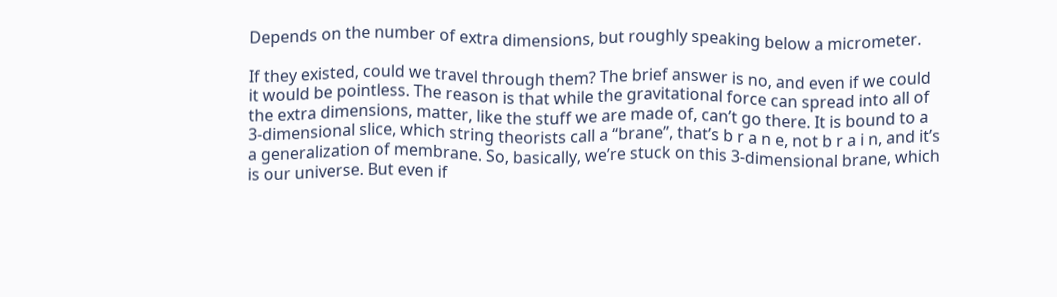Depends on the number of extra dimensions, but roughly speaking below a micrometer.

If they existed, could we travel through them? The brief answer is no, and even if we could it would be pointless. The reason is that while the gravitational force can spread into all of the extra dimensions, matter, like the stuff we are made of, can’t go there. It is bound to a 3-dimensional slice, which string theorists call a “brane”, that’s b r a n e, not b r a i n, and it’s a generalization of membrane. So, basically, we’re stuck on this 3-dimensional brane, which is our universe. But even if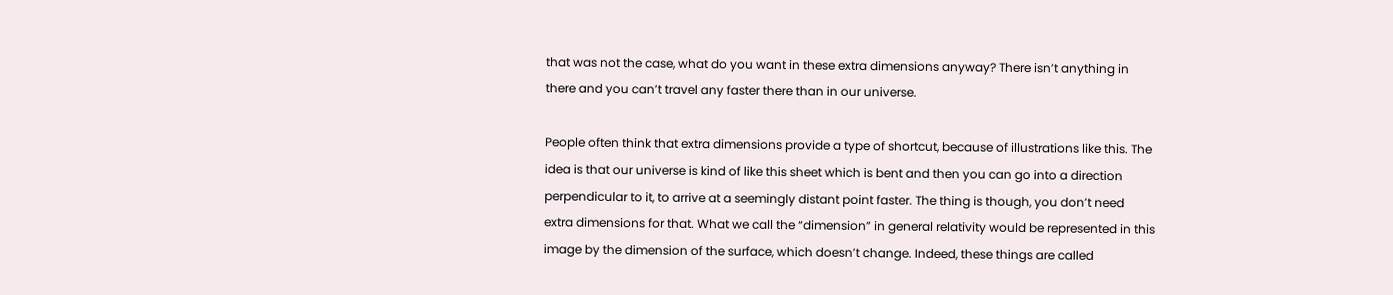that was not the case, what do you want in these extra dimensions anyway? There isn’t anything in there and you can’t travel any faster there than in our universe.

People often think that extra dimensions provide a type of shortcut, because of illustrations like this. The idea is that our universe is kind of like this sheet which is bent and then you can go into a direction perpendicular to it, to arrive at a seemingly distant point faster. The thing is though, you don’t need extra dimensions for that. What we call the “dimension” in general relativity would be represented in this image by the dimension of the surface, which doesn’t change. Indeed, these things are called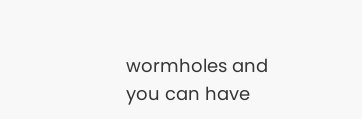wormholes and you can have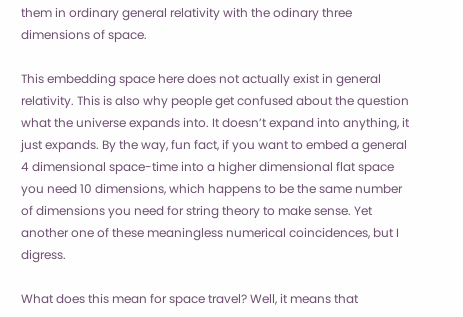them in ordinary general relativity with the odinary three dimensions of space.

This embedding space here does not actually exist in general relativity. This is also why people get confused about the question what the universe expands into. It doesn’t expand into anything, it just expands. By the way, fun fact, if you want to embed a general 4 dimensional space-time into a higher dimensional flat space you need 10 dimensions, which happens to be the same number of dimensions you need for string theory to make sense. Yet another one of these meaningless numerical coincidences, but I digress.

What does this mean for space travel? Well, it means that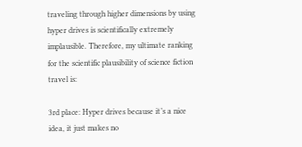traveling through higher dimensions by using hyper drives is scientifically extremely implausible. Therefore, my ultimate ranking for the scientific plausibility of science fiction travel is:

3rd place: Hyper drives because it’s a nice idea, it just makes no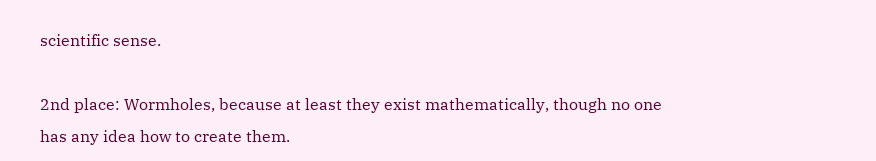scientific sense.

2nd place: Wormholes, because at least they exist mathematically, though no one has any idea how to create them.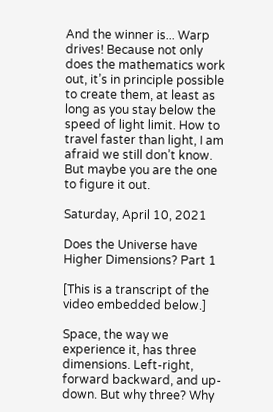And the winner is... Warp drives! Because not only does the mathematics work out, it’s in principle possible to create them, at least as long as you stay below the speed of light limit. How to travel faster than light, I am afraid we still don’t know. But maybe you are the one to figure it out.

Saturday, April 10, 2021

Does the Universe have Higher Dimensions? Part 1

[This is a transcript of the video embedded below.]

Space, the way we experience it, has three dimensions. Left-right, forward backward, and up-down. But why three? Why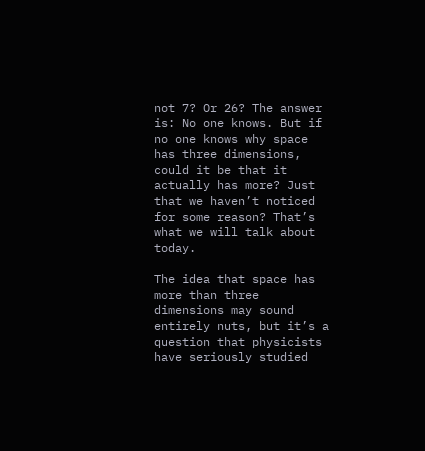not 7? Or 26? The answer is: No one knows. But if no one knows why space has three dimensions, could it be that it actually has more? Just that we haven’t noticed for some reason? That’s what we will talk about today.

The idea that space has more than three dimensions may sound entirely nuts, but it’s a question that physicists have seriously studied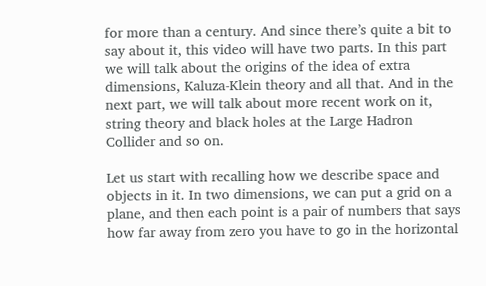for more than a century. And since there’s quite a bit to say about it, this video will have two parts. In this part we will talk about the origins of the idea of extra dimensions, Kaluza-Klein theory and all that. And in the next part, we will talk about more recent work on it, string theory and black holes at the Large Hadron Collider and so on.

Let us start with recalling how we describe space and objects in it. In two dimensions, we can put a grid on a plane, and then each point is a pair of numbers that says how far away from zero you have to go in the horizontal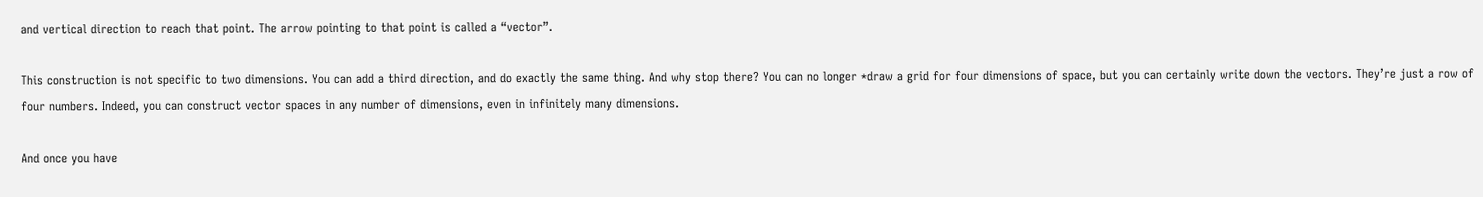and vertical direction to reach that point. The arrow pointing to that point is called a “vector”.

This construction is not specific to two dimensions. You can add a third direction, and do exactly the same thing. And why stop there? You can no longer *draw a grid for four dimensions of space, but you can certainly write down the vectors. They’re just a row of four numbers. Indeed, you can construct vector spaces in any number of dimensions, even in infinitely many dimensions.

And once you have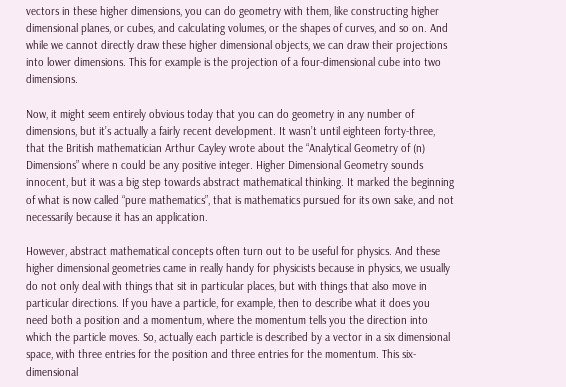vectors in these higher dimensions, you can do geometry with them, like constructing higher dimensional planes, or cubes, and calculating volumes, or the shapes of curves, and so on. And while we cannot directly draw these higher dimensional objects, we can draw their projections into lower dimensions. This for example is the projection of a four-dimensional cube into two dimensions.

Now, it might seem entirely obvious today that you can do geometry in any number of dimensions, but it’s actually a fairly recent development. It wasn’t until eighteen forty-three, that the British mathematician Arthur Cayley wrote about the “Analytical Geometry of (n) Dimensions” where n could be any positive integer. Higher Dimensional Geometry sounds innocent, but it was a big step towards abstract mathematical thinking. It marked the beginning of what is now called “pure mathematics”, that is mathematics pursued for its own sake, and not necessarily because it has an application.

However, abstract mathematical concepts often turn out to be useful for physics. And these higher dimensional geometries came in really handy for physicists because in physics, we usually do not only deal with things that sit in particular places, but with things that also move in particular directions. If you have a particle, for example, then to describe what it does you need both a position and a momentum, where the momentum tells you the direction into which the particle moves. So, actually each particle is described by a vector in a six dimensional space, with three entries for the position and three entries for the momentum. This six-dimensional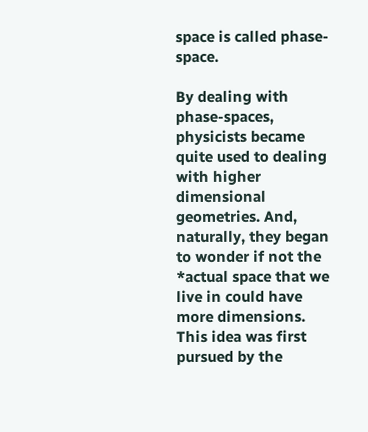space is called phase-space.

By dealing with phase-spaces, physicists became quite used to dealing with higher dimensional geometries. And, naturally, they began to wonder if not the *actual space that we live in could have more dimensions. This idea was first pursued by the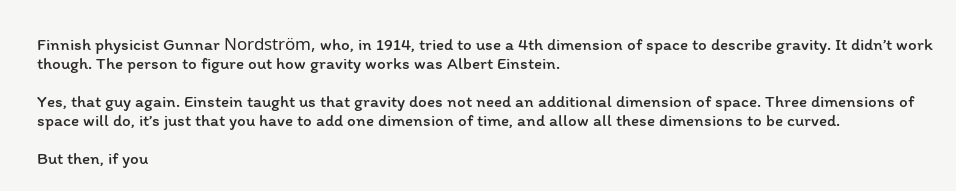Finnish physicist Gunnar Nordström, who, in 1914, tried to use a 4th dimension of space to describe gravity. It didn’t work though. The person to figure out how gravity works was Albert Einstein.

Yes, that guy again. Einstein taught us that gravity does not need an additional dimension of space. Three dimensions of space will do, it’s just that you have to add one dimension of time, and allow all these dimensions to be curved.

But then, if you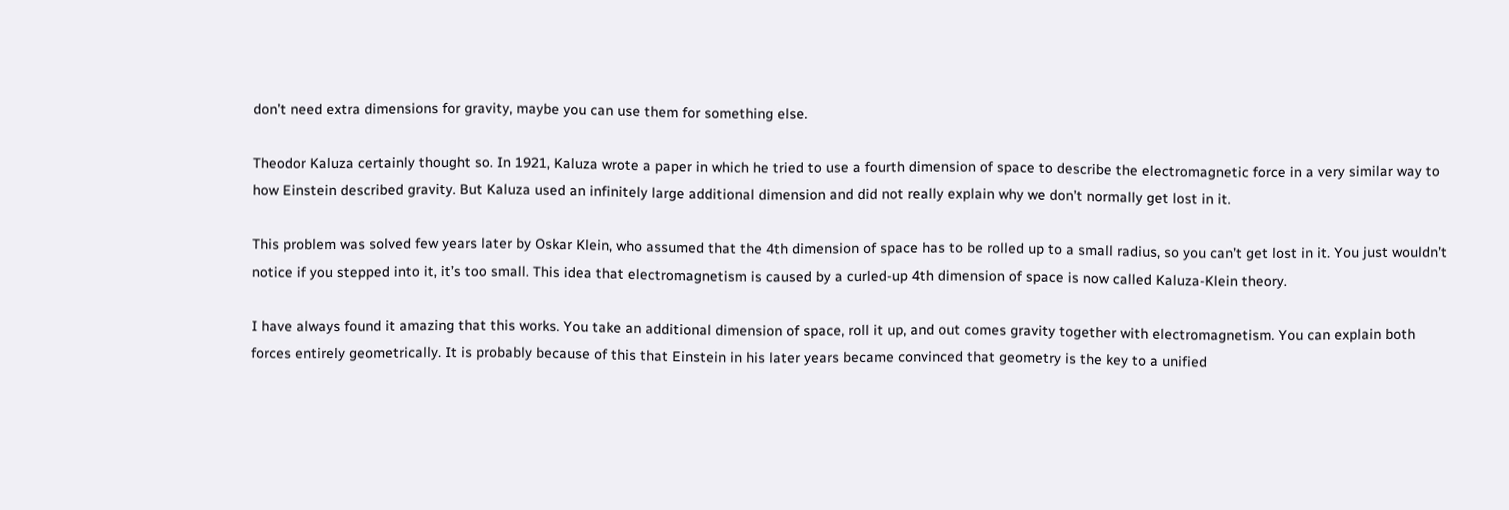don’t need extra dimensions for gravity, maybe you can use them for something else.

Theodor Kaluza certainly thought so. In 1921, Kaluza wrote a paper in which he tried to use a fourth dimension of space to describe the electromagnetic force in a very similar way to how Einstein described gravity. But Kaluza used an infinitely large additional dimension and did not really explain why we don’t normally get lost in it.

This problem was solved few years later by Oskar Klein, who assumed that the 4th dimension of space has to be rolled up to a small radius, so you can’t get lost in it. You just wouldn’t notice if you stepped into it, it’s too small. This idea that electromagnetism is caused by a curled-up 4th dimension of space is now called Kaluza-Klein theory.

I have always found it amazing that this works. You take an additional dimension of space, roll it up, and out comes gravity together with electromagnetism. You can explain both forces entirely geometrically. It is probably because of this that Einstein in his later years became convinced that geometry is the key to a unified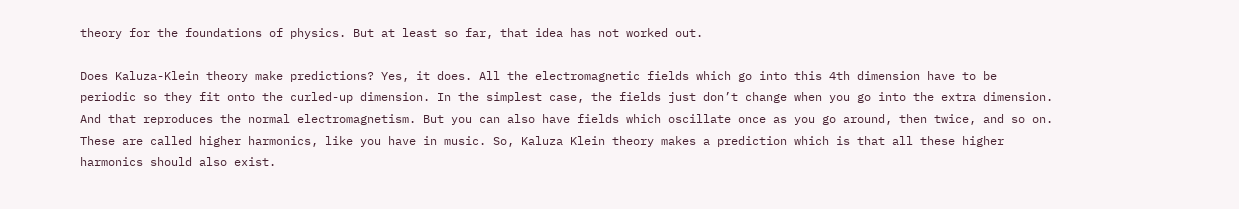theory for the foundations of physics. But at least so far, that idea has not worked out.

Does Kaluza-Klein theory make predictions? Yes, it does. All the electromagnetic fields which go into this 4th dimension have to be periodic so they fit onto the curled-up dimension. In the simplest case, the fields just don’t change when you go into the extra dimension. And that reproduces the normal electromagnetism. But you can also have fields which oscillate once as you go around, then twice, and so on. These are called higher harmonics, like you have in music. So, Kaluza Klein theory makes a prediction which is that all these higher harmonics should also exist.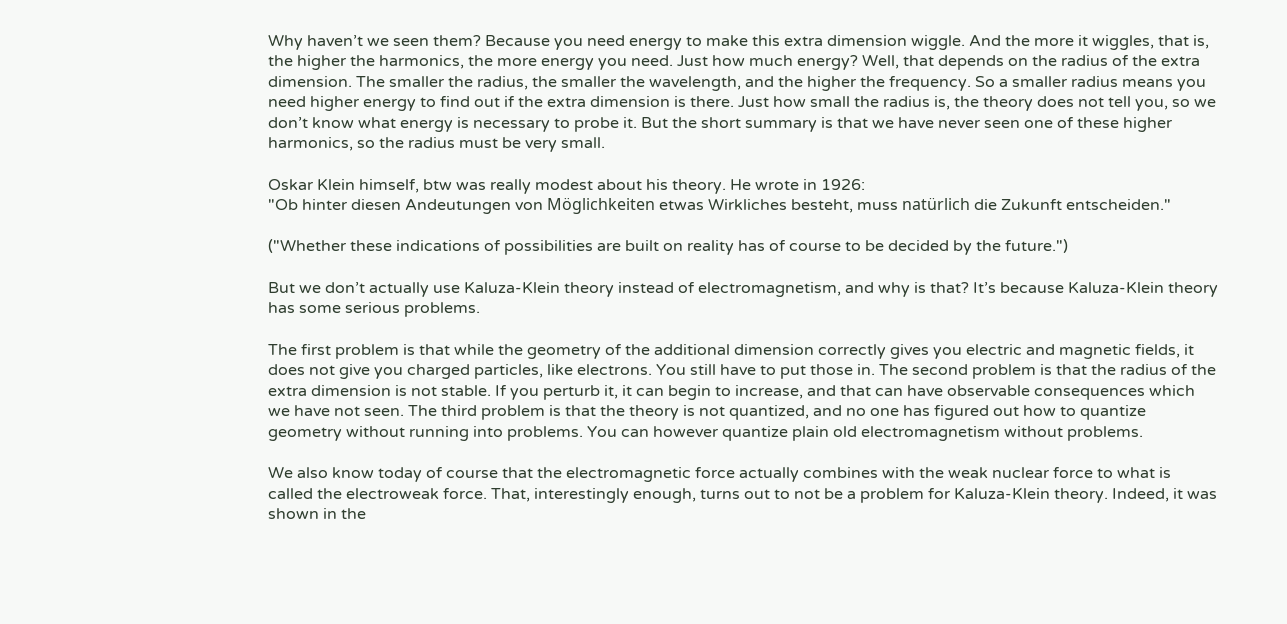Why haven’t we seen them? Because you need energy to make this extra dimension wiggle. And the more it wiggles, that is, the higher the harmonics, the more energy you need. Just how much energy? Well, that depends on the radius of the extra dimension. The smaller the radius, the smaller the wavelength, and the higher the frequency. So a smaller radius means you need higher energy to find out if the extra dimension is there. Just how small the radius is, the theory does not tell you, so we don’t know what energy is necessary to probe it. But the short summary is that we have never seen one of these higher harmonics, so the radius must be very small.

Oskar Klein himself, btw was really modest about his theory. He wrote in 1926:
"Ob hinter diesen Andeutungen von Möglichkeiten etwas Wirkliches besteht, muss natürlich die Zukunft entscheiden."

("Whether these indications of possibilities are built on reality has of course to be decided by the future.")

But we don’t actually use Kaluza-Klein theory instead of electromagnetism, and why is that? It’s because Kaluza-Klein theory has some serious problems.

The first problem is that while the geometry of the additional dimension correctly gives you electric and magnetic fields, it does not give you charged particles, like electrons. You still have to put those in. The second problem is that the radius of the extra dimension is not stable. If you perturb it, it can begin to increase, and that can have observable consequences which we have not seen. The third problem is that the theory is not quantized, and no one has figured out how to quantize geometry without running into problems. You can however quantize plain old electromagnetism without problems.

We also know today of course that the electromagnetic force actually combines with the weak nuclear force to what is called the electroweak force. That, interestingly enough, turns out to not be a problem for Kaluza-Klein theory. Indeed, it was shown in the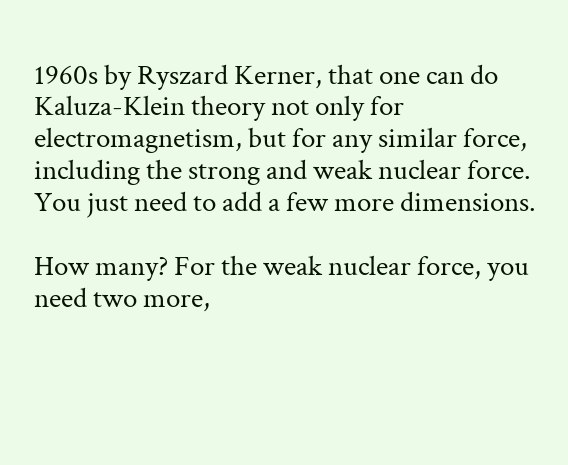1960s by Ryszard Kerner, that one can do Kaluza-Klein theory not only for electromagnetism, but for any similar force, including the strong and weak nuclear force. You just need to add a few more dimensions.

How many? For the weak nuclear force, you need two more,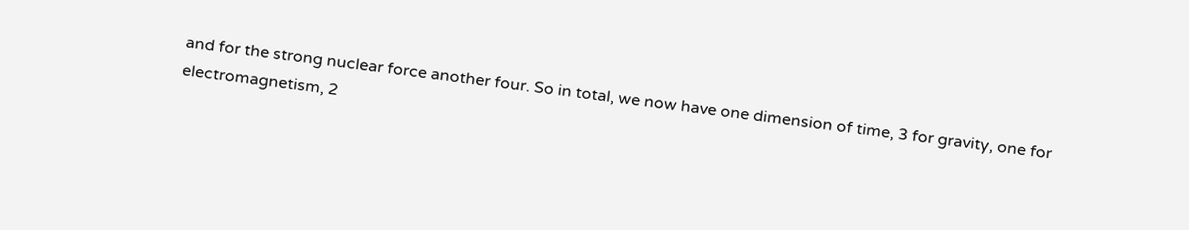and for the strong nuclear force another four. So in total, we now have one dimension of time, 3 for gravity, one for electromagnetism, 2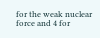for the weak nuclear force and 4 for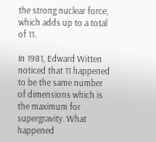the strong nuclear force, which adds up to a total of 11.

In 1981, Edward Witten noticed that 11 happened to be the same number of dimensions which is the maximum for supergravity. What happened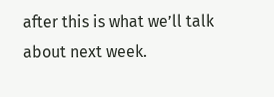after this is what we’ll talk about next week.